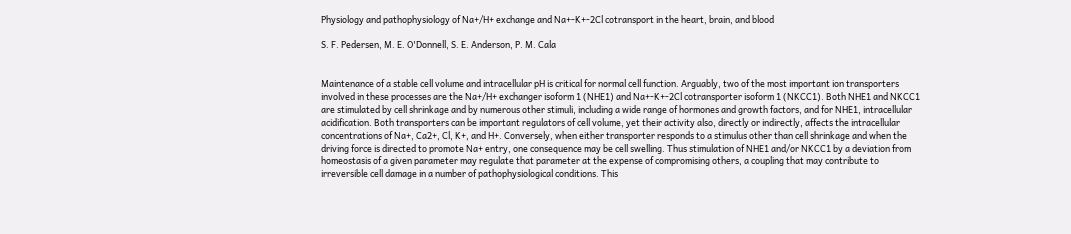Physiology and pathophysiology of Na+/H+ exchange and Na+-K+-2Cl cotransport in the heart, brain, and blood

S. F. Pedersen, M. E. O'Donnell, S. E. Anderson, P. M. Cala


Maintenance of a stable cell volume and intracellular pH is critical for normal cell function. Arguably, two of the most important ion transporters involved in these processes are the Na+/H+ exchanger isoform 1 (NHE1) and Na+-K+-2Cl cotransporter isoform 1 (NKCC1). Both NHE1 and NKCC1 are stimulated by cell shrinkage and by numerous other stimuli, including a wide range of hormones and growth factors, and for NHE1, intracellular acidification. Both transporters can be important regulators of cell volume, yet their activity also, directly or indirectly, affects the intracellular concentrations of Na+, Ca2+, Cl, K+, and H+. Conversely, when either transporter responds to a stimulus other than cell shrinkage and when the driving force is directed to promote Na+ entry, one consequence may be cell swelling. Thus stimulation of NHE1 and/or NKCC1 by a deviation from homeostasis of a given parameter may regulate that parameter at the expense of compromising others, a coupling that may contribute to irreversible cell damage in a number of pathophysiological conditions. This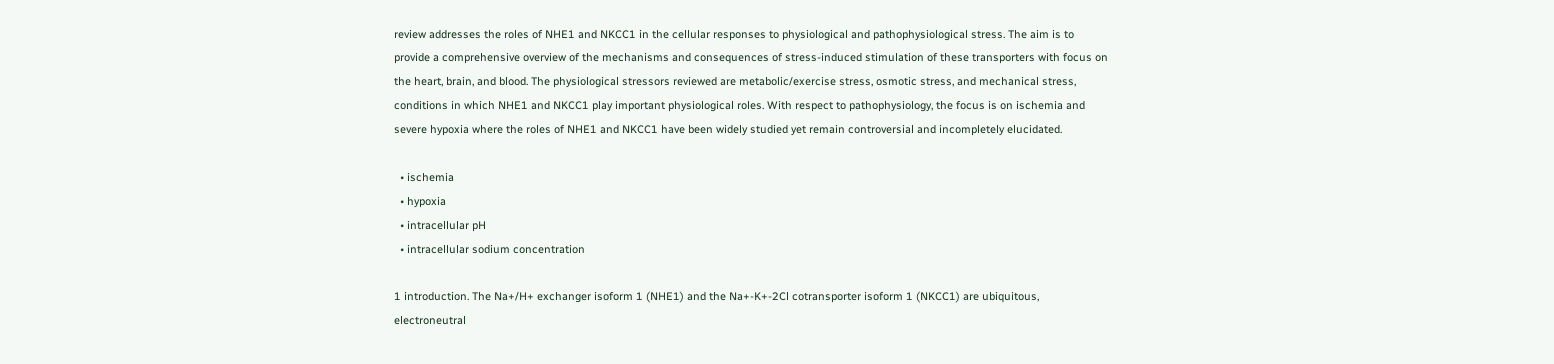review addresses the roles of NHE1 and NKCC1 in the cellular responses to physiological and pathophysiological stress. The aim is to provide a comprehensive overview of the mechanisms and consequences of stress-induced stimulation of these transporters with focus on the heart, brain, and blood. The physiological stressors reviewed are metabolic/exercise stress, osmotic stress, and mechanical stress, conditions in which NHE1 and NKCC1 play important physiological roles. With respect to pathophysiology, the focus is on ischemia and severe hypoxia where the roles of NHE1 and NKCC1 have been widely studied yet remain controversial and incompletely elucidated.

  • ischemia
  • hypoxia
  • intracellular pH
  • intracellular sodium concentration

1 introduction. The Na+/H+ exchanger isoform 1 (NHE1) and the Na+-K+-2Cl cotransporter isoform 1 (NKCC1) are ubiquitous, electroneutral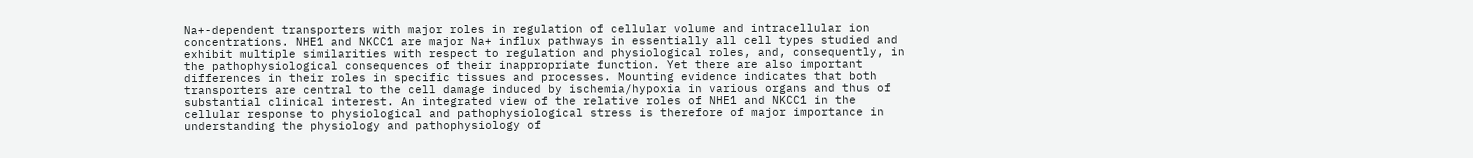Na+-dependent transporters with major roles in regulation of cellular volume and intracellular ion concentrations. NHE1 and NKCC1 are major Na+ influx pathways in essentially all cell types studied and exhibit multiple similarities with respect to regulation and physiological roles, and, consequently, in the pathophysiological consequences of their inappropriate function. Yet there are also important differences in their roles in specific tissues and processes. Mounting evidence indicates that both transporters are central to the cell damage induced by ischemia/hypoxia in various organs and thus of substantial clinical interest. An integrated view of the relative roles of NHE1 and NKCC1 in the cellular response to physiological and pathophysiological stress is therefore of major importance in understanding the physiology and pathophysiology of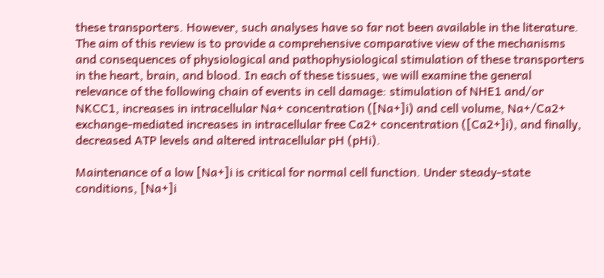these transporters. However, such analyses have so far not been available in the literature. The aim of this review is to provide a comprehensive comparative view of the mechanisms and consequences of physiological and pathophysiological stimulation of these transporters in the heart, brain, and blood. In each of these tissues, we will examine the general relevance of the following chain of events in cell damage: stimulation of NHE1 and/or NKCC1, increases in intracellular Na+ concentration ([Na+]i) and cell volume, Na+/Ca2+ exchange-mediated increases in intracellular free Ca2+ concentration ([Ca2+]i), and finally, decreased ATP levels and altered intracellular pH (pHi).

Maintenance of a low [Na+]i is critical for normal cell function. Under steady-state conditions, [Na+]i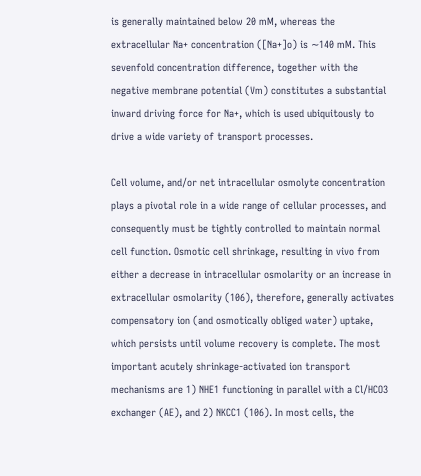is generally maintained below 20 mM, whereas the extracellular Na+ concentration ([Na+]o) is ∼140 mM. This sevenfold concentration difference, together with the negative membrane potential (Vm) constitutes a substantial inward driving force for Na+, which is used ubiquitously to drive a wide variety of transport processes.

Cell volume, and/or net intracellular osmolyte concentration plays a pivotal role in a wide range of cellular processes, and consequently must be tightly controlled to maintain normal cell function. Osmotic cell shrinkage, resulting in vivo from either a decrease in intracellular osmolarity or an increase in extracellular osmolarity (106), therefore, generally activates compensatory ion (and osmotically obliged water) uptake, which persists until volume recovery is complete. The most important acutely shrinkage-activated ion transport mechanisms are 1) NHE1 functioning in parallel with a Cl/HCO3 exchanger (AE), and 2) NKCC1 (106). In most cells, the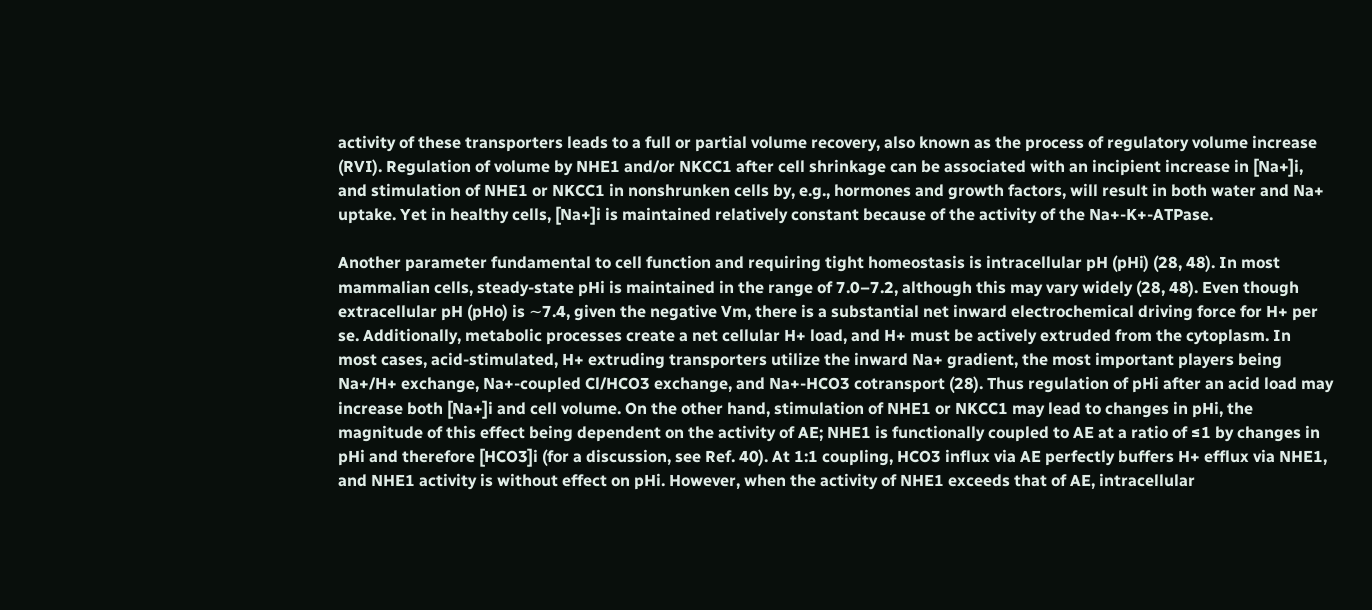activity of these transporters leads to a full or partial volume recovery, also known as the process of regulatory volume increase (RVI). Regulation of volume by NHE1 and/or NKCC1 after cell shrinkage can be associated with an incipient increase in [Na+]i, and stimulation of NHE1 or NKCC1 in nonshrunken cells by, e.g., hormones and growth factors, will result in both water and Na+ uptake. Yet in healthy cells, [Na+]i is maintained relatively constant because of the activity of the Na+-K+-ATPase.

Another parameter fundamental to cell function and requiring tight homeostasis is intracellular pH (pHi) (28, 48). In most mammalian cells, steady-state pHi is maintained in the range of 7.0–7.2, although this may vary widely (28, 48). Even though extracellular pH (pHo) is ∼7.4, given the negative Vm, there is a substantial net inward electrochemical driving force for H+ per se. Additionally, metabolic processes create a net cellular H+ load, and H+ must be actively extruded from the cytoplasm. In most cases, acid-stimulated, H+ extruding transporters utilize the inward Na+ gradient, the most important players being Na+/H+ exchange, Na+-coupled Cl/HCO3 exchange, and Na+-HCO3 cotransport (28). Thus regulation of pHi after an acid load may increase both [Na+]i and cell volume. On the other hand, stimulation of NHE1 or NKCC1 may lead to changes in pHi, the magnitude of this effect being dependent on the activity of AE; NHE1 is functionally coupled to AE at a ratio of ≤1 by changes in pHi and therefore [HCO3]i (for a discussion, see Ref. 40). At 1:1 coupling, HCO3 influx via AE perfectly buffers H+ efflux via NHE1, and NHE1 activity is without effect on pHi. However, when the activity of NHE1 exceeds that of AE, intracellular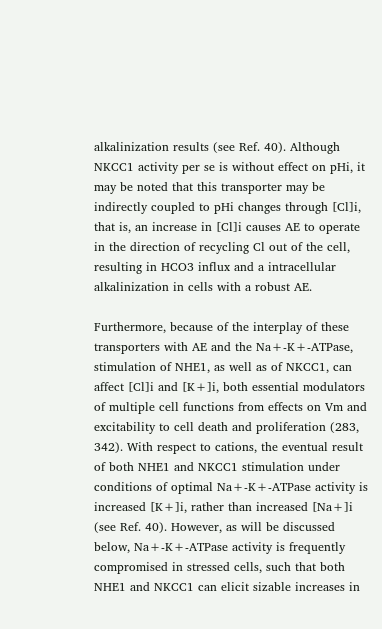alkalinization results (see Ref. 40). Although NKCC1 activity per se is without effect on pHi, it may be noted that this transporter may be indirectly coupled to pHi changes through [Cl]i, that is, an increase in [Cl]i causes AE to operate in the direction of recycling Cl out of the cell, resulting in HCO3 influx and a intracellular alkalinization in cells with a robust AE.

Furthermore, because of the interplay of these transporters with AE and the Na+-K+-ATPase, stimulation of NHE1, as well as of NKCC1, can affect [Cl]i and [K+]i, both essential modulators of multiple cell functions from effects on Vm and excitability to cell death and proliferation (283, 342). With respect to cations, the eventual result of both NHE1 and NKCC1 stimulation under conditions of optimal Na+-K+-ATPase activity is increased [K+]i, rather than increased [Na+]i (see Ref. 40). However, as will be discussed below, Na+-K+-ATPase activity is frequently compromised in stressed cells, such that both NHE1 and NKCC1 can elicit sizable increases in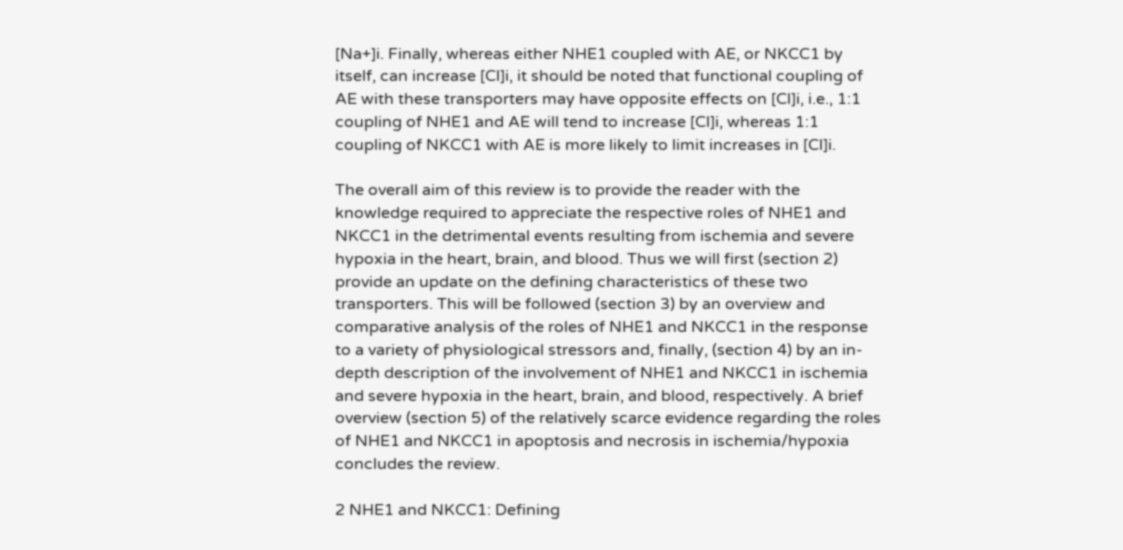[Na+]i. Finally, whereas either NHE1 coupled with AE, or NKCC1 by itself, can increase [Cl]i, it should be noted that functional coupling of AE with these transporters may have opposite effects on [Cl]i, i.e., 1:1 coupling of NHE1 and AE will tend to increase [Cl]i, whereas 1:1 coupling of NKCC1 with AE is more likely to limit increases in [Cl]i.

The overall aim of this review is to provide the reader with the knowledge required to appreciate the respective roles of NHE1 and NKCC1 in the detrimental events resulting from ischemia and severe hypoxia in the heart, brain, and blood. Thus we will first (section 2) provide an update on the defining characteristics of these two transporters. This will be followed (section 3) by an overview and comparative analysis of the roles of NHE1 and NKCC1 in the response to a variety of physiological stressors and, finally, (section 4) by an in-depth description of the involvement of NHE1 and NKCC1 in ischemia and severe hypoxia in the heart, brain, and blood, respectively. A brief overview (section 5) of the relatively scarce evidence regarding the roles of NHE1 and NKCC1 in apoptosis and necrosis in ischemia/hypoxia concludes the review.

2 NHE1 and NKCC1: Defining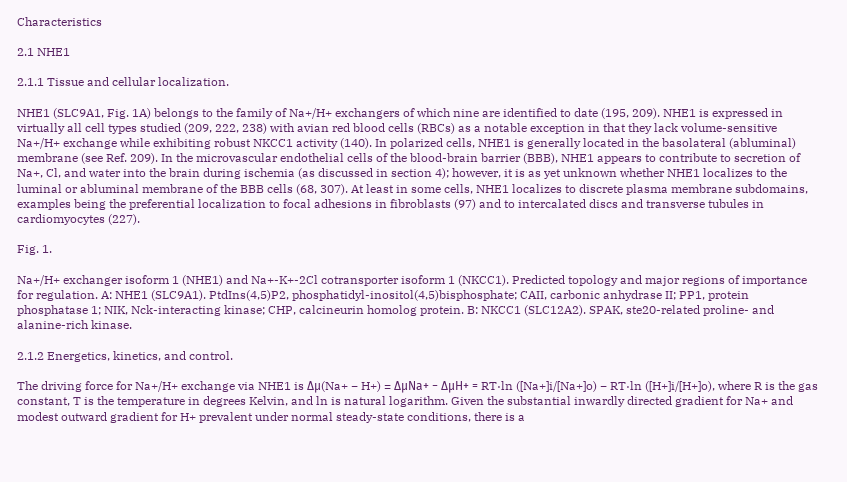Characteristics

2.1 NHE1

2.1.1 Tissue and cellular localization.

NHE1 (SLC9A1, Fig. 1A) belongs to the family of Na+/H+ exchangers of which nine are identified to date (195, 209). NHE1 is expressed in virtually all cell types studied (209, 222, 238) with avian red blood cells (RBCs) as a notable exception in that they lack volume-sensitive Na+/H+ exchange while exhibiting robust NKCC1 activity (140). In polarized cells, NHE1 is generally located in the basolateral (abluminal) membrane (see Ref. 209). In the microvascular endothelial cells of the blood-brain barrier (BBB), NHE1 appears to contribute to secretion of Na+, Cl, and water into the brain during ischemia (as discussed in section 4); however, it is as yet unknown whether NHE1 localizes to the luminal or abluminal membrane of the BBB cells (68, 307). At least in some cells, NHE1 localizes to discrete plasma membrane subdomains, examples being the preferential localization to focal adhesions in fibroblasts (97) and to intercalated discs and transverse tubules in cardiomyocytes (227).

Fig. 1.

Na+/H+ exchanger isoform 1 (NHE1) and Na+-K+-2Cl cotransporter isoform 1 (NKCC1). Predicted topology and major regions of importance for regulation. A: NHE1 (SLC9A1). PtdIns(4,5)P2, phosphatidyl-inositol(4,5)bisphosphate; CAII, carbonic anhydrase II; PP1, protein phosphatase 1; NIK, Nck-interacting kinase; CHP, calcineurin homolog protein. B: NKCC1 (SLC12A2). SPAK, ste20-related proline- and alanine-rich kinase.

2.1.2 Energetics, kinetics, and control.

The driving force for Na+/H+ exchange via NHE1 is Δμ(Na+ − H+) = ΔμNa+ − ΔμH+ = RT·ln ([Na+]i/[Na+]o) − RT·ln ([H+]i/[H+]o), where R is the gas constant, T is the temperature in degrees Kelvin, and ln is natural logarithm. Given the substantial inwardly directed gradient for Na+ and modest outward gradient for H+ prevalent under normal steady-state conditions, there is a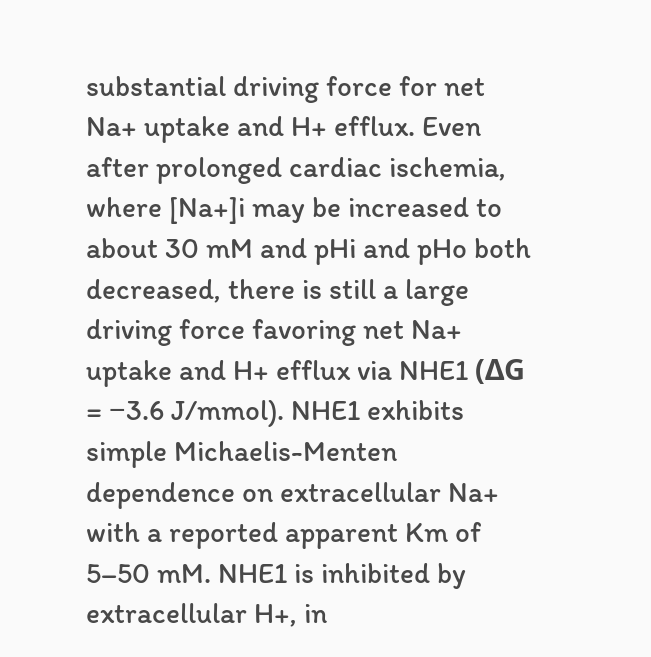substantial driving force for net Na+ uptake and H+ efflux. Even after prolonged cardiac ischemia, where [Na+]i may be increased to about 30 mM and pHi and pHo both decreased, there is still a large driving force favoring net Na+ uptake and H+ efflux via NHE1 (ΔG = −3.6 J/mmol). NHE1 exhibits simple Michaelis-Menten dependence on extracellular Na+ with a reported apparent Km of 5–50 mM. NHE1 is inhibited by extracellular H+, in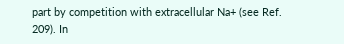part by competition with extracellular Na+ (see Ref. 209). In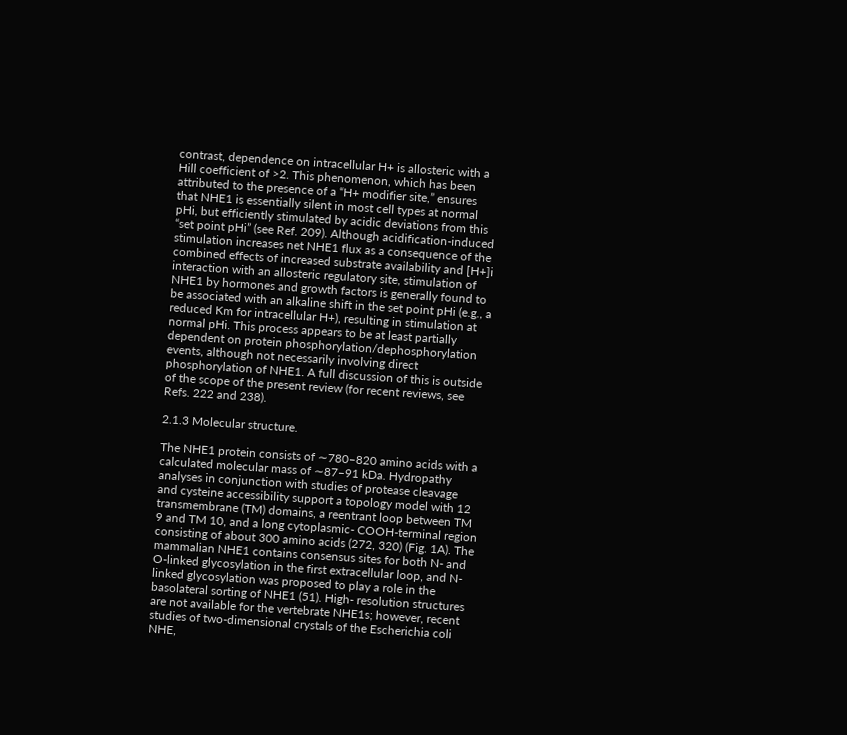contrast, dependence on intracellular H+ is allosteric with a Hill coefficient of >2. This phenomenon, which has been attributed to the presence of a “H+ modifier site,” ensures that NHE1 is essentially silent in most cell types at normal pHi, but efficiently stimulated by acidic deviations from this “set point pHi” (see Ref. 209). Although acidification-induced stimulation increases net NHE1 flux as a consequence of the combined effects of increased substrate availability and [H+]i interaction with an allosteric regulatory site, stimulation of NHE1 by hormones and growth factors is generally found to be associated with an alkaline shift in the set point pHi (e.g., a reduced Km for intracellular H+), resulting in stimulation at normal pHi. This process appears to be at least partially dependent on protein phosphorylation/dephosphorylation events, although not necessarily involving direct phosphorylation of NHE1. A full discussion of this is outside of the scope of the present review (for recent reviews, see Refs. 222 and 238).

2.1.3 Molecular structure.

The NHE1 protein consists of ∼780–820 amino acids with a calculated molecular mass of ∼87–91 kDa. Hydropathy analyses in conjunction with studies of protease cleavage and cysteine accessibility support a topology model with 12 transmembrane (TM) domains, a reentrant loop between TM 9 and TM 10, and a long cytoplasmic- COOH-terminal region consisting of about 300 amino acids (272, 320) (Fig. 1A). The mammalian NHE1 contains consensus sites for both N- and O-linked glycosylation in the first extracellular loop, and N-linked glycosylation was proposed to play a role in the basolateral sorting of NHE1 (51). High- resolution structures are not available for the vertebrate NHE1s; however, recent studies of two-dimensional crystals of the Escherichia coli NHE,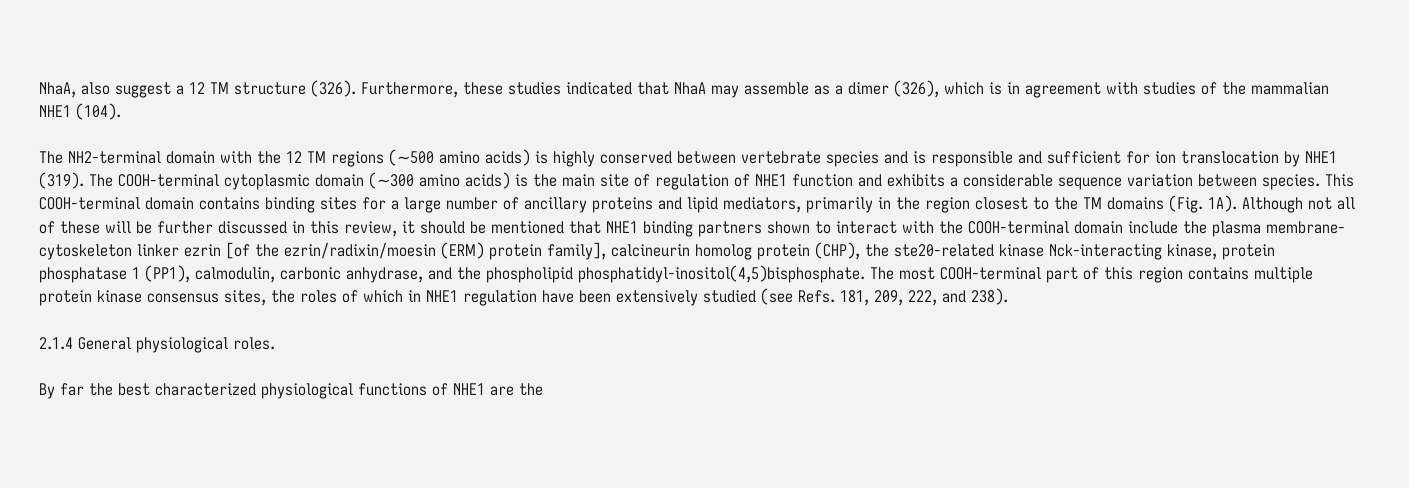NhaA, also suggest a 12 TM structure (326). Furthermore, these studies indicated that NhaA may assemble as a dimer (326), which is in agreement with studies of the mammalian NHE1 (104).

The NH2-terminal domain with the 12 TM regions (∼500 amino acids) is highly conserved between vertebrate species and is responsible and sufficient for ion translocation by NHE1 (319). The COOH-terminal cytoplasmic domain (∼300 amino acids) is the main site of regulation of NHE1 function and exhibits a considerable sequence variation between species. This COOH-terminal domain contains binding sites for a large number of ancillary proteins and lipid mediators, primarily in the region closest to the TM domains (Fig. 1A). Although not all of these will be further discussed in this review, it should be mentioned that NHE1 binding partners shown to interact with the COOH-terminal domain include the plasma membrane-cytoskeleton linker ezrin [of the ezrin/radixin/moesin (ERM) protein family], calcineurin homolog protein (CHP), the ste20-related kinase Nck-interacting kinase, protein phosphatase 1 (PP1), calmodulin, carbonic anhydrase, and the phospholipid phosphatidyl-inositol(4,5)bisphosphate. The most COOH-terminal part of this region contains multiple protein kinase consensus sites, the roles of which in NHE1 regulation have been extensively studied (see Refs. 181, 209, 222, and 238).

2.1.4 General physiological roles.

By far the best characterized physiological functions of NHE1 are the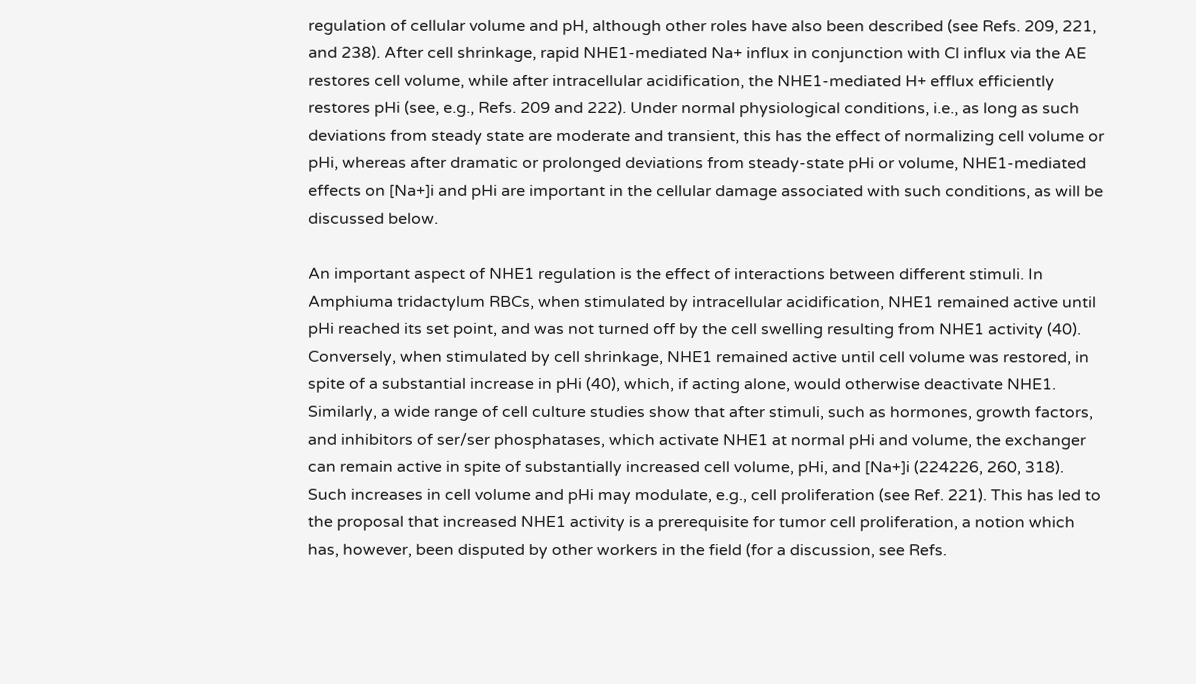regulation of cellular volume and pH, although other roles have also been described (see Refs. 209, 221, and 238). After cell shrinkage, rapid NHE1-mediated Na+ influx in conjunction with Cl influx via the AE restores cell volume, while after intracellular acidification, the NHE1-mediated H+ efflux efficiently restores pHi (see, e.g., Refs. 209 and 222). Under normal physiological conditions, i.e., as long as such deviations from steady state are moderate and transient, this has the effect of normalizing cell volume or pHi, whereas after dramatic or prolonged deviations from steady-state pHi or volume, NHE1-mediated effects on [Na+]i and pHi are important in the cellular damage associated with such conditions, as will be discussed below.

An important aspect of NHE1 regulation is the effect of interactions between different stimuli. In Amphiuma tridactylum RBCs, when stimulated by intracellular acidification, NHE1 remained active until pHi reached its set point, and was not turned off by the cell swelling resulting from NHE1 activity (40). Conversely, when stimulated by cell shrinkage, NHE1 remained active until cell volume was restored, in spite of a substantial increase in pHi (40), which, if acting alone, would otherwise deactivate NHE1. Similarly, a wide range of cell culture studies show that after stimuli, such as hormones, growth factors, and inhibitors of ser/ser phosphatases, which activate NHE1 at normal pHi and volume, the exchanger can remain active in spite of substantially increased cell volume, pHi, and [Na+]i (224226, 260, 318). Such increases in cell volume and pHi may modulate, e.g., cell proliferation (see Ref. 221). This has led to the proposal that increased NHE1 activity is a prerequisite for tumor cell proliferation, a notion which has, however, been disputed by other workers in the field (for a discussion, see Refs.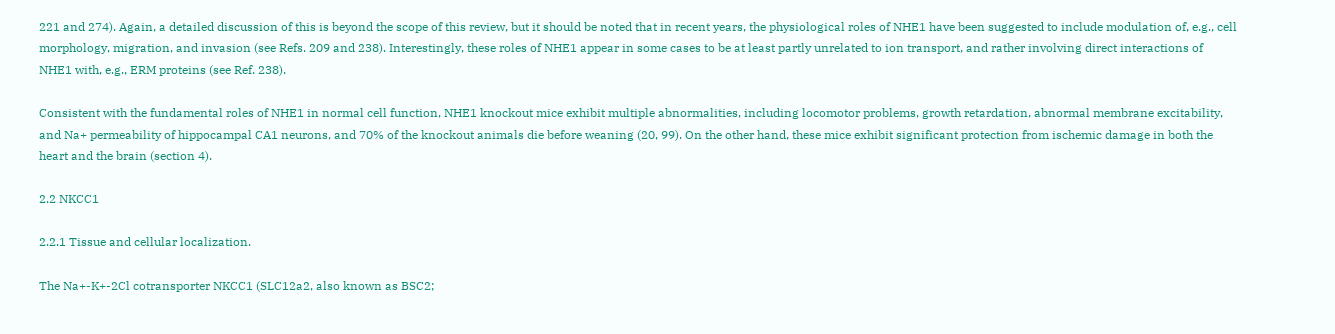221 and 274). Again, a detailed discussion of this is beyond the scope of this review, but it should be noted that in recent years, the physiological roles of NHE1 have been suggested to include modulation of, e.g., cell morphology, migration, and invasion (see Refs. 209 and 238). Interestingly, these roles of NHE1 appear in some cases to be at least partly unrelated to ion transport, and rather involving direct interactions of NHE1 with, e.g., ERM proteins (see Ref. 238).

Consistent with the fundamental roles of NHE1 in normal cell function, NHE1 knockout mice exhibit multiple abnormalities, including locomotor problems, growth retardation, abnormal membrane excitability, and Na+ permeability of hippocampal CA1 neurons, and 70% of the knockout animals die before weaning (20, 99). On the other hand, these mice exhibit significant protection from ischemic damage in both the heart and the brain (section 4).

2.2 NKCC1

2.2.1 Tissue and cellular localization.

The Na+-K+-2Cl cotransporter NKCC1 (SLC12a2, also known as BSC2;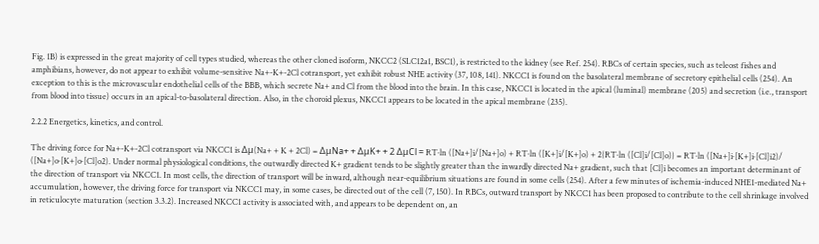Fig. 1B) is expressed in the great majority of cell types studied, whereas the other cloned isoform, NKCC2 (SLC12a1, BSC1), is restricted to the kidney (see Ref. 254). RBCs of certain species, such as teleost fishes and amphibians, however, do not appear to exhibit volume-sensitive Na+-K+-2Cl cotransport, yet exhibit robust NHE activity (37, 108, 141). NKCC1 is found on the basolateral membrane of secretory epithelial cells (254). An exception to this is the microvascular endothelial cells of the BBB, which secrete Na+ and Cl from the blood into the brain. In this case, NKCC1 is located in the apical (luminal) membrane (205) and secretion (i.e., transport from blood into tissue) occurs in an apical-to-basolateral direction. Also, in the choroid plexus, NKCC1 appears to be located in the apical membrane (235).

2.2.2 Energetics, kinetics, and control.

The driving force for Na+-K+-2Cl cotransport via NKCC1 is Δμ(Na+ + K + 2Cl) = ΔμNa+ + ΔμK+ + 2 ΔμCl = RT·ln ([Na+]i/[Na+]o) + RT·ln ([K+]i/[K+]o) + 2{RT·ln ([Cl]i/[Cl]o)} = RT·ln ([Na+]i·[K+]i·[Cl]i2)/ ([Na+]o·[K+]o·[Cl]o2). Under normal physiological conditions, the outwardly directed K+ gradient tends to be slightly greater than the inwardly directed Na+ gradient, such that [Cl]i becomes an important determinant of the direction of transport via NKCC1. In most cells, the direction of transport will be inward, although near-equilibrium situations are found in some cells (254). After a few minutes of ischemia-induced NHE1-mediated Na+ accumulation, however, the driving force for transport via NKCC1 may, in some cases, be directed out of the cell (7, 150). In RBCs, outward transport by NKCC1 has been proposed to contribute to the cell shrinkage involved in reticulocyte maturation (section 3.3.2). Increased NKCC1 activity is associated with, and appears to be dependent on, an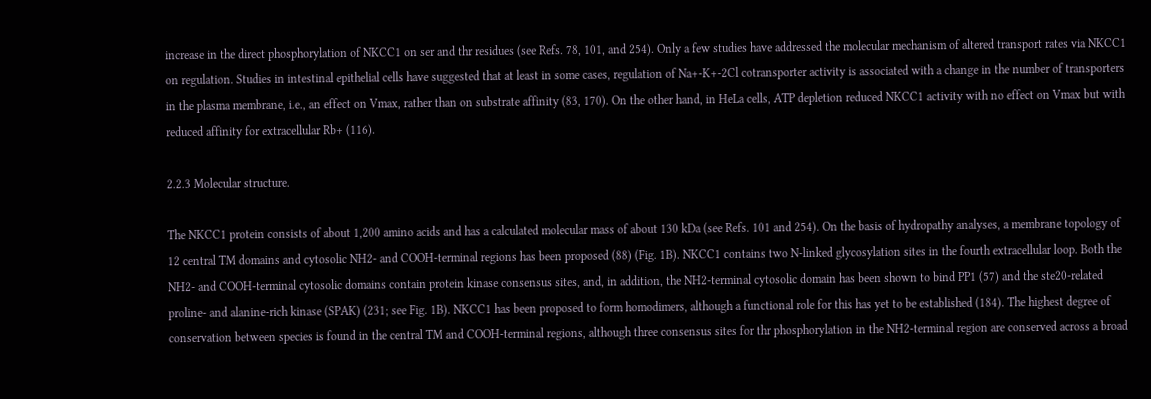increase in the direct phosphorylation of NKCC1 on ser and thr residues (see Refs. 78, 101, and 254). Only a few studies have addressed the molecular mechanism of altered transport rates via NKCC1 on regulation. Studies in intestinal epithelial cells have suggested that at least in some cases, regulation of Na+-K+-2Cl cotransporter activity is associated with a change in the number of transporters in the plasma membrane, i.e., an effect on Vmax, rather than on substrate affinity (83, 170). On the other hand, in HeLa cells, ATP depletion reduced NKCC1 activity with no effect on Vmax but with reduced affinity for extracellular Rb+ (116).

2.2.3 Molecular structure.

The NKCC1 protein consists of about 1,200 amino acids and has a calculated molecular mass of about 130 kDa (see Refs. 101 and 254). On the basis of hydropathy analyses, a membrane topology of 12 central TM domains and cytosolic NH2- and COOH-terminal regions has been proposed (88) (Fig. 1B). NKCC1 contains two N-linked glycosylation sites in the fourth extracellular loop. Both the NH2- and COOH-terminal cytosolic domains contain protein kinase consensus sites, and, in addition, the NH2-terminal cytosolic domain has been shown to bind PP1 (57) and the ste20-related proline- and alanine-rich kinase (SPAK) (231; see Fig. 1B). NKCC1 has been proposed to form homodimers, although a functional role for this has yet to be established (184). The highest degree of conservation between species is found in the central TM and COOH-terminal regions, although three consensus sites for thr phosphorylation in the NH2-terminal region are conserved across a broad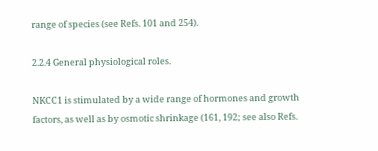range of species (see Refs. 101 and 254).

2.2.4 General physiological roles.

NKCC1 is stimulated by a wide range of hormones and growth factors, as well as by osmotic shrinkage (161, 192; see also Refs.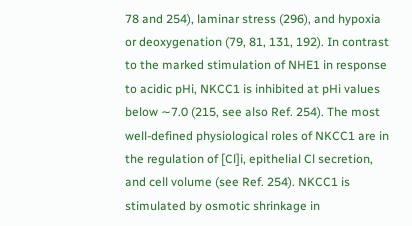78 and 254), laminar stress (296), and hypoxia or deoxygenation (79, 81, 131, 192). In contrast to the marked stimulation of NHE1 in response to acidic pHi, NKCC1 is inhibited at pHi values below ∼7.0 (215, see also Ref. 254). The most well-defined physiological roles of NKCC1 are in the regulation of [Cl]i, epithelial Cl secretion, and cell volume (see Ref. 254). NKCC1 is stimulated by osmotic shrinkage in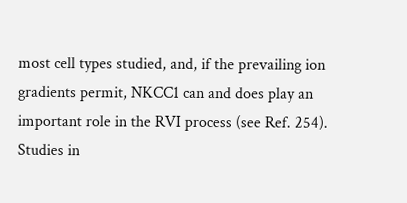most cell types studied, and, if the prevailing ion gradients permit, NKCC1 can and does play an important role in the RVI process (see Ref. 254). Studies in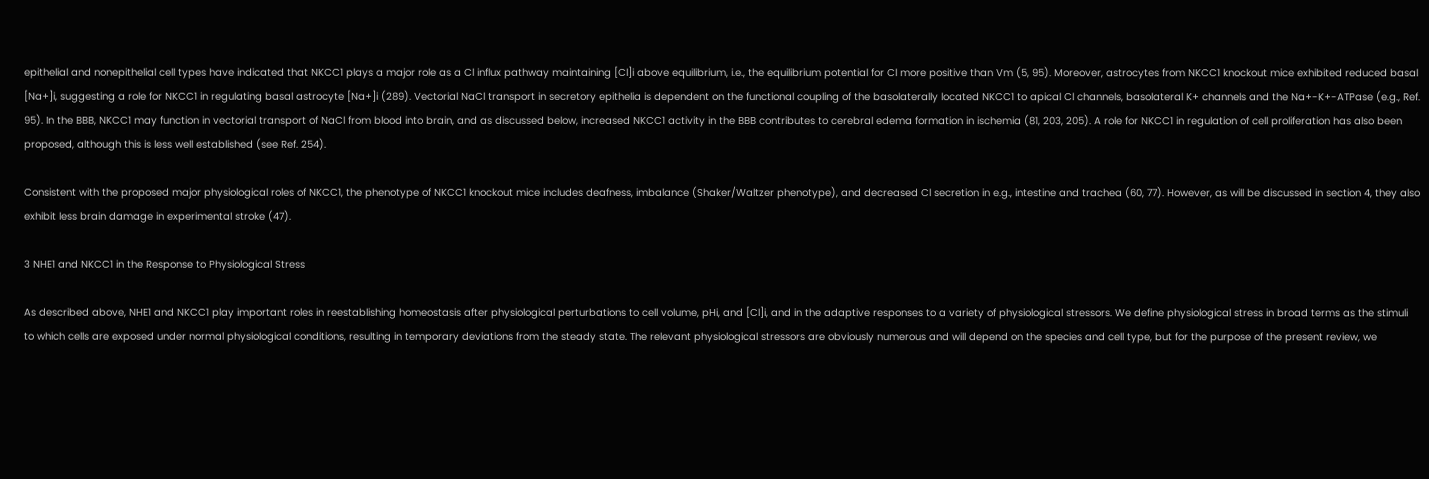epithelial and nonepithelial cell types have indicated that NKCC1 plays a major role as a Cl influx pathway maintaining [Cl]i above equilibrium, i.e., the equilibrium potential for Cl more positive than Vm (5, 95). Moreover, astrocytes from NKCC1 knockout mice exhibited reduced basal [Na+]i, suggesting a role for NKCC1 in regulating basal astrocyte [Na+]i (289). Vectorial NaCl transport in secretory epithelia is dependent on the functional coupling of the basolaterally located NKCC1 to apical Cl channels, basolateral K+ channels and the Na+-K+-ATPase (e.g., Ref. 95). In the BBB, NKCC1 may function in vectorial transport of NaCl from blood into brain, and as discussed below, increased NKCC1 activity in the BBB contributes to cerebral edema formation in ischemia (81, 203, 205). A role for NKCC1 in regulation of cell proliferation has also been proposed, although this is less well established (see Ref. 254).

Consistent with the proposed major physiological roles of NKCC1, the phenotype of NKCC1 knockout mice includes deafness, imbalance (Shaker/Waltzer phenotype), and decreased Cl secretion in e.g., intestine and trachea (60, 77). However, as will be discussed in section 4, they also exhibit less brain damage in experimental stroke (47).

3 NHE1 and NKCC1 in the Response to Physiological Stress

As described above, NHE1 and NKCC1 play important roles in reestablishing homeostasis after physiological perturbations to cell volume, pHi, and [Cl]i, and in the adaptive responses to a variety of physiological stressors. We define physiological stress in broad terms as the stimuli to which cells are exposed under normal physiological conditions, resulting in temporary deviations from the steady state. The relevant physiological stressors are obviously numerous and will depend on the species and cell type, but for the purpose of the present review, we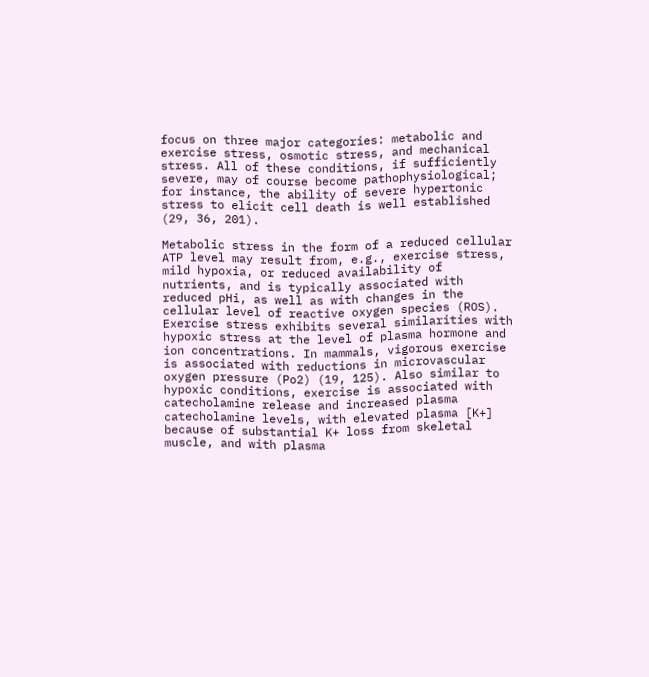focus on three major categories: metabolic and exercise stress, osmotic stress, and mechanical stress. All of these conditions, if sufficiently severe, may of course become pathophysiological; for instance, the ability of severe hypertonic stress to elicit cell death is well established (29, 36, 201).

Metabolic stress in the form of a reduced cellular ATP level may result from, e.g., exercise stress, mild hypoxia, or reduced availability of nutrients, and is typically associated with reduced pHi, as well as with changes in the cellular level of reactive oxygen species (ROS). Exercise stress exhibits several similarities with hypoxic stress at the level of plasma hormone and ion concentrations. In mammals, vigorous exercise is associated with reductions in microvascular oxygen pressure (Po2) (19, 125). Also similar to hypoxic conditions, exercise is associated with catecholamine release and increased plasma catecholamine levels, with elevated plasma [K+] because of substantial K+ loss from skeletal muscle, and with plasma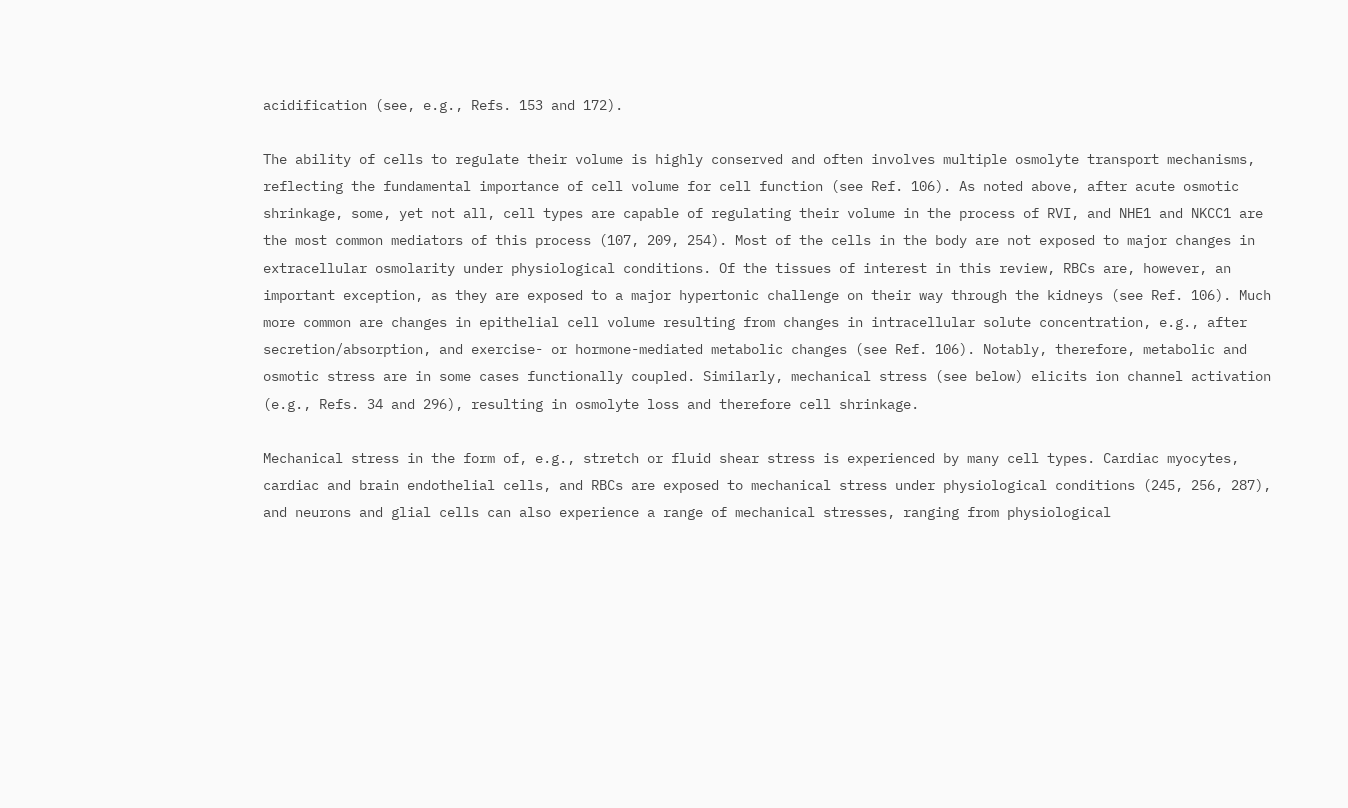acidification (see, e.g., Refs. 153 and 172).

The ability of cells to regulate their volume is highly conserved and often involves multiple osmolyte transport mechanisms, reflecting the fundamental importance of cell volume for cell function (see Ref. 106). As noted above, after acute osmotic shrinkage, some, yet not all, cell types are capable of regulating their volume in the process of RVI, and NHE1 and NKCC1 are the most common mediators of this process (107, 209, 254). Most of the cells in the body are not exposed to major changes in extracellular osmolarity under physiological conditions. Of the tissues of interest in this review, RBCs are, however, an important exception, as they are exposed to a major hypertonic challenge on their way through the kidneys (see Ref. 106). Much more common are changes in epithelial cell volume resulting from changes in intracellular solute concentration, e.g., after secretion/absorption, and exercise- or hormone-mediated metabolic changes (see Ref. 106). Notably, therefore, metabolic and osmotic stress are in some cases functionally coupled. Similarly, mechanical stress (see below) elicits ion channel activation (e.g., Refs. 34 and 296), resulting in osmolyte loss and therefore cell shrinkage.

Mechanical stress in the form of, e.g., stretch or fluid shear stress is experienced by many cell types. Cardiac myocytes, cardiac and brain endothelial cells, and RBCs are exposed to mechanical stress under physiological conditions (245, 256, 287), and neurons and glial cells can also experience a range of mechanical stresses, ranging from physiological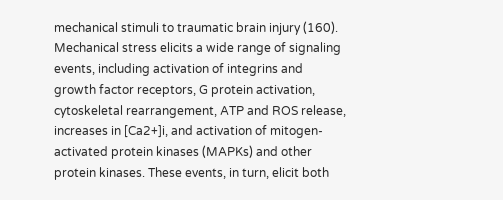mechanical stimuli to traumatic brain injury (160). Mechanical stress elicits a wide range of signaling events, including activation of integrins and growth factor receptors, G protein activation, cytoskeletal rearrangement, ATP and ROS release, increases in [Ca2+]i, and activation of mitogen-activated protein kinases (MAPKs) and other protein kinases. These events, in turn, elicit both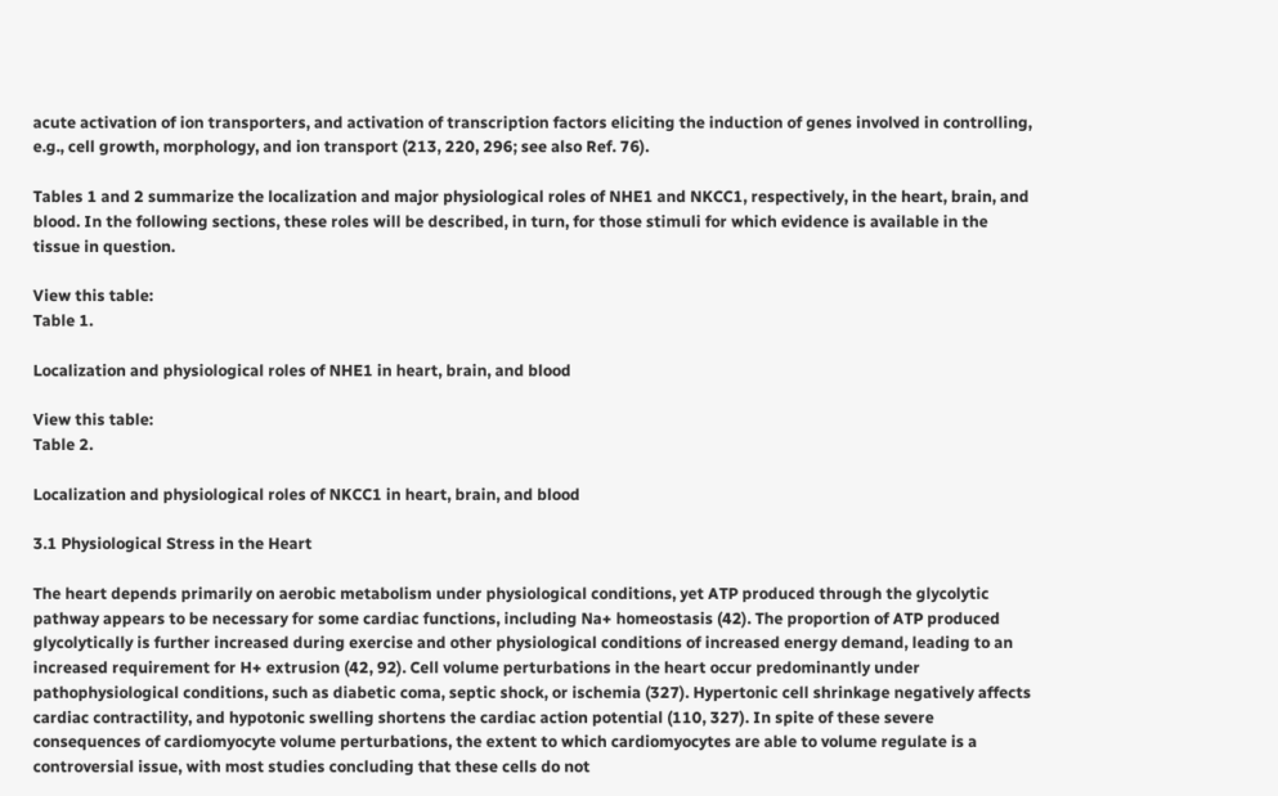acute activation of ion transporters, and activation of transcription factors eliciting the induction of genes involved in controlling, e.g., cell growth, morphology, and ion transport (213, 220, 296; see also Ref. 76).

Tables 1 and 2 summarize the localization and major physiological roles of NHE1 and NKCC1, respectively, in the heart, brain, and blood. In the following sections, these roles will be described, in turn, for those stimuli for which evidence is available in the tissue in question.

View this table:
Table 1.

Localization and physiological roles of NHE1 in heart, brain, and blood

View this table:
Table 2.

Localization and physiological roles of NKCC1 in heart, brain, and blood

3.1 Physiological Stress in the Heart

The heart depends primarily on aerobic metabolism under physiological conditions, yet ATP produced through the glycolytic pathway appears to be necessary for some cardiac functions, including Na+ homeostasis (42). The proportion of ATP produced glycolytically is further increased during exercise and other physiological conditions of increased energy demand, leading to an increased requirement for H+ extrusion (42, 92). Cell volume perturbations in the heart occur predominantly under pathophysiological conditions, such as diabetic coma, septic shock, or ischemia (327). Hypertonic cell shrinkage negatively affects cardiac contractility, and hypotonic swelling shortens the cardiac action potential (110, 327). In spite of these severe consequences of cardiomyocyte volume perturbations, the extent to which cardiomyocytes are able to volume regulate is a controversial issue, with most studies concluding that these cells do not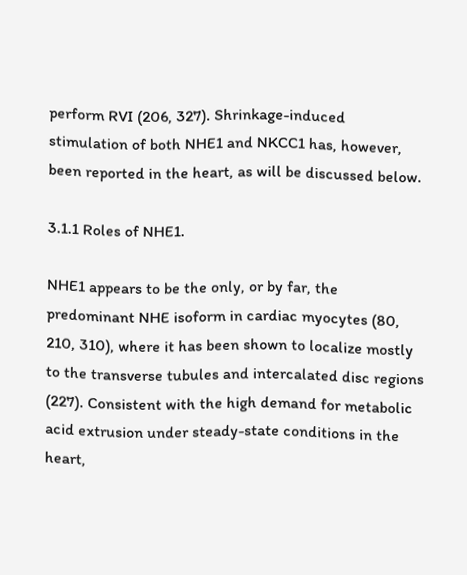perform RVI (206, 327). Shrinkage-induced stimulation of both NHE1 and NKCC1 has, however, been reported in the heart, as will be discussed below.

3.1.1 Roles of NHE1.

NHE1 appears to be the only, or by far, the predominant NHE isoform in cardiac myocytes (80, 210, 310), where it has been shown to localize mostly to the transverse tubules and intercalated disc regions (227). Consistent with the high demand for metabolic acid extrusion under steady-state conditions in the heart,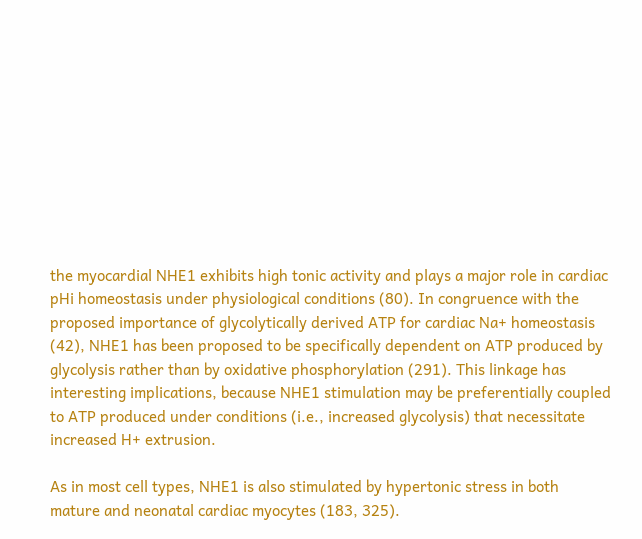the myocardial NHE1 exhibits high tonic activity and plays a major role in cardiac pHi homeostasis under physiological conditions (80). In congruence with the proposed importance of glycolytically derived ATP for cardiac Na+ homeostasis (42), NHE1 has been proposed to be specifically dependent on ATP produced by glycolysis rather than by oxidative phosphorylation (291). This linkage has interesting implications, because NHE1 stimulation may be preferentially coupled to ATP produced under conditions (i.e., increased glycolysis) that necessitate increased H+ extrusion.

As in most cell types, NHE1 is also stimulated by hypertonic stress in both mature and neonatal cardiac myocytes (183, 325).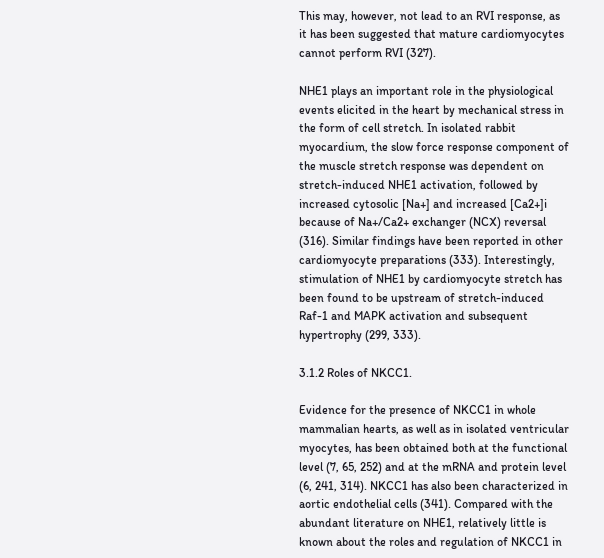This may, however, not lead to an RVI response, as it has been suggested that mature cardiomyocytes cannot perform RVI (327).

NHE1 plays an important role in the physiological events elicited in the heart by mechanical stress in the form of cell stretch. In isolated rabbit myocardium, the slow force response component of the muscle stretch response was dependent on stretch-induced NHE1 activation, followed by increased cytosolic [Na+] and increased [Ca2+]i because of Na+/Ca2+ exchanger (NCX) reversal (316). Similar findings have been reported in other cardiomyocyte preparations (333). Interestingly, stimulation of NHE1 by cardiomyocyte stretch has been found to be upstream of stretch-induced Raf-1 and MAPK activation and subsequent hypertrophy (299, 333).

3.1.2 Roles of NKCC1.

Evidence for the presence of NKCC1 in whole mammalian hearts, as well as in isolated ventricular myocytes, has been obtained both at the functional level (7, 65, 252) and at the mRNA and protein level (6, 241, 314). NKCC1 has also been characterized in aortic endothelial cells (341). Compared with the abundant literature on NHE1, relatively little is known about the roles and regulation of NKCC1 in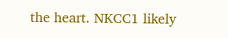the heart. NKCC1 likely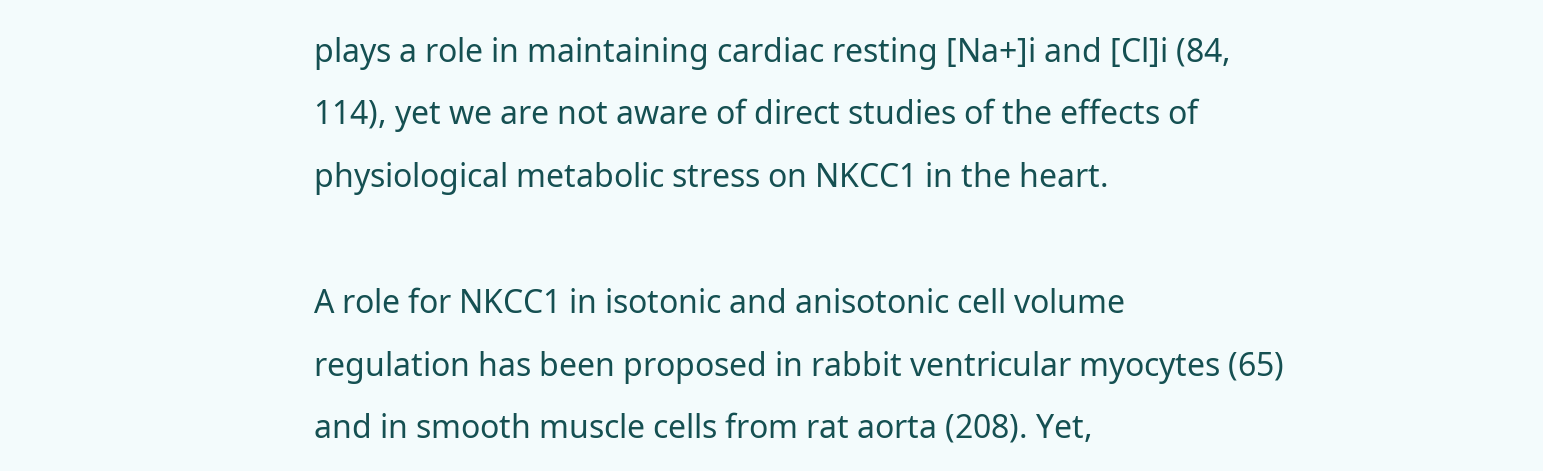plays a role in maintaining cardiac resting [Na+]i and [Cl]i (84, 114), yet we are not aware of direct studies of the effects of physiological metabolic stress on NKCC1 in the heart.

A role for NKCC1 in isotonic and anisotonic cell volume regulation has been proposed in rabbit ventricular myocytes (65) and in smooth muscle cells from rat aorta (208). Yet,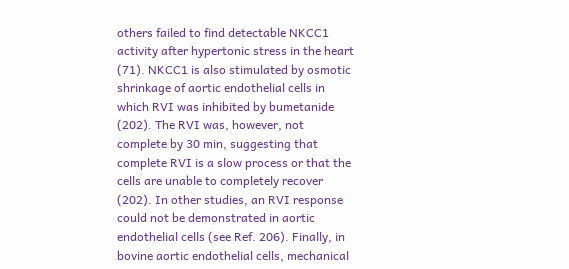others failed to find detectable NKCC1 activity after hypertonic stress in the heart (71). NKCC1 is also stimulated by osmotic shrinkage of aortic endothelial cells in which RVI was inhibited by bumetanide (202). The RVI was, however, not complete by 30 min, suggesting that complete RVI is a slow process or that the cells are unable to completely recover (202). In other studies, an RVI response could not be demonstrated in aortic endothelial cells (see Ref. 206). Finally, in bovine aortic endothelial cells, mechanical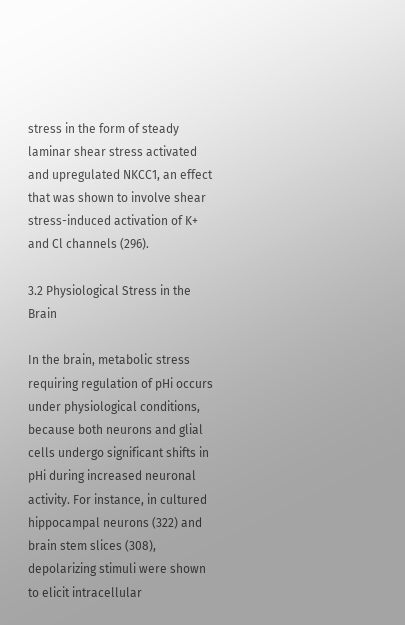stress in the form of steady laminar shear stress activated and upregulated NKCC1, an effect that was shown to involve shear stress-induced activation of K+ and Cl channels (296).

3.2 Physiological Stress in the Brain

In the brain, metabolic stress requiring regulation of pHi occurs under physiological conditions, because both neurons and glial cells undergo significant shifts in pHi during increased neuronal activity. For instance, in cultured hippocampal neurons (322) and brain stem slices (308), depolarizing stimuli were shown to elicit intracellular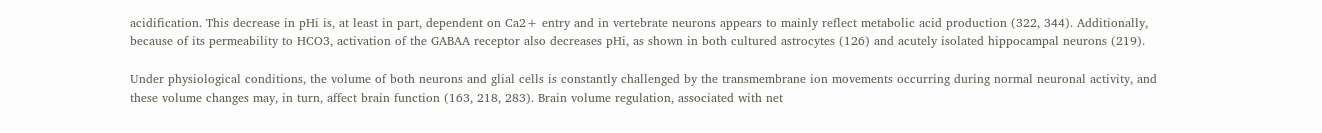acidification. This decrease in pHi is, at least in part, dependent on Ca2+ entry and in vertebrate neurons appears to mainly reflect metabolic acid production (322, 344). Additionally, because of its permeability to HCO3, activation of the GABAA receptor also decreases pHi, as shown in both cultured astrocytes (126) and acutely isolated hippocampal neurons (219).

Under physiological conditions, the volume of both neurons and glial cells is constantly challenged by the transmembrane ion movements occurring during normal neuronal activity, and these volume changes may, in turn, affect brain function (163, 218, 283). Brain volume regulation, associated with net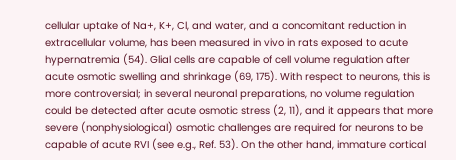cellular uptake of Na+, K+, Cl, and water, and a concomitant reduction in extracellular volume, has been measured in vivo in rats exposed to acute hypernatremia (54). Glial cells are capable of cell volume regulation after acute osmotic swelling and shrinkage (69, 175). With respect to neurons, this is more controversial; in several neuronal preparations, no volume regulation could be detected after acute osmotic stress (2, 11), and it appears that more severe (nonphysiological) osmotic challenges are required for neurons to be capable of acute RVI (see e.g., Ref. 53). On the other hand, immature cortical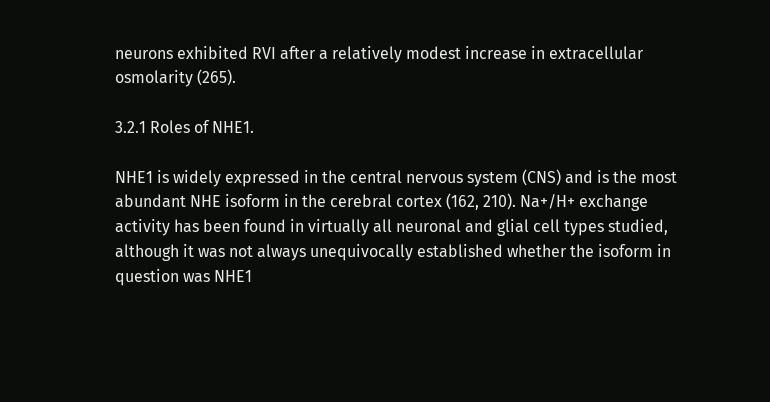neurons exhibited RVI after a relatively modest increase in extracellular osmolarity (265).

3.2.1 Roles of NHE1.

NHE1 is widely expressed in the central nervous system (CNS) and is the most abundant NHE isoform in the cerebral cortex (162, 210). Na+/H+ exchange activity has been found in virtually all neuronal and glial cell types studied, although it was not always unequivocally established whether the isoform in question was NHE1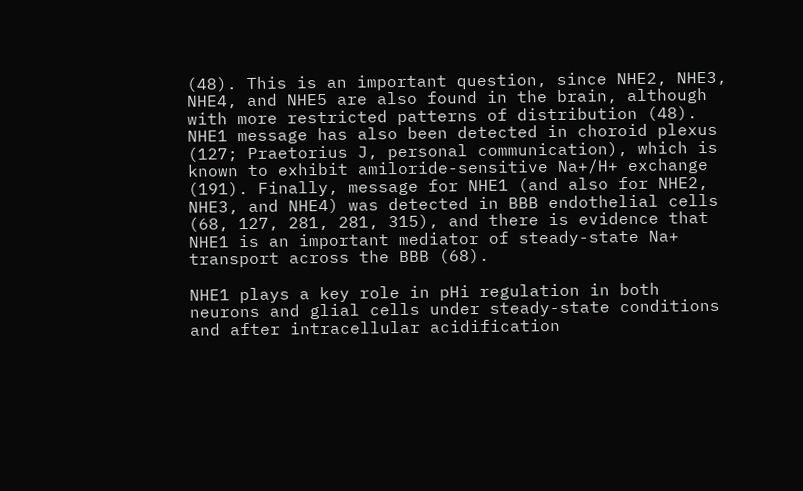(48). This is an important question, since NHE2, NHE3, NHE4, and NHE5 are also found in the brain, although with more restricted patterns of distribution (48). NHE1 message has also been detected in choroid plexus (127; Praetorius J, personal communication), which is known to exhibit amiloride-sensitive Na+/H+ exchange (191). Finally, message for NHE1 (and also for NHE2, NHE3, and NHE4) was detected in BBB endothelial cells (68, 127, 281, 281, 315), and there is evidence that NHE1 is an important mediator of steady-state Na+ transport across the BBB (68).

NHE1 plays a key role in pHi regulation in both neurons and glial cells under steady-state conditions and after intracellular acidification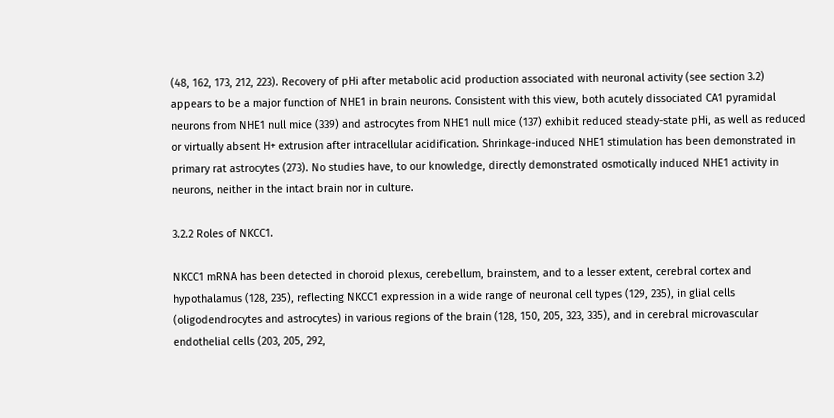(48, 162, 173, 212, 223). Recovery of pHi after metabolic acid production associated with neuronal activity (see section 3.2) appears to be a major function of NHE1 in brain neurons. Consistent with this view, both acutely dissociated CA1 pyramidal neurons from NHE1 null mice (339) and astrocytes from NHE1 null mice (137) exhibit reduced steady-state pHi, as well as reduced or virtually absent H+ extrusion after intracellular acidification. Shrinkage-induced NHE1 stimulation has been demonstrated in primary rat astrocytes (273). No studies have, to our knowledge, directly demonstrated osmotically induced NHE1 activity in neurons, neither in the intact brain nor in culture.

3.2.2 Roles of NKCC1.

NKCC1 mRNA has been detected in choroid plexus, cerebellum, brainstem, and to a lesser extent, cerebral cortex and hypothalamus (128, 235), reflecting NKCC1 expression in a wide range of neuronal cell types (129, 235), in glial cells (oligodendrocytes and astrocytes) in various regions of the brain (128, 150, 205, 323, 335), and in cerebral microvascular endothelial cells (203, 205, 292,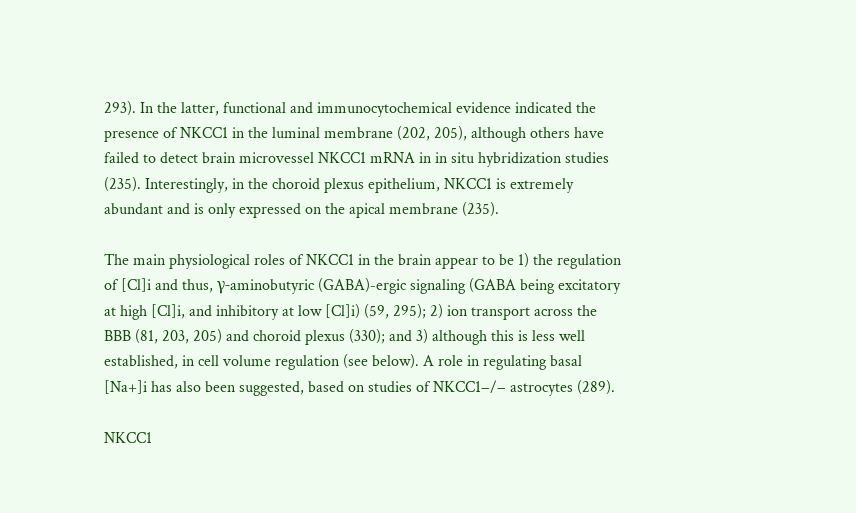293). In the latter, functional and immunocytochemical evidence indicated the presence of NKCC1 in the luminal membrane (202, 205), although others have failed to detect brain microvessel NKCC1 mRNA in in situ hybridization studies (235). Interestingly, in the choroid plexus epithelium, NKCC1 is extremely abundant and is only expressed on the apical membrane (235).

The main physiological roles of NKCC1 in the brain appear to be 1) the regulation of [Cl]i and thus, γ-aminobutyric (GABA)-ergic signaling (GABA being excitatory at high [Cl]i, and inhibitory at low [Cl]i) (59, 295); 2) ion transport across the BBB (81, 203, 205) and choroid plexus (330); and 3) although this is less well established, in cell volume regulation (see below). A role in regulating basal [Na+]i has also been suggested, based on studies of NKCC1−/− astrocytes (289).

NKCC1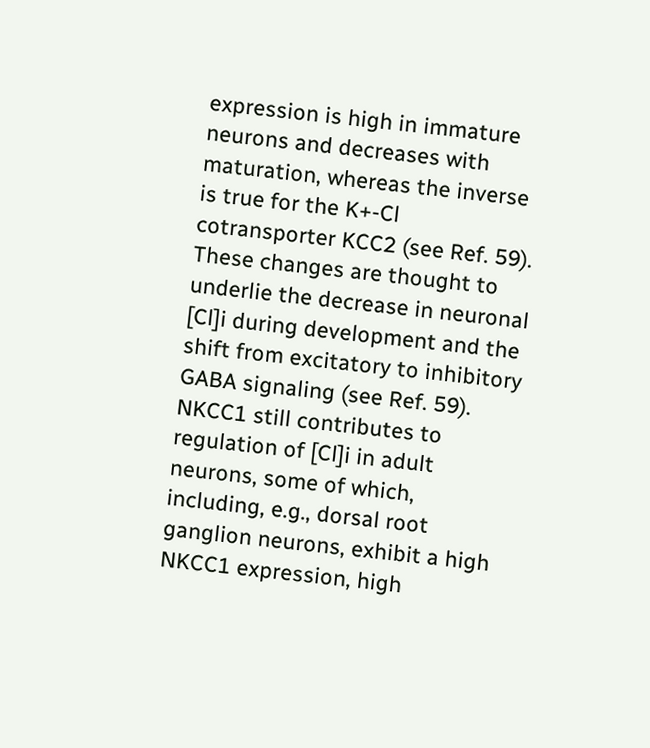expression is high in immature neurons and decreases with maturation, whereas the inverse is true for the K+-Cl cotransporter KCC2 (see Ref. 59). These changes are thought to underlie the decrease in neuronal [Cl]i during development and the shift from excitatory to inhibitory GABA signaling (see Ref. 59). NKCC1 still contributes to regulation of [Cl]i in adult neurons, some of which, including, e.g., dorsal root ganglion neurons, exhibit a high NKCC1 expression, high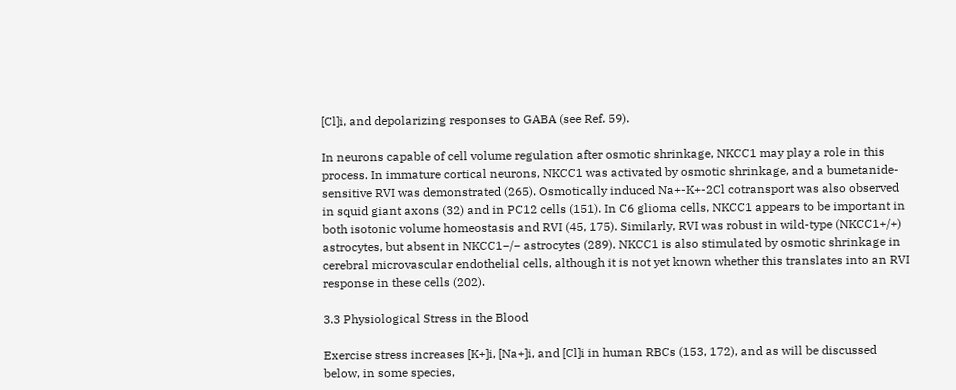[Cl]i, and depolarizing responses to GABA (see Ref. 59).

In neurons capable of cell volume regulation after osmotic shrinkage, NKCC1 may play a role in this process. In immature cortical neurons, NKCC1 was activated by osmotic shrinkage, and a bumetanide-sensitive RVI was demonstrated (265). Osmotically induced Na+-K+-2Cl cotransport was also observed in squid giant axons (32) and in PC12 cells (151). In C6 glioma cells, NKCC1 appears to be important in both isotonic volume homeostasis and RVI (45, 175). Similarly, RVI was robust in wild-type (NKCC1+/+) astrocytes, but absent in NKCC1−/− astrocytes (289). NKCC1 is also stimulated by osmotic shrinkage in cerebral microvascular endothelial cells, although it is not yet known whether this translates into an RVI response in these cells (202).

3.3 Physiological Stress in the Blood

Exercise stress increases [K+]i, [Na+]i, and [Cl]i in human RBCs (153, 172), and as will be discussed below, in some species,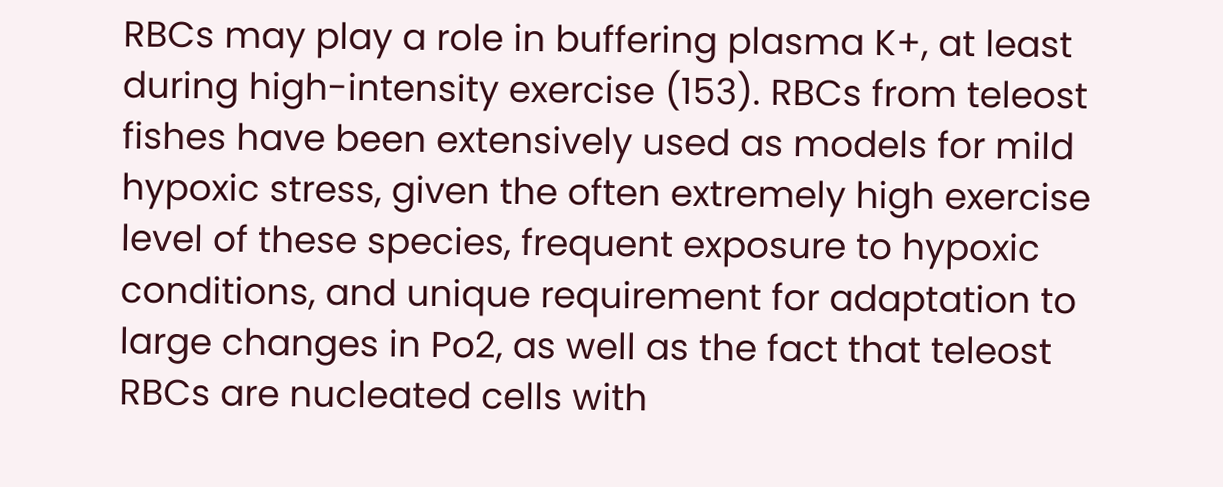RBCs may play a role in buffering plasma K+, at least during high-intensity exercise (153). RBCs from teleost fishes have been extensively used as models for mild hypoxic stress, given the often extremely high exercise level of these species, frequent exposure to hypoxic conditions, and unique requirement for adaptation to large changes in Po2, as well as the fact that teleost RBCs are nucleated cells with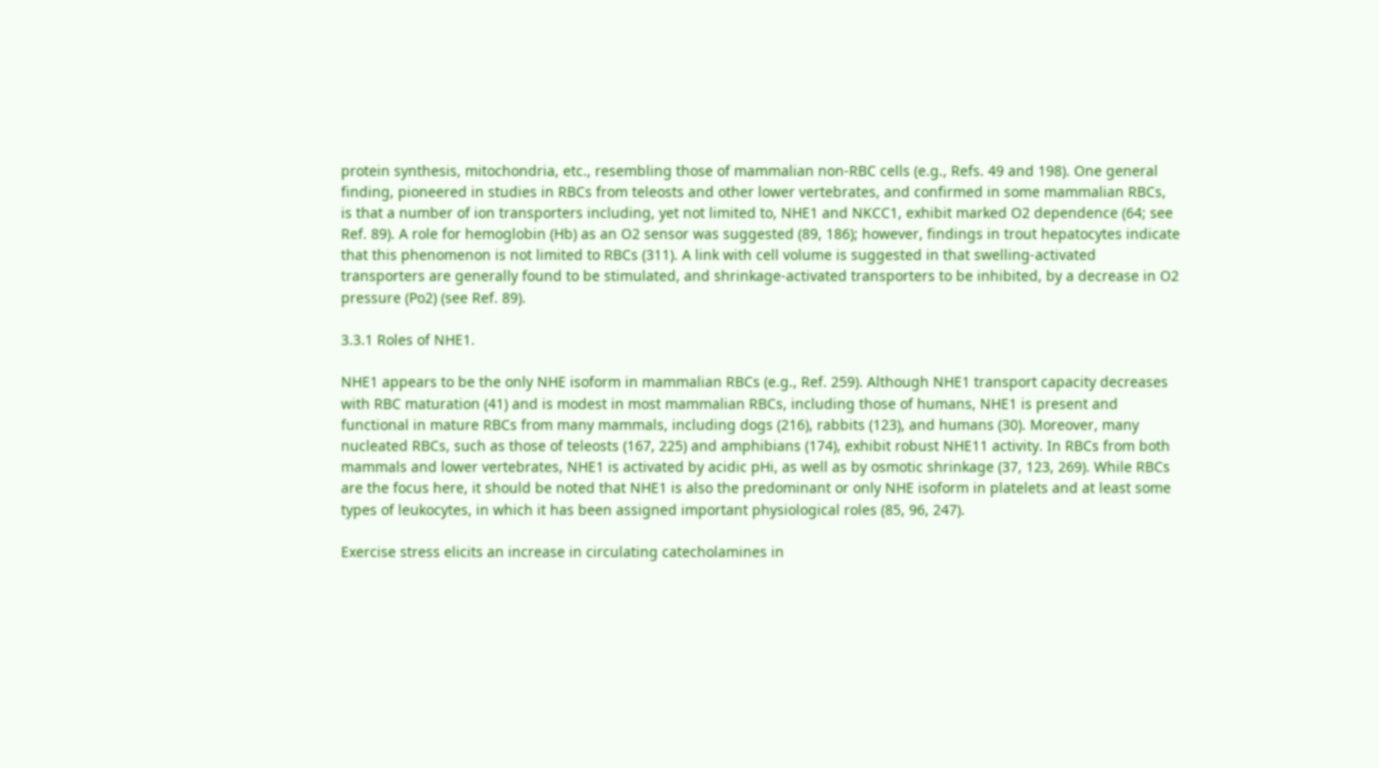protein synthesis, mitochondria, etc., resembling those of mammalian non-RBC cells (e.g., Refs. 49 and 198). One general finding, pioneered in studies in RBCs from teleosts and other lower vertebrates, and confirmed in some mammalian RBCs, is that a number of ion transporters including, yet not limited to, NHE1 and NKCC1, exhibit marked O2 dependence (64; see Ref. 89). A role for hemoglobin (Hb) as an O2 sensor was suggested (89, 186); however, findings in trout hepatocytes indicate that this phenomenon is not limited to RBCs (311). A link with cell volume is suggested in that swelling-activated transporters are generally found to be stimulated, and shrinkage-activated transporters to be inhibited, by a decrease in O2 pressure (Po2) (see Ref. 89).

3.3.1 Roles of NHE1.

NHE1 appears to be the only NHE isoform in mammalian RBCs (e.g., Ref. 259). Although NHE1 transport capacity decreases with RBC maturation (41) and is modest in most mammalian RBCs, including those of humans, NHE1 is present and functional in mature RBCs from many mammals, including dogs (216), rabbits (123), and humans (30). Moreover, many nucleated RBCs, such as those of teleosts (167, 225) and amphibians (174), exhibit robust NHE11 activity. In RBCs from both mammals and lower vertebrates, NHE1 is activated by acidic pHi, as well as by osmotic shrinkage (37, 123, 269). While RBCs are the focus here, it should be noted that NHE1 is also the predominant or only NHE isoform in platelets and at least some types of leukocytes, in which it has been assigned important physiological roles (85, 96, 247).

Exercise stress elicits an increase in circulating catecholamines in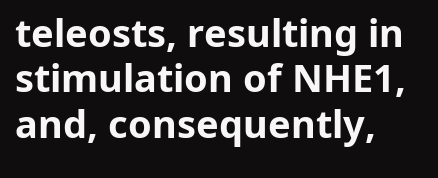teleosts, resulting in stimulation of NHE1, and, consequently,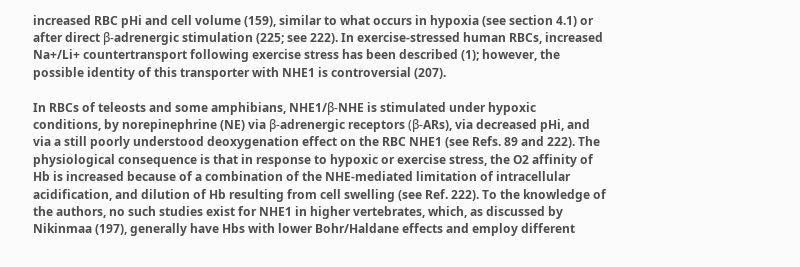increased RBC pHi and cell volume (159), similar to what occurs in hypoxia (see section 4.1) or after direct β-adrenergic stimulation (225; see 222). In exercise-stressed human RBCs, increased Na+/Li+ countertransport following exercise stress has been described (1); however, the possible identity of this transporter with NHE1 is controversial (207).

In RBCs of teleosts and some amphibians, NHE1/β-NHE is stimulated under hypoxic conditions, by norepinephrine (NE) via β-adrenergic receptors (β-ARs), via decreased pHi, and via a still poorly understood deoxygenation effect on the RBC NHE1 (see Refs. 89 and 222). The physiological consequence is that in response to hypoxic or exercise stress, the O2 affinity of Hb is increased because of a combination of the NHE-mediated limitation of intracellular acidification, and dilution of Hb resulting from cell swelling (see Ref. 222). To the knowledge of the authors, no such studies exist for NHE1 in higher vertebrates, which, as discussed by Nikinmaa (197), generally have Hbs with lower Bohr/Haldane effects and employ different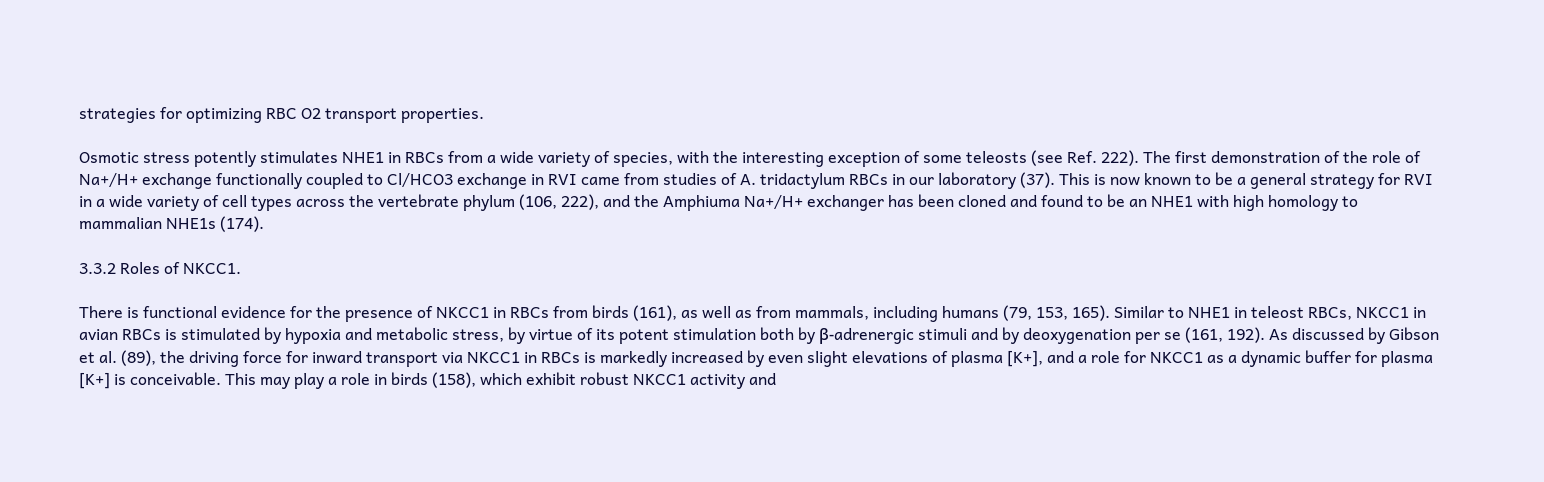strategies for optimizing RBC O2 transport properties.

Osmotic stress potently stimulates NHE1 in RBCs from a wide variety of species, with the interesting exception of some teleosts (see Ref. 222). The first demonstration of the role of Na+/H+ exchange functionally coupled to Cl/HCO3 exchange in RVI came from studies of A. tridactylum RBCs in our laboratory (37). This is now known to be a general strategy for RVI in a wide variety of cell types across the vertebrate phylum (106, 222), and the Amphiuma Na+/H+ exchanger has been cloned and found to be an NHE1 with high homology to mammalian NHE1s (174).

3.3.2 Roles of NKCC1.

There is functional evidence for the presence of NKCC1 in RBCs from birds (161), as well as from mammals, including humans (79, 153, 165). Similar to NHE1 in teleost RBCs, NKCC1 in avian RBCs is stimulated by hypoxia and metabolic stress, by virtue of its potent stimulation both by β-adrenergic stimuli and by deoxygenation per se (161, 192). As discussed by Gibson et al. (89), the driving force for inward transport via NKCC1 in RBCs is markedly increased by even slight elevations of plasma [K+], and a role for NKCC1 as a dynamic buffer for plasma [K+] is conceivable. This may play a role in birds (158), which exhibit robust NKCC1 activity and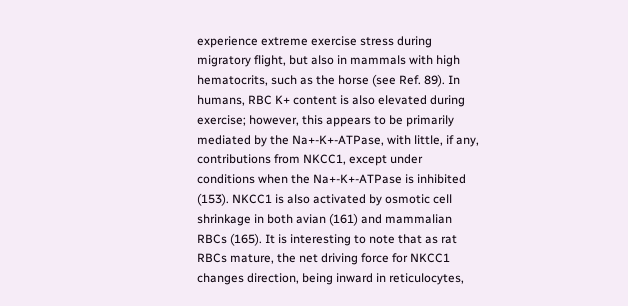experience extreme exercise stress during migratory flight, but also in mammals with high hematocrits, such as the horse (see Ref. 89). In humans, RBC K+ content is also elevated during exercise; however, this appears to be primarily mediated by the Na+-K+-ATPase, with little, if any, contributions from NKCC1, except under conditions when the Na+-K+-ATPase is inhibited (153). NKCC1 is also activated by osmotic cell shrinkage in both avian (161) and mammalian RBCs (165). It is interesting to note that as rat RBCs mature, the net driving force for NKCC1 changes direction, being inward in reticulocytes,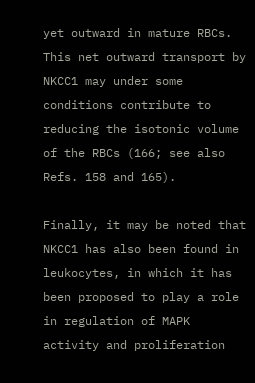yet outward in mature RBCs. This net outward transport by NKCC1 may under some conditions contribute to reducing the isotonic volume of the RBCs (166; see also Refs. 158 and 165).

Finally, it may be noted that NKCC1 has also been found in leukocytes, in which it has been proposed to play a role in regulation of MAPK activity and proliferation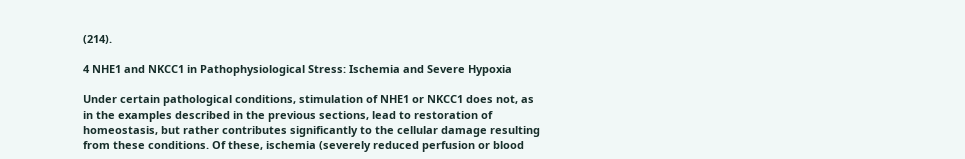(214).

4 NHE1 and NKCC1 in Pathophysiological Stress: Ischemia and Severe Hypoxia

Under certain pathological conditions, stimulation of NHE1 or NKCC1 does not, as in the examples described in the previous sections, lead to restoration of homeostasis, but rather contributes significantly to the cellular damage resulting from these conditions. Of these, ischemia (severely reduced perfusion or blood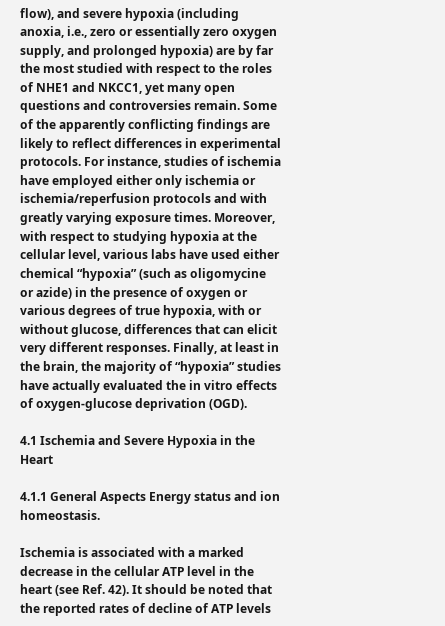flow), and severe hypoxia (including anoxia, i.e., zero or essentially zero oxygen supply, and prolonged hypoxia) are by far the most studied with respect to the roles of NHE1 and NKCC1, yet many open questions and controversies remain. Some of the apparently conflicting findings are likely to reflect differences in experimental protocols. For instance, studies of ischemia have employed either only ischemia or ischemia/reperfusion protocols and with greatly varying exposure times. Moreover, with respect to studying hypoxia at the cellular level, various labs have used either chemical “hypoxia” (such as oligomycine or azide) in the presence of oxygen or various degrees of true hypoxia, with or without glucose, differences that can elicit very different responses. Finally, at least in the brain, the majority of “hypoxia” studies have actually evaluated the in vitro effects of oxygen-glucose deprivation (OGD).

4.1 Ischemia and Severe Hypoxia in the Heart

4.1.1 General Aspects Energy status and ion homeostasis.

Ischemia is associated with a marked decrease in the cellular ATP level in the heart (see Ref. 42). It should be noted that the reported rates of decline of ATP levels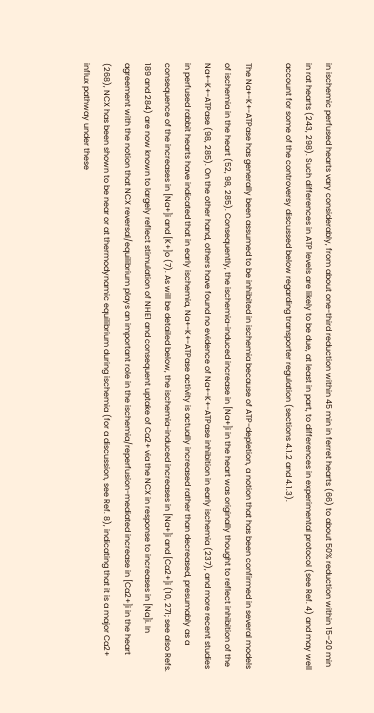in ischemic perfused hearts vary considerably, from about one-third reduction within 45 min in ferret hearts (66) to about 50% reduction within 15–20 min in rat hearts (243, 298). Such differences in ATP levels are likely to be due, at least in part, to differences in experimental protocol (see Ref. 4) and may well account for some of the controversy discussed below regarding transporter regulation (sections 4.1.2 and 4.1.3).

The Na+-K+-ATPase has generally been assumed to be inhibited in ischemia because of ATP-depletion, a notion that has been confirmed in several models of ischemia in the heart (52, 98, 285). Consequently, the ischemia-induced increase in [Na+]i in the heart was originally thought to reflect inhibition of the Na+-K+-ATPase (98, 285). On the other hand, others have found no evidence of Na+-K+-ATPase inhibition in early ischemia (237), and more recent studies in perfused rabbit hearts have indicated that in early ischemia, Na+-K+-ATPase activity is actually increased rather than decreased, presumably as a consequence of the increases in [Na+]i and [K+]o (7). As will be detailed below, the ischemia-induced increases in [Na+]i and [Ca2+]i (10, 271; see also Refs. 189 and 284) are now known to largely reflect stimulation of NHE1 and consequent uptake of Ca2+ via the NCX in response to increases in [Na]i. In agreement with the notion that NCX reversal/equilibrium plays an important role in the ischemia/reperfusion-mediated increase in [Ca2+]i in the heart (268), NCX has been shown to be near or at thermodynamic equilibrium during ischemia (for a discussion, see Ref. 8), indicating that it is a major Ca2+ influx pathway under these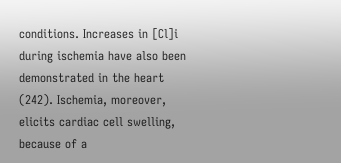conditions. Increases in [Cl]i during ischemia have also been demonstrated in the heart (242). Ischemia, moreover, elicits cardiac cell swelling, because of a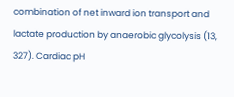combination of net inward ion transport and lactate production by anaerobic glycolysis (13, 327). Cardiac pH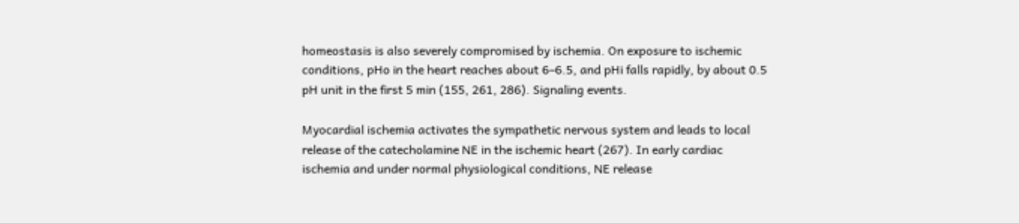homeostasis is also severely compromised by ischemia. On exposure to ischemic conditions, pHo in the heart reaches about 6–6.5, and pHi falls rapidly, by about 0.5 pH unit in the first 5 min (155, 261, 286). Signaling events.

Myocardial ischemia activates the sympathetic nervous system and leads to local release of the catecholamine NE in the ischemic heart (267). In early cardiac ischemia and under normal physiological conditions, NE release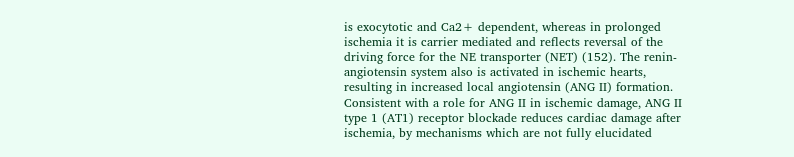is exocytotic and Ca2+ dependent, whereas in prolonged ischemia it is carrier mediated and reflects reversal of the driving force for the NE transporter (NET) (152). The renin-angiotensin system also is activated in ischemic hearts, resulting in increased local angiotensin (ANG II) formation. Consistent with a role for ANG II in ischemic damage, ANG II type 1 (AT1) receptor blockade reduces cardiac damage after ischemia, by mechanisms which are not fully elucidated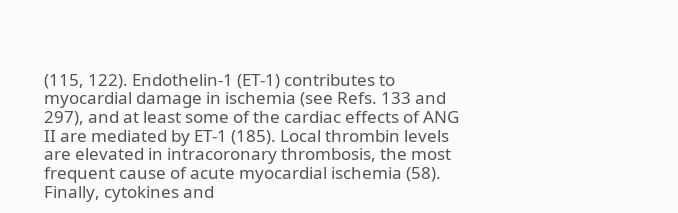(115, 122). Endothelin-1 (ET-1) contributes to myocardial damage in ischemia (see Refs. 133 and 297), and at least some of the cardiac effects of ANG II are mediated by ET-1 (185). Local thrombin levels are elevated in intracoronary thrombosis, the most frequent cause of acute myocardial ischemia (58). Finally, cytokines and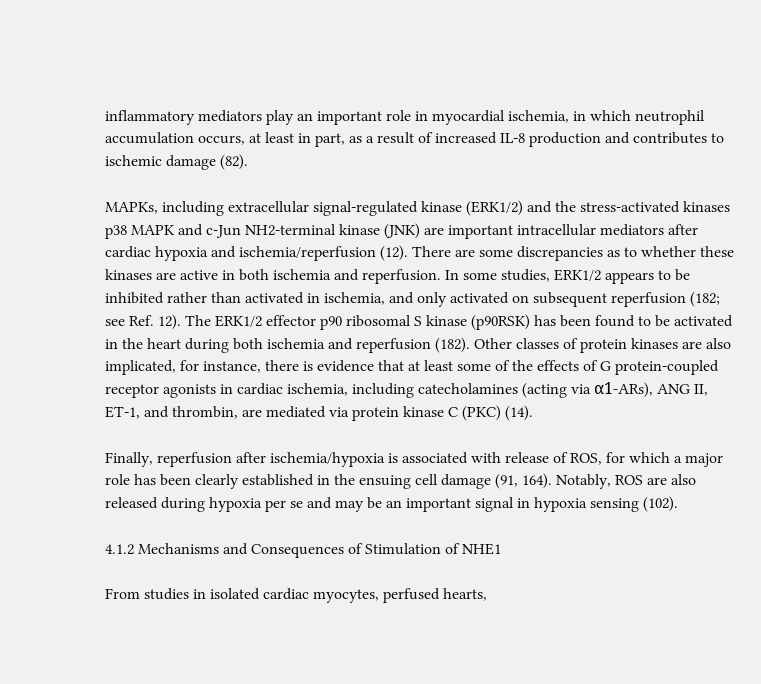inflammatory mediators play an important role in myocardial ischemia, in which neutrophil accumulation occurs, at least in part, as a result of increased IL-8 production and contributes to ischemic damage (82).

MAPKs, including extracellular signal-regulated kinase (ERK1/2) and the stress-activated kinases p38 MAPK and c-Jun NH2-terminal kinase (JNK) are important intracellular mediators after cardiac hypoxia and ischemia/reperfusion (12). There are some discrepancies as to whether these kinases are active in both ischemia and reperfusion. In some studies, ERK1/2 appears to be inhibited rather than activated in ischemia, and only activated on subsequent reperfusion (182; see Ref. 12). The ERK1/2 effector p90 ribosomal S kinase (p90RSK) has been found to be activated in the heart during both ischemia and reperfusion (182). Other classes of protein kinases are also implicated, for instance, there is evidence that at least some of the effects of G protein-coupled receptor agonists in cardiac ischemia, including catecholamines (acting via α1-ARs), ANG II, ET-1, and thrombin, are mediated via protein kinase C (PKC) (14).

Finally, reperfusion after ischemia/hypoxia is associated with release of ROS, for which a major role has been clearly established in the ensuing cell damage (91, 164). Notably, ROS are also released during hypoxia per se and may be an important signal in hypoxia sensing (102).

4.1.2 Mechanisms and Consequences of Stimulation of NHE1

From studies in isolated cardiac myocytes, perfused hearts,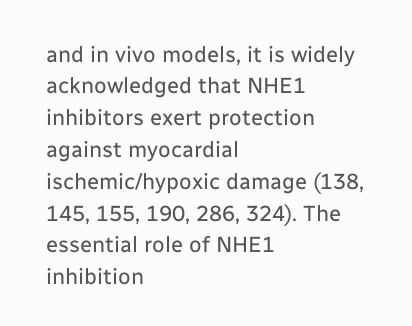and in vivo models, it is widely acknowledged that NHE1 inhibitors exert protection against myocardial ischemic/hypoxic damage (138, 145, 155, 190, 286, 324). The essential role of NHE1 inhibition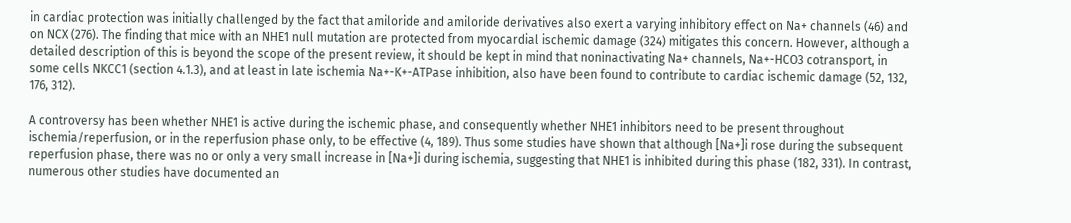in cardiac protection was initially challenged by the fact that amiloride and amiloride derivatives also exert a varying inhibitory effect on Na+ channels (46) and on NCX (276). The finding that mice with an NHE1 null mutation are protected from myocardial ischemic damage (324) mitigates this concern. However, although a detailed description of this is beyond the scope of the present review, it should be kept in mind that noninactivating Na+ channels, Na+-HCO3 cotransport, in some cells NKCC1 (section 4.1.3), and at least in late ischemia Na+-K+-ATPase inhibition, also have been found to contribute to cardiac ischemic damage (52, 132, 176, 312).

A controversy has been whether NHE1 is active during the ischemic phase, and consequently whether NHE1 inhibitors need to be present throughout ischemia/reperfusion, or in the reperfusion phase only, to be effective (4, 189). Thus some studies have shown that although [Na+]i rose during the subsequent reperfusion phase, there was no or only a very small increase in [Na+]i during ischemia, suggesting that NHE1 is inhibited during this phase (182, 331). In contrast, numerous other studies have documented an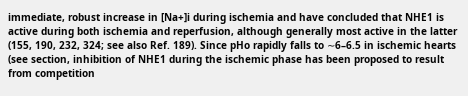immediate, robust increase in [Na+]i during ischemia and have concluded that NHE1 is active during both ischemia and reperfusion, although generally most active in the latter (155, 190, 232, 324; see also Ref. 189). Since pHo rapidly falls to ∼6–6.5 in ischemic hearts (see section, inhibition of NHE1 during the ischemic phase has been proposed to result from competition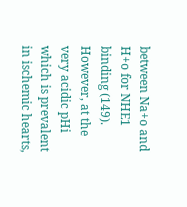between Na+o and H+o for NHE1 binding (149). However, at the very acidic pHi which is prevalent in ischemic hearts,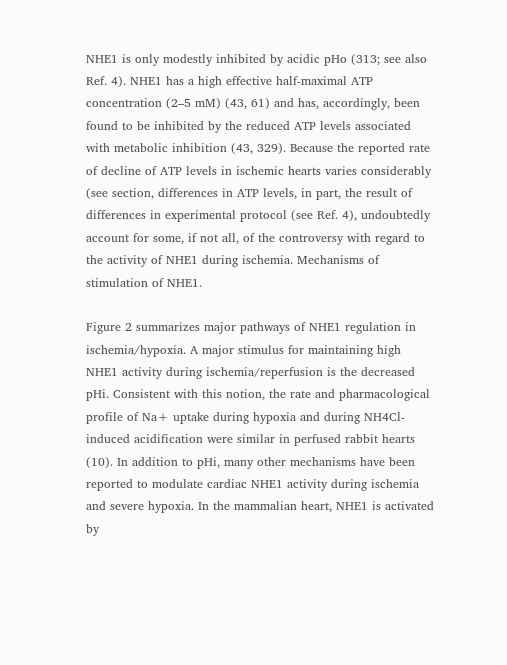NHE1 is only modestly inhibited by acidic pHo (313; see also Ref. 4). NHE1 has a high effective half-maximal ATP concentration (2–5 mM) (43, 61) and has, accordingly, been found to be inhibited by the reduced ATP levels associated with metabolic inhibition (43, 329). Because the reported rate of decline of ATP levels in ischemic hearts varies considerably (see section, differences in ATP levels, in part, the result of differences in experimental protocol (see Ref. 4), undoubtedly account for some, if not all, of the controversy with regard to the activity of NHE1 during ischemia. Mechanisms of stimulation of NHE1.

Figure 2 summarizes major pathways of NHE1 regulation in ischemia/hypoxia. A major stimulus for maintaining high NHE1 activity during ischemia/reperfusion is the decreased pHi. Consistent with this notion, the rate and pharmacological profile of Na+ uptake during hypoxia and during NH4Cl-induced acidification were similar in perfused rabbit hearts (10). In addition to pHi, many other mechanisms have been reported to modulate cardiac NHE1 activity during ischemia and severe hypoxia. In the mammalian heart, NHE1 is activated by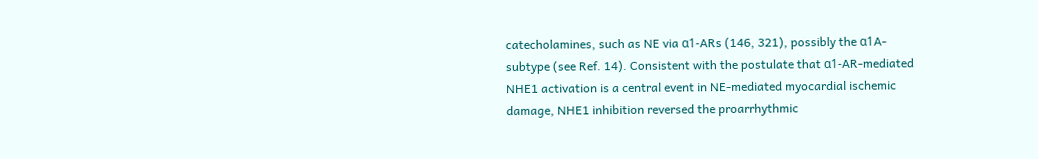catecholamines, such as NE via α1-ARs (146, 321), possibly the α1A-subtype (see Ref. 14). Consistent with the postulate that α1-AR-mediated NHE1 activation is a central event in NE-mediated myocardial ischemic damage, NHE1 inhibition reversed the proarrhythmic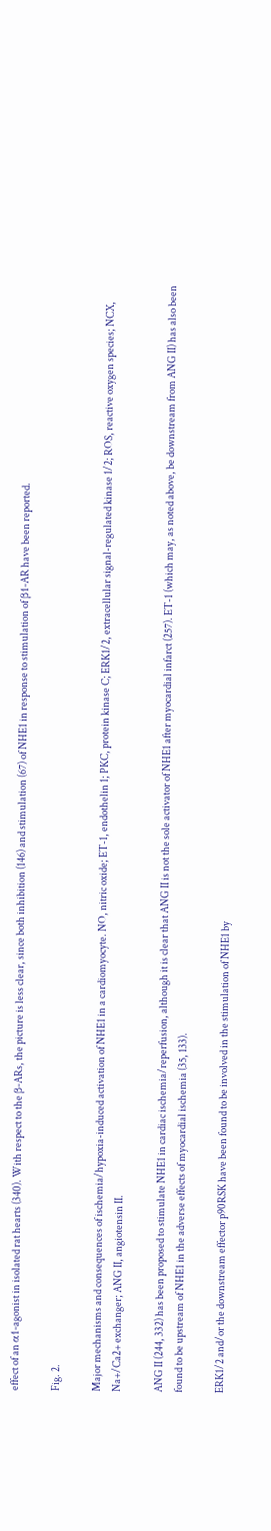effect of an α1-agonist in isolated rat hearts (340). With respect to the β-ARs, the picture is less clear, since both inhibition (146) and stimulation (67) of NHE1 in response to stimulation of β1-AR have been reported.

Fig. 2.

Major mechanisms and consequences of ischemia/hypoxia-induced activation of NHE1 in a cardiomyocyte. NO, nitric oxide; ET-1, endothelin 1; PKC, protein kinase C; ERK1/2, extracellular signal-regulated kinase 1/2; ROS, reactive oxygen species; NCX, Na+/Ca2+ exchanger; ANG II, angiotensin II.

ANG II (244, 332) has been proposed to stimulate NHE1 in cardiac ischemia/reperfusion, although it is clear that ANG II is not the sole activator of NHE1 after myocardial infarct (257). ET-1 (which may, as noted above, be downstream from ANG II) has also been found to be upstream of NHE1 in the adverse effects of myocardial ischemia (35, 133).

ERK1/2 and/or the downstream effector p90RSK have been found to be involved in the stimulation of NHE1 by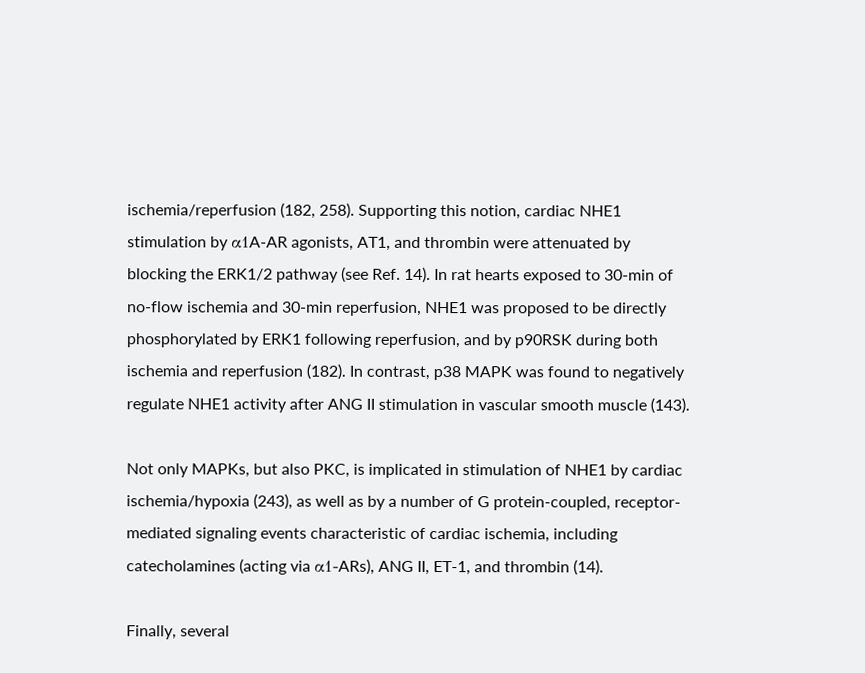ischemia/reperfusion (182, 258). Supporting this notion, cardiac NHE1 stimulation by α1A-AR agonists, AT1, and thrombin were attenuated by blocking the ERK1/2 pathway (see Ref. 14). In rat hearts exposed to 30-min of no-flow ischemia and 30-min reperfusion, NHE1 was proposed to be directly phosphorylated by ERK1 following reperfusion, and by p90RSK during both ischemia and reperfusion (182). In contrast, p38 MAPK was found to negatively regulate NHE1 activity after ANG II stimulation in vascular smooth muscle (143).

Not only MAPKs, but also PKC, is implicated in stimulation of NHE1 by cardiac ischemia/hypoxia (243), as well as by a number of G protein-coupled, receptor-mediated signaling events characteristic of cardiac ischemia, including catecholamines (acting via α1-ARs), ANG II, ET-1, and thrombin (14).

Finally, several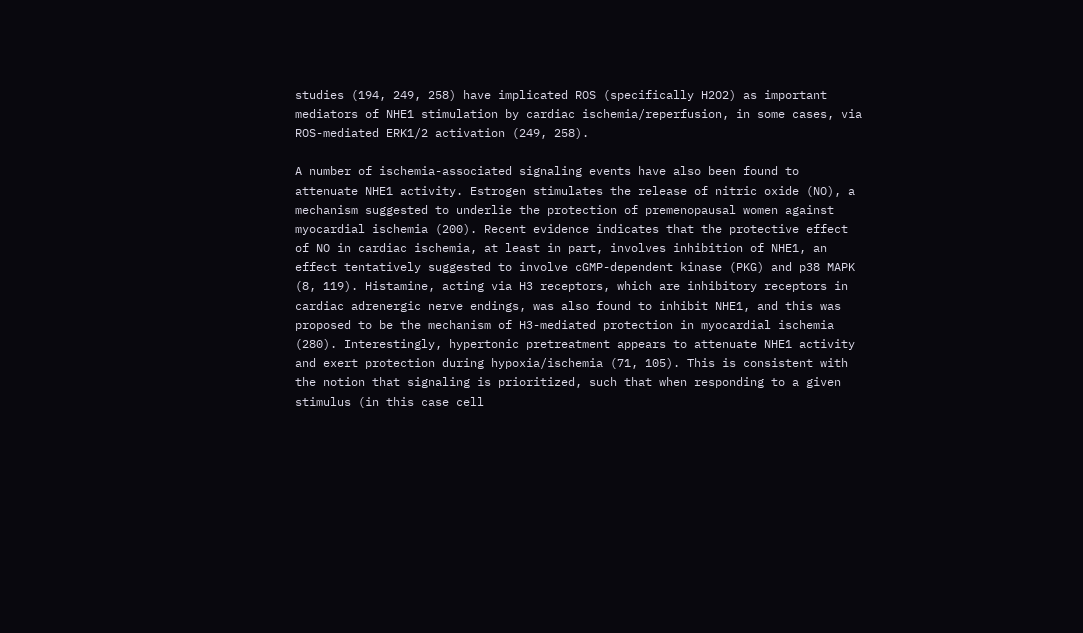studies (194, 249, 258) have implicated ROS (specifically H2O2) as important mediators of NHE1 stimulation by cardiac ischemia/reperfusion, in some cases, via ROS-mediated ERK1/2 activation (249, 258).

A number of ischemia-associated signaling events have also been found to attenuate NHE1 activity. Estrogen stimulates the release of nitric oxide (NO), a mechanism suggested to underlie the protection of premenopausal women against myocardial ischemia (200). Recent evidence indicates that the protective effect of NO in cardiac ischemia, at least in part, involves inhibition of NHE1, an effect tentatively suggested to involve cGMP-dependent kinase (PKG) and p38 MAPK (8, 119). Histamine, acting via H3 receptors, which are inhibitory receptors in cardiac adrenergic nerve endings, was also found to inhibit NHE1, and this was proposed to be the mechanism of H3-mediated protection in myocardial ischemia (280). Interestingly, hypertonic pretreatment appears to attenuate NHE1 activity and exert protection during hypoxia/ischemia (71, 105). This is consistent with the notion that signaling is prioritized, such that when responding to a given stimulus (in this case cell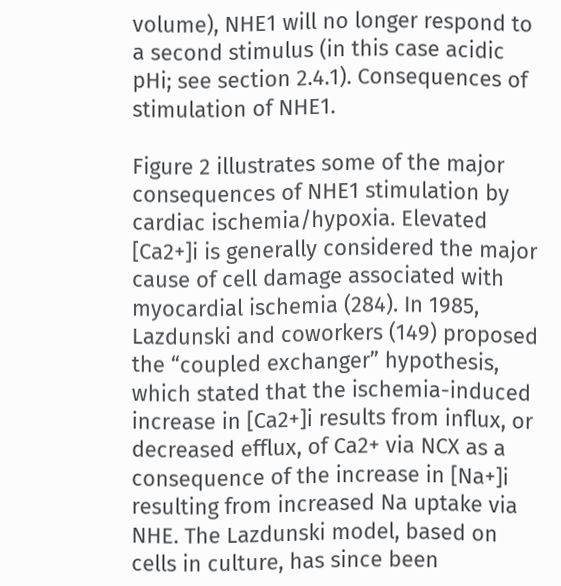volume), NHE1 will no longer respond to a second stimulus (in this case acidic pHi; see section 2.4.1). Consequences of stimulation of NHE1.

Figure 2 illustrates some of the major consequences of NHE1 stimulation by cardiac ischemia/hypoxia. Elevated [Ca2+]i is generally considered the major cause of cell damage associated with myocardial ischemia (284). In 1985, Lazdunski and coworkers (149) proposed the “coupled exchanger” hypothesis, which stated that the ischemia-induced increase in [Ca2+]i results from influx, or decreased efflux, of Ca2+ via NCX as a consequence of the increase in [Na+]i resulting from increased Na uptake via NHE. The Lazdunski model, based on cells in culture, has since been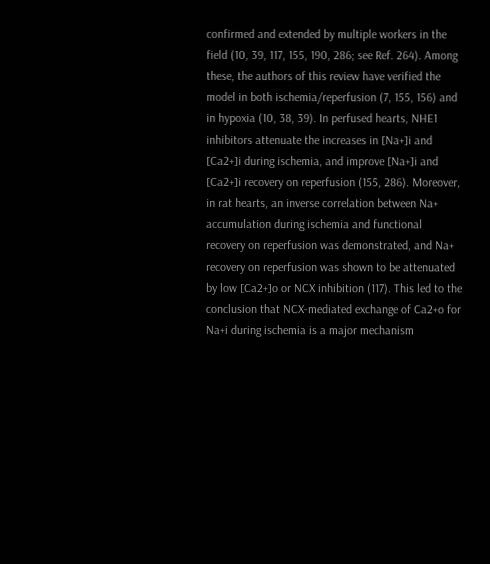confirmed and extended by multiple workers in the field (10, 39, 117, 155, 190, 286; see Ref. 264). Among these, the authors of this review have verified the model in both ischemia/reperfusion (7, 155, 156) and in hypoxia (10, 38, 39). In perfused hearts, NHE1 inhibitors attenuate the increases in [Na+]i and [Ca2+]i during ischemia, and improve [Na+]i and [Ca2+]i recovery on reperfusion (155, 286). Moreover, in rat hearts, an inverse correlation between Na+ accumulation during ischemia and functional recovery on reperfusion was demonstrated, and Na+ recovery on reperfusion was shown to be attenuated by low [Ca2+]o or NCX inhibition (117). This led to the conclusion that NCX-mediated exchange of Ca2+o for Na+i during ischemia is a major mechanism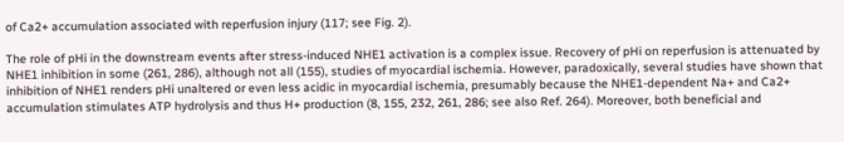of Ca2+ accumulation associated with reperfusion injury (117; see Fig. 2).

The role of pHi in the downstream events after stress-induced NHE1 activation is a complex issue. Recovery of pHi on reperfusion is attenuated by NHE1 inhibition in some (261, 286), although not all (155), studies of myocardial ischemia. However, paradoxically, several studies have shown that inhibition of NHE1 renders pHi unaltered or even less acidic in myocardial ischemia, presumably because the NHE1-dependent Na+ and Ca2+ accumulation stimulates ATP hydrolysis and thus H+ production (8, 155, 232, 261, 286; see also Ref. 264). Moreover, both beneficial and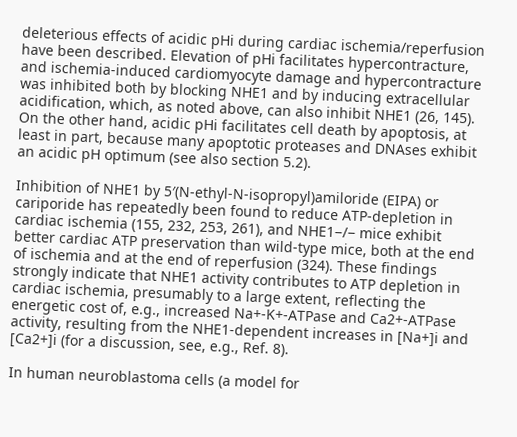deleterious effects of acidic pHi during cardiac ischemia/reperfusion have been described. Elevation of pHi facilitates hypercontracture, and ischemia-induced cardiomyocyte damage and hypercontracture was inhibited both by blocking NHE1 and by inducing extracellular acidification, which, as noted above, can also inhibit NHE1 (26, 145). On the other hand, acidic pHi facilitates cell death by apoptosis, at least in part, because many apoptotic proteases and DNAses exhibit an acidic pH optimum (see also section 5.2).

Inhibition of NHE1 by 5′(N-ethyl-N-isopropyl)amiloride (EIPA) or cariporide has repeatedly been found to reduce ATP-depletion in cardiac ischemia (155, 232, 253, 261), and NHE1−/− mice exhibit better cardiac ATP preservation than wild-type mice, both at the end of ischemia and at the end of reperfusion (324). These findings strongly indicate that NHE1 activity contributes to ATP depletion in cardiac ischemia, presumably to a large extent, reflecting the energetic cost of, e.g., increased Na+-K+-ATPase and Ca2+-ATPase activity, resulting from the NHE1-dependent increases in [Na+]i and [Ca2+]i (for a discussion, see, e.g., Ref. 8).

In human neuroblastoma cells (a model for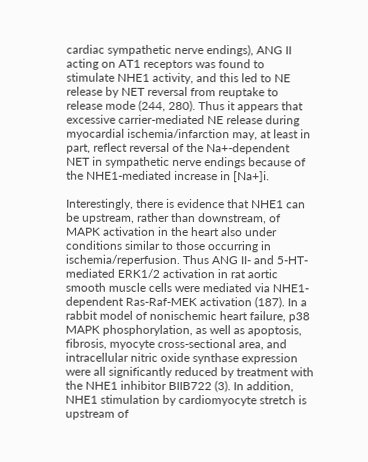cardiac sympathetic nerve endings), ANG II acting on AT1 receptors was found to stimulate NHE1 activity, and this led to NE release by NET reversal from reuptake to release mode (244, 280). Thus it appears that excessive carrier-mediated NE release during myocardial ischemia/infarction may, at least in part, reflect reversal of the Na+-dependent NET in sympathetic nerve endings because of the NHE1-mediated increase in [Na+]i.

Interestingly, there is evidence that NHE1 can be upstream, rather than downstream, of MAPK activation in the heart also under conditions similar to those occurring in ischemia/reperfusion. Thus ANG II- and 5-HT-mediated ERK1/2 activation in rat aortic smooth muscle cells were mediated via NHE1-dependent Ras-Raf-MEK activation (187). In a rabbit model of nonischemic heart failure, p38 MAPK phosphorylation, as well as apoptosis, fibrosis, myocyte cross-sectional area, and intracellular nitric oxide synthase expression were all significantly reduced by treatment with the NHE1 inhibitor BIIB722 (3). In addition, NHE1 stimulation by cardiomyocyte stretch is upstream of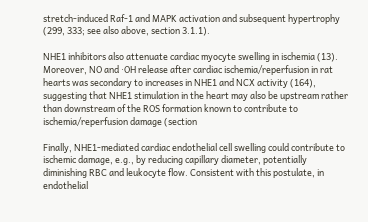stretch-induced Raf-1 and MAPK activation and subsequent hypertrophy (299, 333; see also above, section 3.1.1).

NHE1 inhibitors also attenuate cardiac myocyte swelling in ischemia (13). Moreover, NO and ·OH release after cardiac ischemia/reperfusion in rat hearts was secondary to increases in NHE1 and NCX activity (164), suggesting that NHE1 stimulation in the heart may also be upstream rather than downstream of the ROS formation known to contribute to ischemia/reperfusion damage (section

Finally, NHE1-mediated cardiac endothelial cell swelling could contribute to ischemic damage, e.g., by reducing capillary diameter, potentially diminishing RBC and leukocyte flow. Consistent with this postulate, in endothelial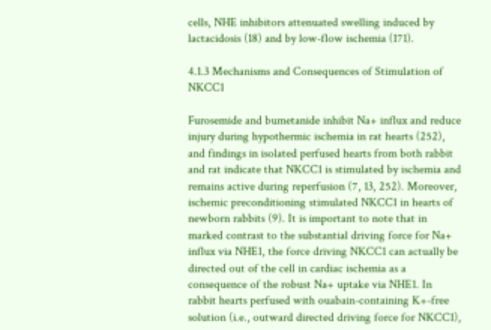cells, NHE inhibitors attenuated swelling induced by lactacidosis (18) and by low-flow ischemia (171).

4.1.3 Mechanisms and Consequences of Stimulation of NKCC1

Furosemide and bumetanide inhibit Na+ influx and reduce injury during hypothermic ischemia in rat hearts (252), and findings in isolated perfused hearts from both rabbit and rat indicate that NKCC1 is stimulated by ischemia and remains active during reperfusion (7, 13, 252). Moreover, ischemic preconditioning stimulated NKCC1 in hearts of newborn rabbits (9). It is important to note that in marked contrast to the substantial driving force for Na+ influx via NHE1, the force driving NKCC1 can actually be directed out of the cell in cardiac ischemia as a consequence of the robust Na+ uptake via NHE1. In rabbit hearts perfused with ouabain-containing K+-free solution (i.e., outward directed driving force for NKCC1),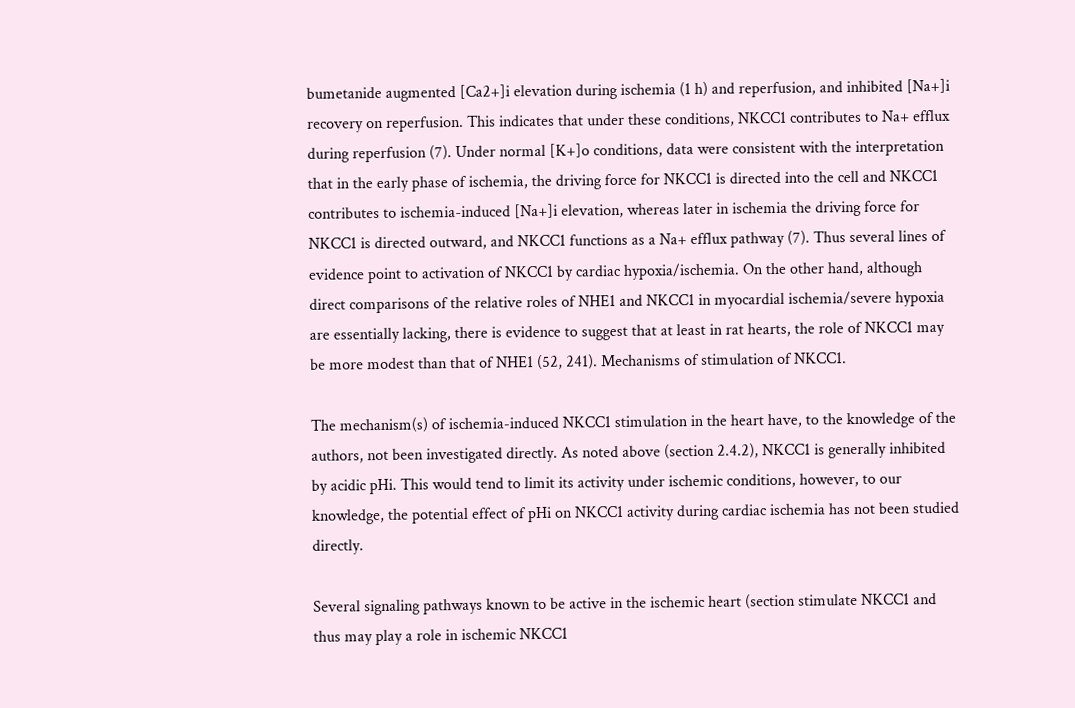bumetanide augmented [Ca2+]i elevation during ischemia (1 h) and reperfusion, and inhibited [Na+]i recovery on reperfusion. This indicates that under these conditions, NKCC1 contributes to Na+ efflux during reperfusion (7). Under normal [K+]o conditions, data were consistent with the interpretation that in the early phase of ischemia, the driving force for NKCC1 is directed into the cell and NKCC1 contributes to ischemia-induced [Na+]i elevation, whereas later in ischemia the driving force for NKCC1 is directed outward, and NKCC1 functions as a Na+ efflux pathway (7). Thus several lines of evidence point to activation of NKCC1 by cardiac hypoxia/ischemia. On the other hand, although direct comparisons of the relative roles of NHE1 and NKCC1 in myocardial ischemia/severe hypoxia are essentially lacking, there is evidence to suggest that at least in rat hearts, the role of NKCC1 may be more modest than that of NHE1 (52, 241). Mechanisms of stimulation of NKCC1.

The mechanism(s) of ischemia-induced NKCC1 stimulation in the heart have, to the knowledge of the authors, not been investigated directly. As noted above (section 2.4.2), NKCC1 is generally inhibited by acidic pHi. This would tend to limit its activity under ischemic conditions, however, to our knowledge, the potential effect of pHi on NKCC1 activity during cardiac ischemia has not been studied directly.

Several signaling pathways known to be active in the ischemic heart (section stimulate NKCC1 and thus may play a role in ischemic NKCC1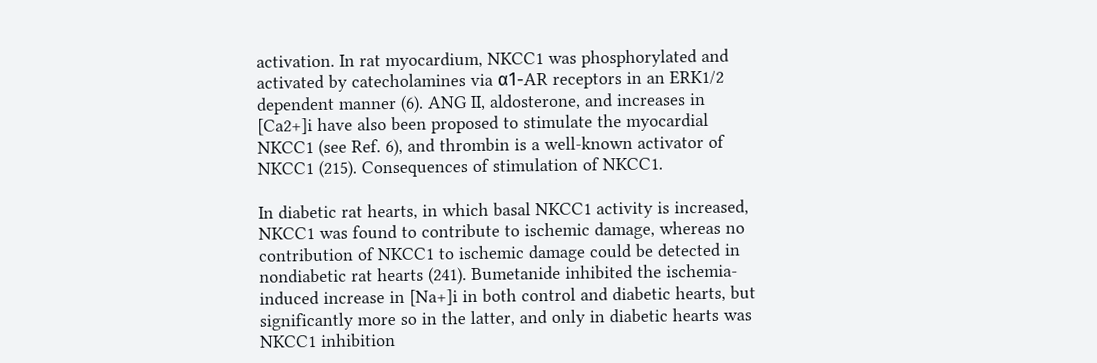activation. In rat myocardium, NKCC1 was phosphorylated and activated by catecholamines via α1-AR receptors in an ERK1/2 dependent manner (6). ANG II, aldosterone, and increases in [Ca2+]i have also been proposed to stimulate the myocardial NKCC1 (see Ref. 6), and thrombin is a well-known activator of NKCC1 (215). Consequences of stimulation of NKCC1.

In diabetic rat hearts, in which basal NKCC1 activity is increased, NKCC1 was found to contribute to ischemic damage, whereas no contribution of NKCC1 to ischemic damage could be detected in nondiabetic rat hearts (241). Bumetanide inhibited the ischemia-induced increase in [Na+]i in both control and diabetic hearts, but significantly more so in the latter, and only in diabetic hearts was NKCC1 inhibition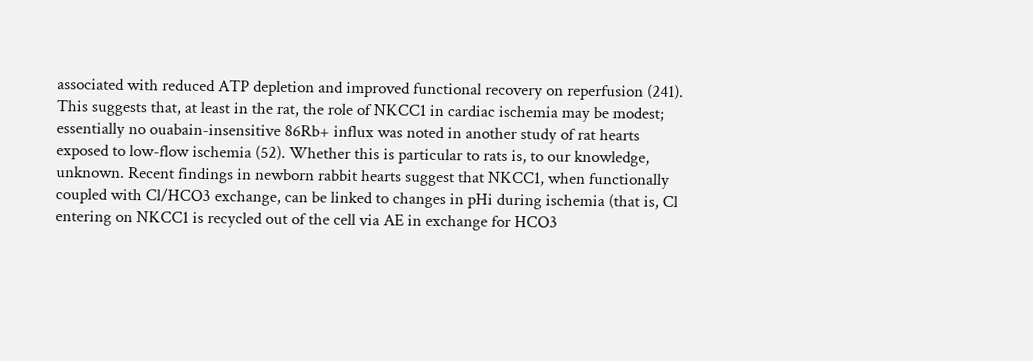associated with reduced ATP depletion and improved functional recovery on reperfusion (241). This suggests that, at least in the rat, the role of NKCC1 in cardiac ischemia may be modest; essentially no ouabain-insensitive 86Rb+ influx was noted in another study of rat hearts exposed to low-flow ischemia (52). Whether this is particular to rats is, to our knowledge, unknown. Recent findings in newborn rabbit hearts suggest that NKCC1, when functionally coupled with Cl/HCO3 exchange, can be linked to changes in pHi during ischemia (that is, Cl entering on NKCC1 is recycled out of the cell via AE in exchange for HCO3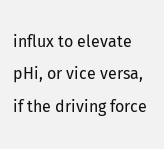influx to elevate pHi, or vice versa, if the driving force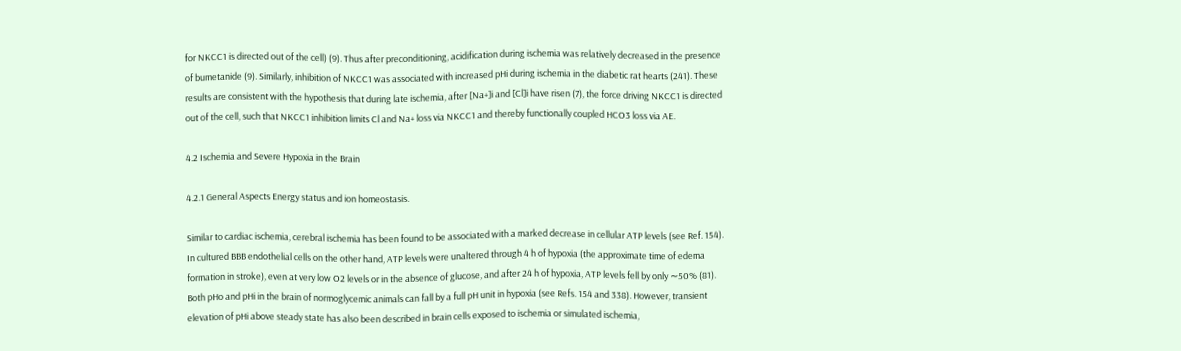for NKCC1 is directed out of the cell) (9). Thus after preconditioning, acidification during ischemia was relatively decreased in the presence of bumetanide (9). Similarly, inhibition of NKCC1 was associated with increased pHi during ischemia in the diabetic rat hearts (241). These results are consistent with the hypothesis that during late ischemia, after [Na+]i and [Cl]i have risen (7), the force driving NKCC1 is directed out of the cell, such that NKCC1 inhibition limits Cl and Na+ loss via NKCC1 and thereby functionally coupled HCO3 loss via AE.

4.2 Ischemia and Severe Hypoxia in the Brain

4.2.1 General Aspects Energy status and ion homeostasis.

Similar to cardiac ischemia, cerebral ischemia has been found to be associated with a marked decrease in cellular ATP levels (see Ref. 154). In cultured BBB endothelial cells on the other hand, ATP levels were unaltered through 4 h of hypoxia (the approximate time of edema formation in stroke), even at very low O2 levels or in the absence of glucose, and after 24 h of hypoxia, ATP levels fell by only ∼50% (81). Both pHo and pHi in the brain of normoglycemic animals can fall by a full pH unit in hypoxia (see Refs. 154 and 338). However, transient elevation of pHi above steady state has also been described in brain cells exposed to ischemia or simulated ischemia,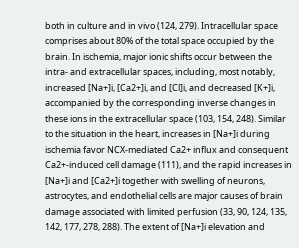both in culture and in vivo (124, 279). Intracellular space comprises about 80% of the total space occupied by the brain. In ischemia, major ionic shifts occur between the intra- and extracellular spaces, including, most notably, increased [Na+]i, [Ca2+]i, and [Cl]i, and decreased [K+]i, accompanied by the corresponding inverse changes in these ions in the extracellular space (103, 154, 248). Similar to the situation in the heart, increases in [Na+]i during ischemia favor NCX-mediated Ca2+ influx and consequent Ca2+-induced cell damage (111), and the rapid increases in [Na+]i and [Ca2+]i together with swelling of neurons, astrocytes, and endothelial cells are major causes of brain damage associated with limited perfusion (33, 90, 124, 135, 142, 177, 278, 288). The extent of [Na+]i elevation and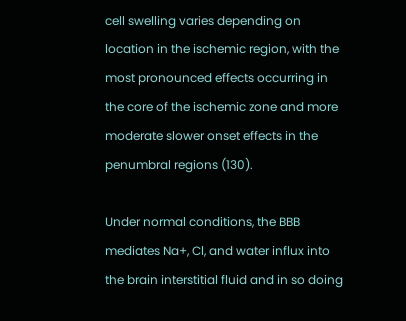cell swelling varies depending on location in the ischemic region, with the most pronounced effects occurring in the core of the ischemic zone and more moderate slower onset effects in the penumbral regions (130).

Under normal conditions, the BBB mediates Na+, Cl, and water influx into the brain interstitial fluid and in so doing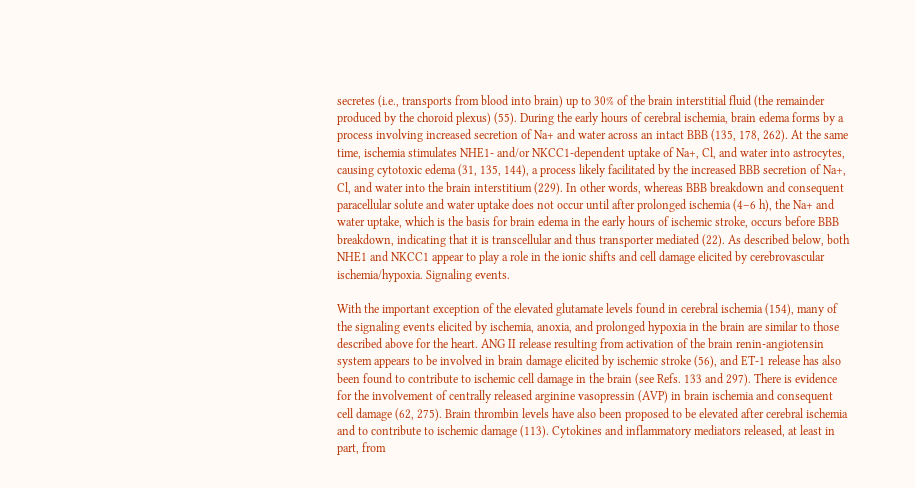secretes (i.e., transports from blood into brain) up to 30% of the brain interstitial fluid (the remainder produced by the choroid plexus) (55). During the early hours of cerebral ischemia, brain edema forms by a process involving increased secretion of Na+ and water across an intact BBB (135, 178, 262). At the same time, ischemia stimulates NHE1- and/or NKCC1-dependent uptake of Na+, Cl, and water into astrocytes, causing cytotoxic edema (31, 135, 144), a process likely facilitated by the increased BBB secretion of Na+, Cl, and water into the brain interstitium (229). In other words, whereas BBB breakdown and consequent paracellular solute and water uptake does not occur until after prolonged ischemia (4–6 h), the Na+ and water uptake, which is the basis for brain edema in the early hours of ischemic stroke, occurs before BBB breakdown, indicating that it is transcellular and thus transporter mediated (22). As described below, both NHE1 and NKCC1 appear to play a role in the ionic shifts and cell damage elicited by cerebrovascular ischemia/hypoxia. Signaling events.

With the important exception of the elevated glutamate levels found in cerebral ischemia (154), many of the signaling events elicited by ischemia, anoxia, and prolonged hypoxia in the brain are similar to those described above for the heart. ANG II release resulting from activation of the brain renin-angiotensin system appears to be involved in brain damage elicited by ischemic stroke (56), and ET-1 release has also been found to contribute to ischemic cell damage in the brain (see Refs. 133 and 297). There is evidence for the involvement of centrally released arginine vasopressin (AVP) in brain ischemia and consequent cell damage (62, 275). Brain thrombin levels have also been proposed to be elevated after cerebral ischemia and to contribute to ischemic damage (113). Cytokines and inflammatory mediators released, at least in part, from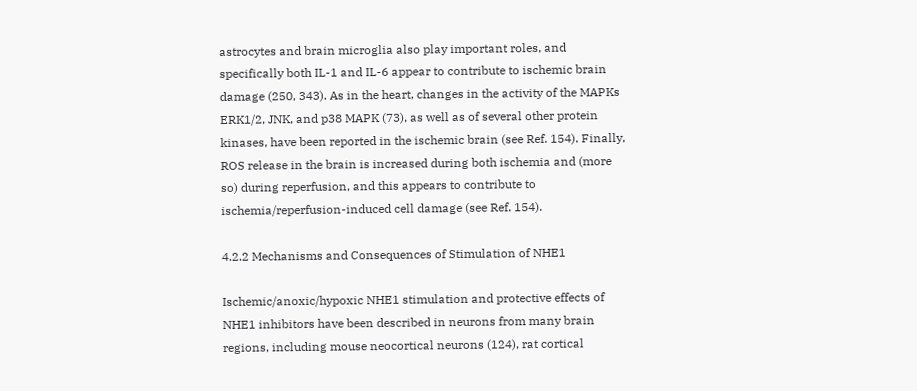astrocytes and brain microglia also play important roles, and specifically both IL-1 and IL-6 appear to contribute to ischemic brain damage (250, 343). As in the heart, changes in the activity of the MAPKs ERK1/2, JNK, and p38 MAPK (73), as well as of several other protein kinases, have been reported in the ischemic brain (see Ref. 154). Finally, ROS release in the brain is increased during both ischemia and (more so) during reperfusion, and this appears to contribute to ischemia/reperfusion-induced cell damage (see Ref. 154).

4.2.2 Mechanisms and Consequences of Stimulation of NHE1

Ischemic/anoxic/hypoxic NHE1 stimulation and protective effects of NHE1 inhibitors have been described in neurons from many brain regions, including mouse neocortical neurons (124), rat cortical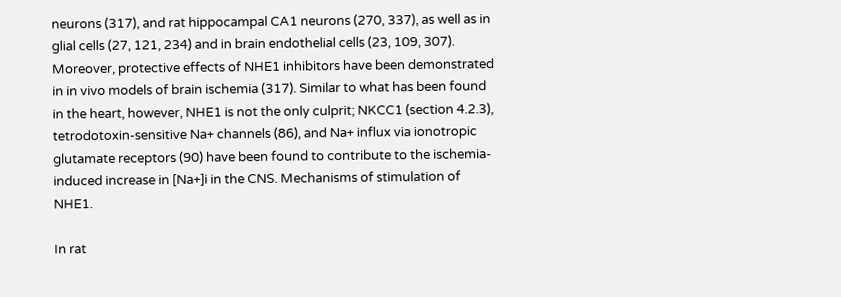neurons (317), and rat hippocampal CA1 neurons (270, 337), as well as in glial cells (27, 121, 234) and in brain endothelial cells (23, 109, 307). Moreover, protective effects of NHE1 inhibitors have been demonstrated in in vivo models of brain ischemia (317). Similar to what has been found in the heart, however, NHE1 is not the only culprit; NKCC1 (section 4.2.3), tetrodotoxin-sensitive Na+ channels (86), and Na+ influx via ionotropic glutamate receptors (90) have been found to contribute to the ischemia-induced increase in [Na+]i in the CNS. Mechanisms of stimulation of NHE1.

In rat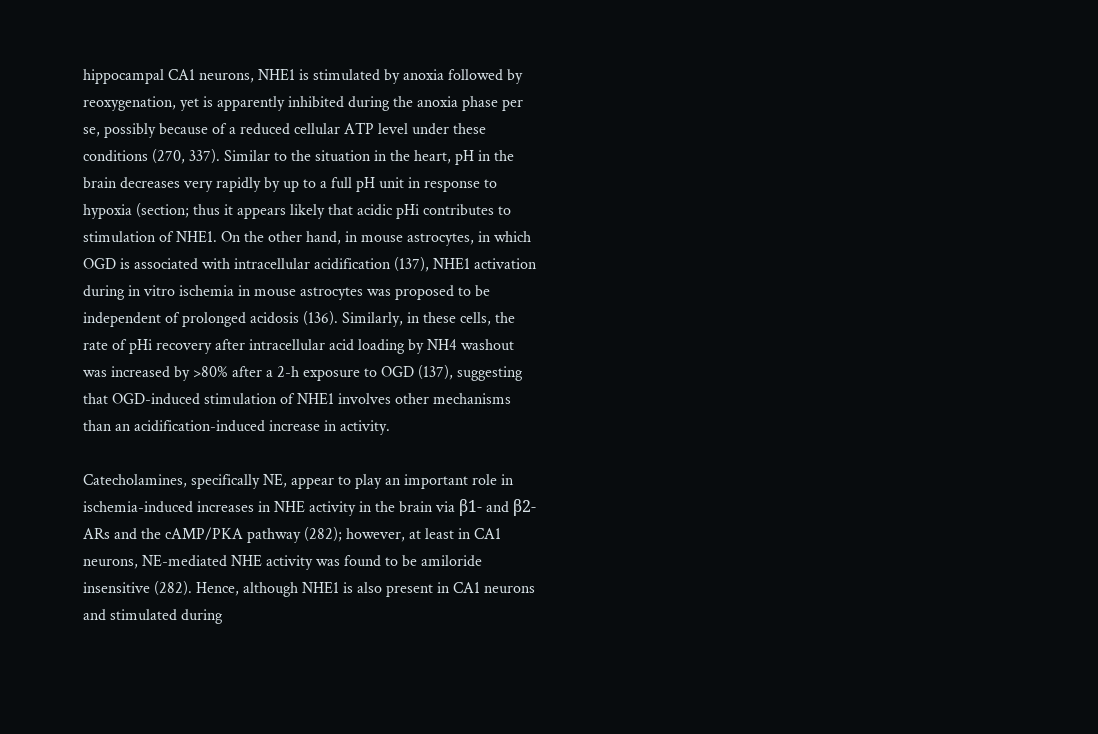hippocampal CA1 neurons, NHE1 is stimulated by anoxia followed by reoxygenation, yet is apparently inhibited during the anoxia phase per se, possibly because of a reduced cellular ATP level under these conditions (270, 337). Similar to the situation in the heart, pH in the brain decreases very rapidly by up to a full pH unit in response to hypoxia (section; thus it appears likely that acidic pHi contributes to stimulation of NHE1. On the other hand, in mouse astrocytes, in which OGD is associated with intracellular acidification (137), NHE1 activation during in vitro ischemia in mouse astrocytes was proposed to be independent of prolonged acidosis (136). Similarly, in these cells, the rate of pHi recovery after intracellular acid loading by NH4 washout was increased by >80% after a 2-h exposure to OGD (137), suggesting that OGD-induced stimulation of NHE1 involves other mechanisms than an acidification-induced increase in activity.

Catecholamines, specifically NE, appear to play an important role in ischemia-induced increases in NHE activity in the brain via β1- and β2-ARs and the cAMP/PKA pathway (282); however, at least in CA1 neurons, NE-mediated NHE activity was found to be amiloride insensitive (282). Hence, although NHE1 is also present in CA1 neurons and stimulated during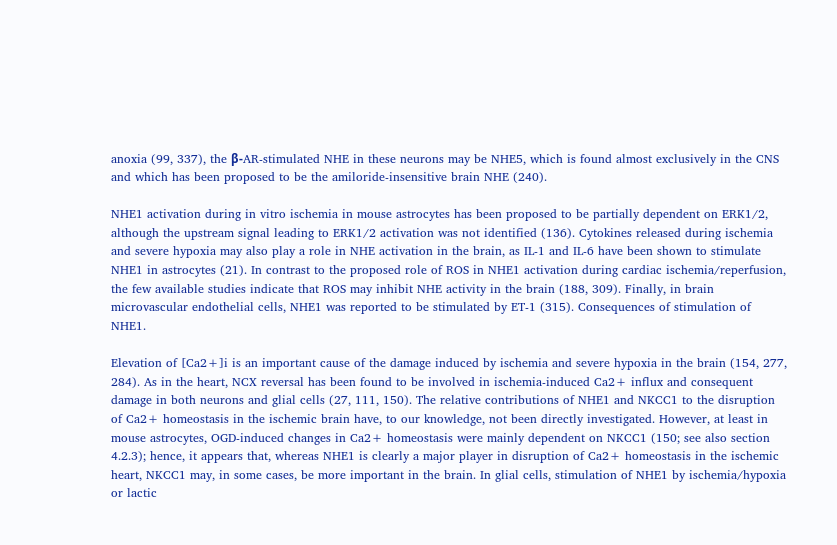anoxia (99, 337), the β-AR-stimulated NHE in these neurons may be NHE5, which is found almost exclusively in the CNS and which has been proposed to be the amiloride-insensitive brain NHE (240).

NHE1 activation during in vitro ischemia in mouse astrocytes has been proposed to be partially dependent on ERK1/2, although the upstream signal leading to ERK1/2 activation was not identified (136). Cytokines released during ischemia and severe hypoxia may also play a role in NHE activation in the brain, as IL-1 and IL-6 have been shown to stimulate NHE1 in astrocytes (21). In contrast to the proposed role of ROS in NHE1 activation during cardiac ischemia/reperfusion, the few available studies indicate that ROS may inhibit NHE activity in the brain (188, 309). Finally, in brain microvascular endothelial cells, NHE1 was reported to be stimulated by ET-1 (315). Consequences of stimulation of NHE1.

Elevation of [Ca2+]i is an important cause of the damage induced by ischemia and severe hypoxia in the brain (154, 277, 284). As in the heart, NCX reversal has been found to be involved in ischemia-induced Ca2+ influx and consequent damage in both neurons and glial cells (27, 111, 150). The relative contributions of NHE1 and NKCC1 to the disruption of Ca2+ homeostasis in the ischemic brain have, to our knowledge, not been directly investigated. However, at least in mouse astrocytes, OGD-induced changes in Ca2+ homeostasis were mainly dependent on NKCC1 (150; see also section 4.2.3); hence, it appears that, whereas NHE1 is clearly a major player in disruption of Ca2+ homeostasis in the ischemic heart, NKCC1 may, in some cases, be more important in the brain. In glial cells, stimulation of NHE1 by ischemia/hypoxia or lactic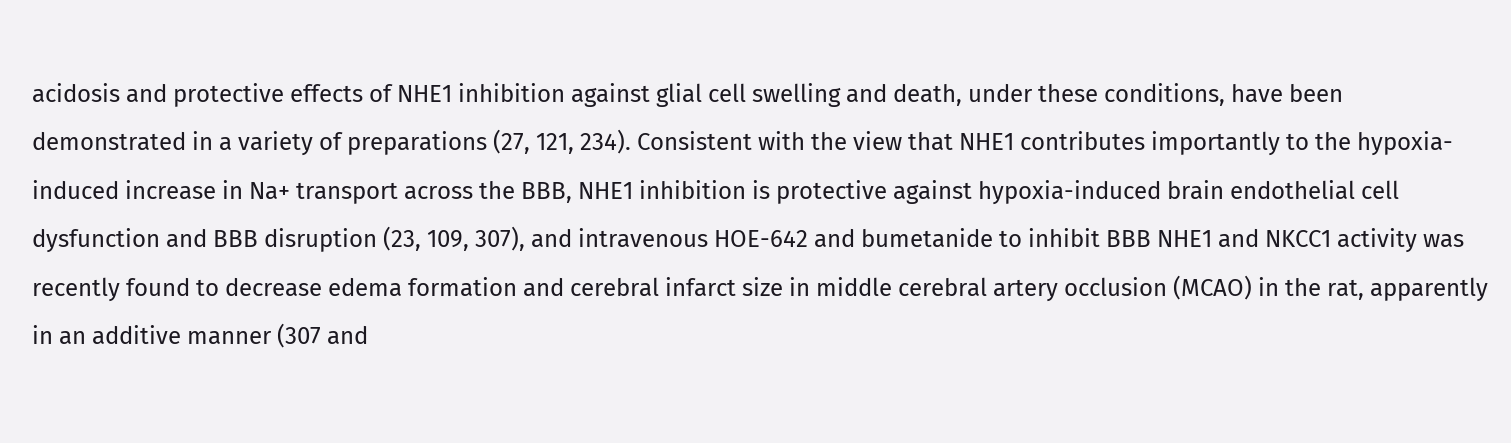acidosis and protective effects of NHE1 inhibition against glial cell swelling and death, under these conditions, have been demonstrated in a variety of preparations (27, 121, 234). Consistent with the view that NHE1 contributes importantly to the hypoxia-induced increase in Na+ transport across the BBB, NHE1 inhibition is protective against hypoxia-induced brain endothelial cell dysfunction and BBB disruption (23, 109, 307), and intravenous HOE-642 and bumetanide to inhibit BBB NHE1 and NKCC1 activity was recently found to decrease edema formation and cerebral infarct size in middle cerebral artery occlusion (MCAO) in the rat, apparently in an additive manner (307 and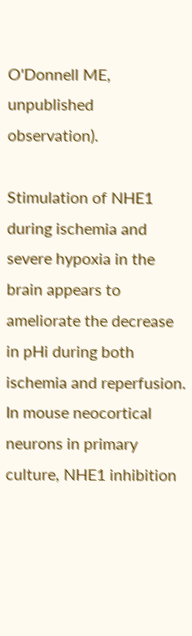O'Donnell ME, unpublished observation).

Stimulation of NHE1 during ischemia and severe hypoxia in the brain appears to ameliorate the decrease in pHi during both ischemia and reperfusion. In mouse neocortical neurons in primary culture, NHE1 inhibition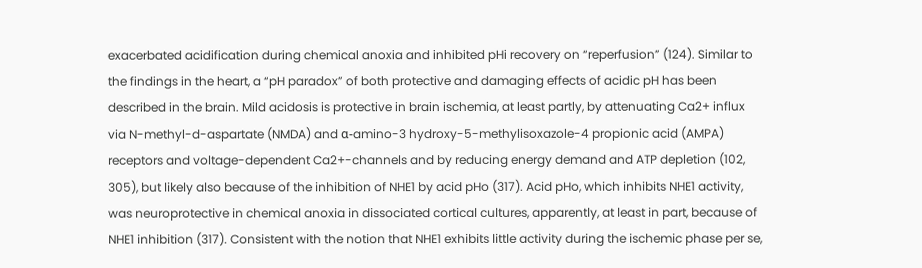exacerbated acidification during chemical anoxia and inhibited pHi recovery on “reperfusion” (124). Similar to the findings in the heart, a “pH paradox” of both protective and damaging effects of acidic pH has been described in the brain. Mild acidosis is protective in brain ischemia, at least partly, by attenuating Ca2+ influx via N-methyl-d-aspartate (NMDA) and α-amino-3 hydroxy-5-methylisoxazole-4 propionic acid (AMPA) receptors and voltage-dependent Ca2+-channels and by reducing energy demand and ATP depletion (102, 305), but likely also because of the inhibition of NHE1 by acid pHo (317). Acid pHo, which inhibits NHE1 activity, was neuroprotective in chemical anoxia in dissociated cortical cultures, apparently, at least in part, because of NHE1 inhibition (317). Consistent with the notion that NHE1 exhibits little activity during the ischemic phase per se,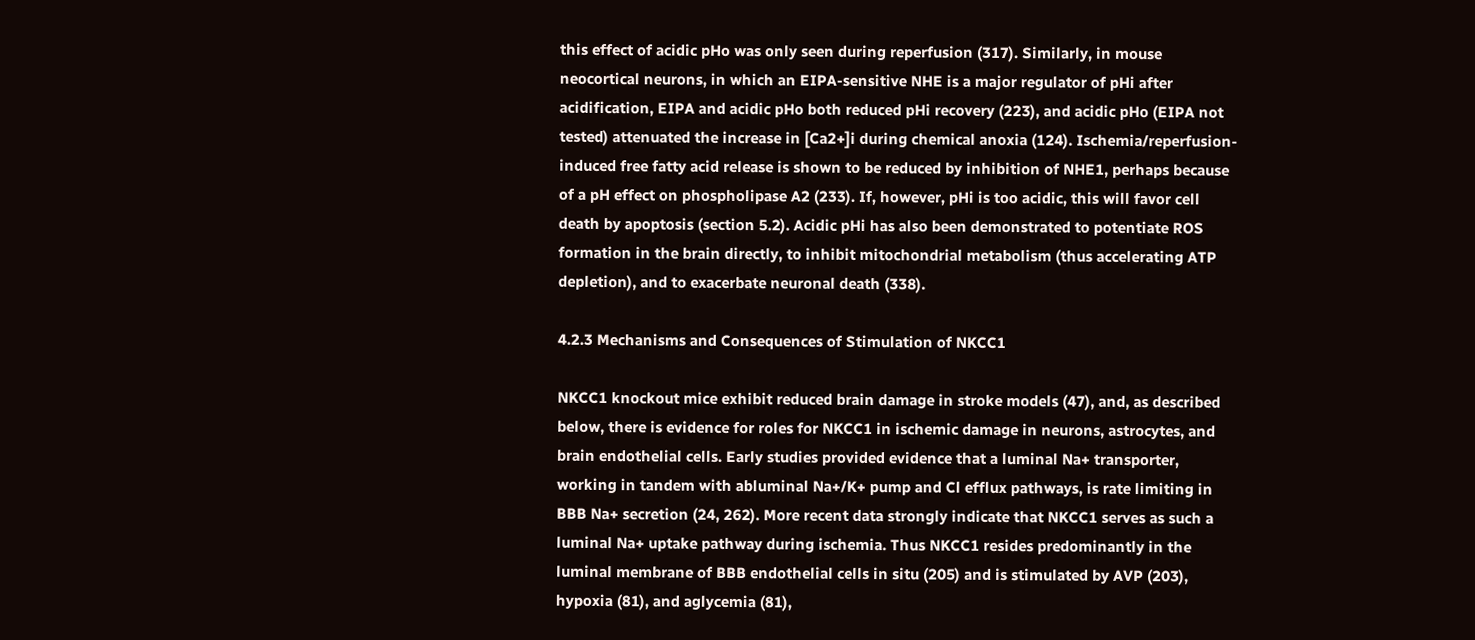this effect of acidic pHo was only seen during reperfusion (317). Similarly, in mouse neocortical neurons, in which an EIPA-sensitive NHE is a major regulator of pHi after acidification, EIPA and acidic pHo both reduced pHi recovery (223), and acidic pHo (EIPA not tested) attenuated the increase in [Ca2+]i during chemical anoxia (124). Ischemia/reperfusion-induced free fatty acid release is shown to be reduced by inhibition of NHE1, perhaps because of a pH effect on phospholipase A2 (233). If, however, pHi is too acidic, this will favor cell death by apoptosis (section 5.2). Acidic pHi has also been demonstrated to potentiate ROS formation in the brain directly, to inhibit mitochondrial metabolism (thus accelerating ATP depletion), and to exacerbate neuronal death (338).

4.2.3 Mechanisms and Consequences of Stimulation of NKCC1

NKCC1 knockout mice exhibit reduced brain damage in stroke models (47), and, as described below, there is evidence for roles for NKCC1 in ischemic damage in neurons, astrocytes, and brain endothelial cells. Early studies provided evidence that a luminal Na+ transporter, working in tandem with abluminal Na+/K+ pump and Cl efflux pathways, is rate limiting in BBB Na+ secretion (24, 262). More recent data strongly indicate that NKCC1 serves as such a luminal Na+ uptake pathway during ischemia. Thus NKCC1 resides predominantly in the luminal membrane of BBB endothelial cells in situ (205) and is stimulated by AVP (203), hypoxia (81), and aglycemia (81),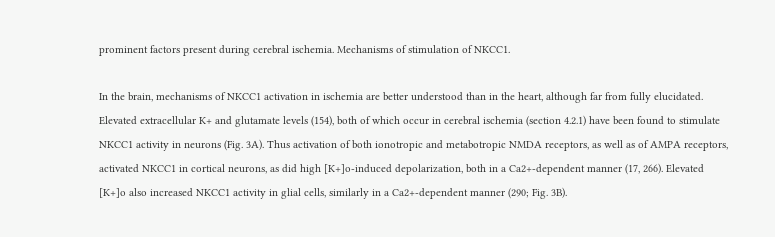prominent factors present during cerebral ischemia. Mechanisms of stimulation of NKCC1.

In the brain, mechanisms of NKCC1 activation in ischemia are better understood than in the heart, although far from fully elucidated. Elevated extracellular K+ and glutamate levels (154), both of which occur in cerebral ischemia (section 4.2.1) have been found to stimulate NKCC1 activity in neurons (Fig. 3A). Thus activation of both ionotropic and metabotropic NMDA receptors, as well as of AMPA receptors, activated NKCC1 in cortical neurons, as did high [K+]o-induced depolarization, both in a Ca2+-dependent manner (17, 266). Elevated [K+]o also increased NKCC1 activity in glial cells, similarly in a Ca2+-dependent manner (290; Fig. 3B).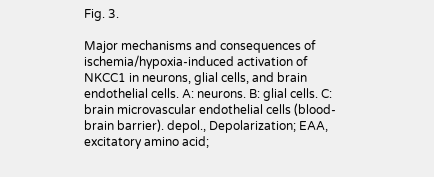Fig. 3.

Major mechanisms and consequences of ischemia/hypoxia-induced activation of NKCC1 in neurons, glial cells, and brain endothelial cells. A: neurons. B: glial cells. C: brain microvascular endothelial cells (blood-brain barrier). depol., Depolarization; EAA, excitatory amino acid;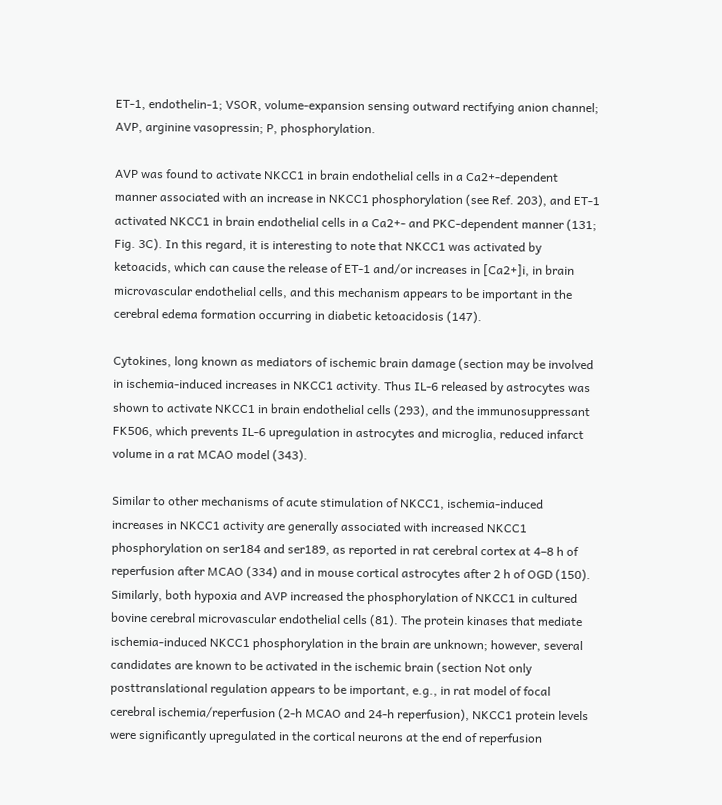ET-1, endothelin-1; VSOR, volume-expansion sensing outward rectifying anion channel; AVP, arginine vasopressin; P, phosphorylation.

AVP was found to activate NKCC1 in brain endothelial cells in a Ca2+-dependent manner associated with an increase in NKCC1 phosphorylation (see Ref. 203), and ET-1 activated NKCC1 in brain endothelial cells in a Ca2+- and PKC-dependent manner (131; Fig. 3C). In this regard, it is interesting to note that NKCC1 was activated by ketoacids, which can cause the release of ET-1 and/or increases in [Ca2+]i, in brain microvascular endothelial cells, and this mechanism appears to be important in the cerebral edema formation occurring in diabetic ketoacidosis (147).

Cytokines, long known as mediators of ischemic brain damage (section may be involved in ischemia-induced increases in NKCC1 activity. Thus IL-6 released by astrocytes was shown to activate NKCC1 in brain endothelial cells (293), and the immunosuppressant FK506, which prevents IL-6 upregulation in astrocytes and microglia, reduced infarct volume in a rat MCAO model (343).

Similar to other mechanisms of acute stimulation of NKCC1, ischemia-induced increases in NKCC1 activity are generally associated with increased NKCC1 phosphorylation on ser184 and ser189, as reported in rat cerebral cortex at 4–8 h of reperfusion after MCAO (334) and in mouse cortical astrocytes after 2 h of OGD (150). Similarly, both hypoxia and AVP increased the phosphorylation of NKCC1 in cultured bovine cerebral microvascular endothelial cells (81). The protein kinases that mediate ischemia-induced NKCC1 phosphorylation in the brain are unknown; however, several candidates are known to be activated in the ischemic brain (section Not only posttranslational regulation appears to be important, e.g., in rat model of focal cerebral ischemia/reperfusion (2-h MCAO and 24-h reperfusion), NKCC1 protein levels were significantly upregulated in the cortical neurons at the end of reperfusion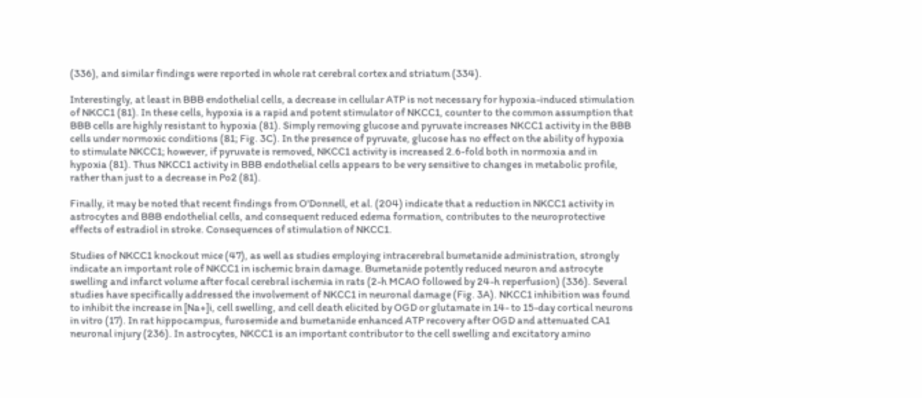(336), and similar findings were reported in whole rat cerebral cortex and striatum (334).

Interestingly, at least in BBB endothelial cells, a decrease in cellular ATP is not necessary for hypoxia-induced stimulation of NKCC1 (81). In these cells, hypoxia is a rapid and potent stimulator of NKCC1, counter to the common assumption that BBB cells are highly resistant to hypoxia (81). Simply removing glucose and pyruvate increases NKCC1 activity in the BBB cells under normoxic conditions (81; Fig. 3C). In the presence of pyruvate, glucose has no effect on the ability of hypoxia to stimulate NKCC1; however, if pyruvate is removed, NKCC1 activity is increased 2.6-fold both in normoxia and in hypoxia (81). Thus NKCC1 activity in BBB endothelial cells appears to be very sensitive to changes in metabolic profile, rather than just to a decrease in Po2 (81).

Finally, it may be noted that recent findings from O'Donnell, et al. (204) indicate that a reduction in NKCC1 activity in astrocytes and BBB endothelial cells, and consequent reduced edema formation, contributes to the neuroprotective effects of estradiol in stroke. Consequences of stimulation of NKCC1.

Studies of NKCC1 knockout mice (47), as well as studies employing intracerebral bumetanide administration, strongly indicate an important role of NKCC1 in ischemic brain damage. Bumetanide potently reduced neuron and astrocyte swelling and infarct volume after focal cerebral ischemia in rats (2-h MCAO followed by 24-h reperfusion) (336). Several studies have specifically addressed the involvement of NKCC1 in neuronal damage (Fig. 3A). NKCC1 inhibition was found to inhibit the increase in [Na+]i, cell swelling, and cell death elicited by OGD or glutamate in 14- to 15-day cortical neurons in vitro (17). In rat hippocampus, furosemide and bumetanide enhanced ATP recovery after OGD and attenuated CA1 neuronal injury (236). In astrocytes, NKCC1 is an important contributor to the cell swelling and excitatory amino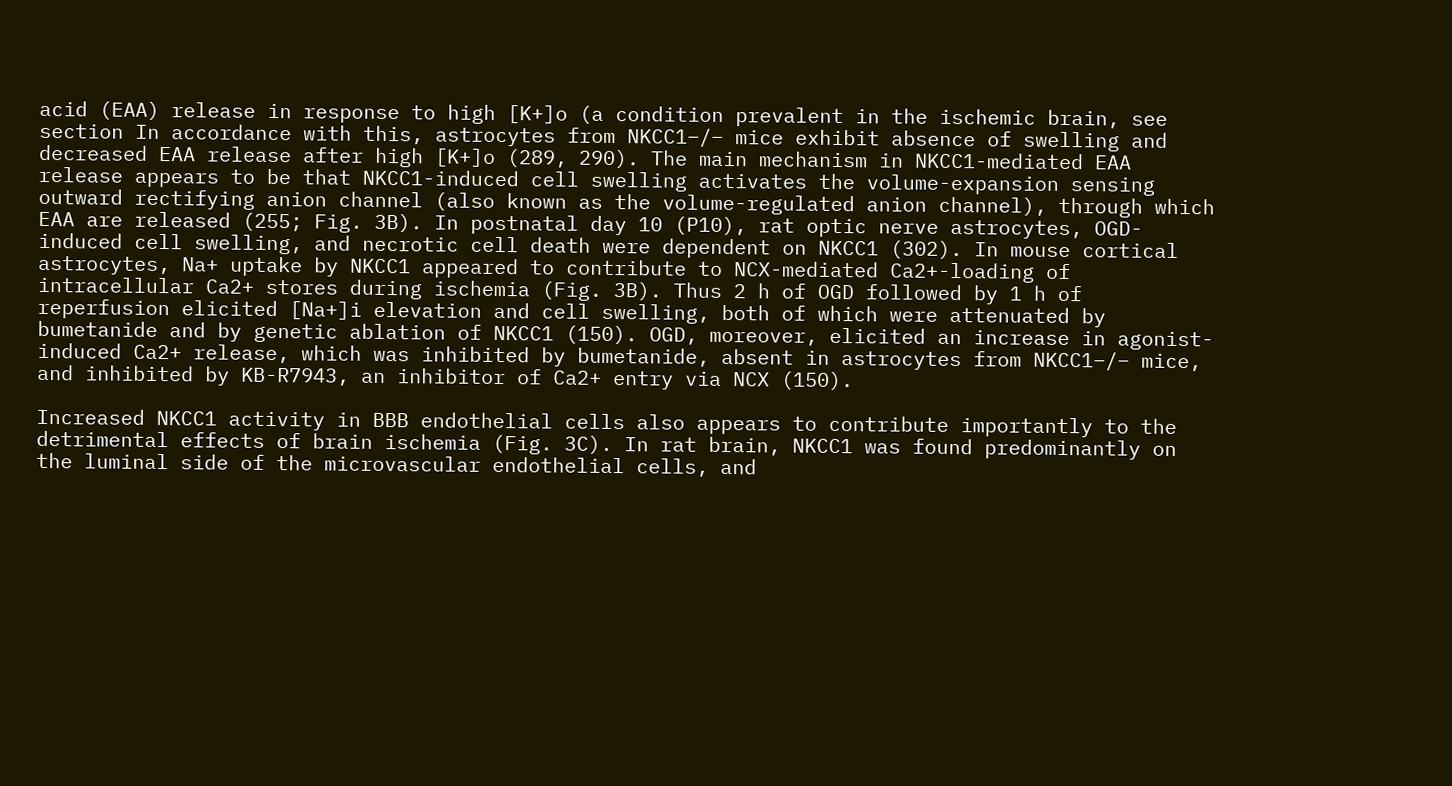acid (EAA) release in response to high [K+]o (a condition prevalent in the ischemic brain, see section In accordance with this, astrocytes from NKCC1−/− mice exhibit absence of swelling and decreased EAA release after high [K+]o (289, 290). The main mechanism in NKCC1-mediated EAA release appears to be that NKCC1-induced cell swelling activates the volume-expansion sensing outward rectifying anion channel (also known as the volume-regulated anion channel), through which EAA are released (255; Fig. 3B). In postnatal day 10 (P10), rat optic nerve astrocytes, OGD-induced cell swelling, and necrotic cell death were dependent on NKCC1 (302). In mouse cortical astrocytes, Na+ uptake by NKCC1 appeared to contribute to NCX-mediated Ca2+-loading of intracellular Ca2+ stores during ischemia (Fig. 3B). Thus 2 h of OGD followed by 1 h of reperfusion elicited [Na+]i elevation and cell swelling, both of which were attenuated by bumetanide and by genetic ablation of NKCC1 (150). OGD, moreover, elicited an increase in agonist-induced Ca2+ release, which was inhibited by bumetanide, absent in astrocytes from NKCC1−/− mice, and inhibited by KB-R7943, an inhibitor of Ca2+ entry via NCX (150).

Increased NKCC1 activity in BBB endothelial cells also appears to contribute importantly to the detrimental effects of brain ischemia (Fig. 3C). In rat brain, NKCC1 was found predominantly on the luminal side of the microvascular endothelial cells, and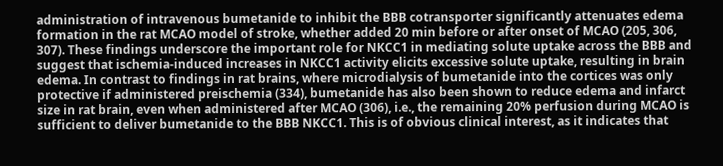administration of intravenous bumetanide to inhibit the BBB cotransporter significantly attenuates edema formation in the rat MCAO model of stroke, whether added 20 min before or after onset of MCAO (205, 306, 307). These findings underscore the important role for NKCC1 in mediating solute uptake across the BBB and suggest that ischemia-induced increases in NKCC1 activity elicits excessive solute uptake, resulting in brain edema. In contrast to findings in rat brains, where microdialysis of bumetanide into the cortices was only protective if administered preischemia (334), bumetanide has also been shown to reduce edema and infarct size in rat brain, even when administered after MCAO (306), i.e., the remaining 20% perfusion during MCAO is sufficient to deliver bumetanide to the BBB NKCC1. This is of obvious clinical interest, as it indicates that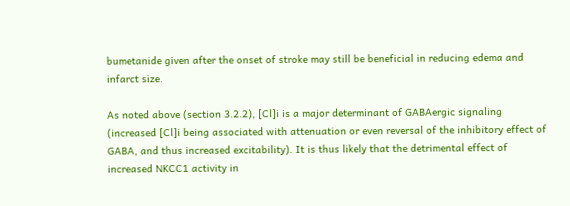bumetanide given after the onset of stroke may still be beneficial in reducing edema and infarct size.

As noted above (section 3.2.2), [Cl]i is a major determinant of GABAergic signaling (increased [Cl]i being associated with attenuation or even reversal of the inhibitory effect of GABA, and thus increased excitability). It is thus likely that the detrimental effect of increased NKCC1 activity in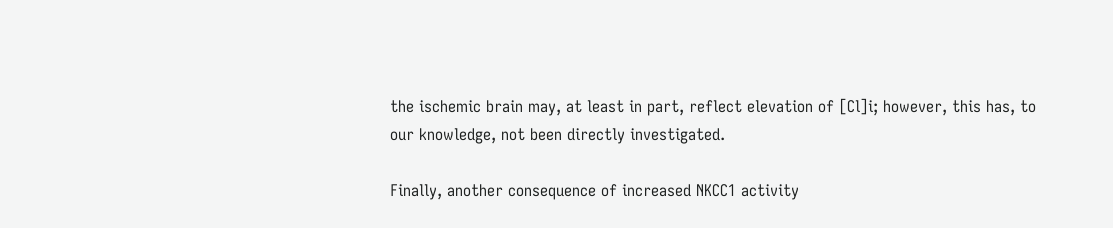the ischemic brain may, at least in part, reflect elevation of [Cl]i; however, this has, to our knowledge, not been directly investigated.

Finally, another consequence of increased NKCC1 activity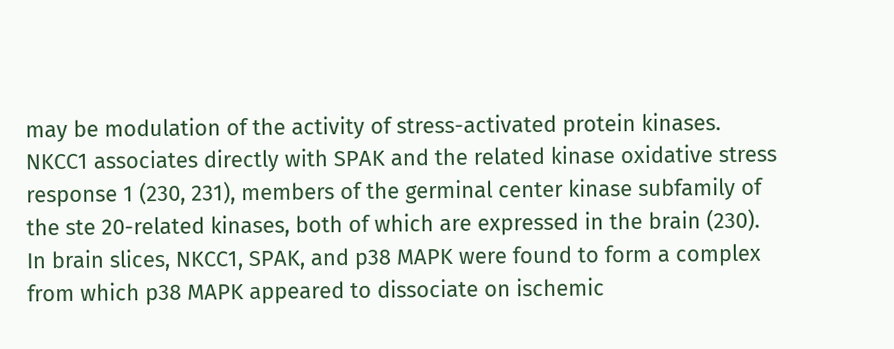may be modulation of the activity of stress-activated protein kinases. NKCC1 associates directly with SPAK and the related kinase oxidative stress response 1 (230, 231), members of the germinal center kinase subfamily of the ste 20-related kinases, both of which are expressed in the brain (230). In brain slices, NKCC1, SPAK, and p38 MAPK were found to form a complex from which p38 MAPK appeared to dissociate on ischemic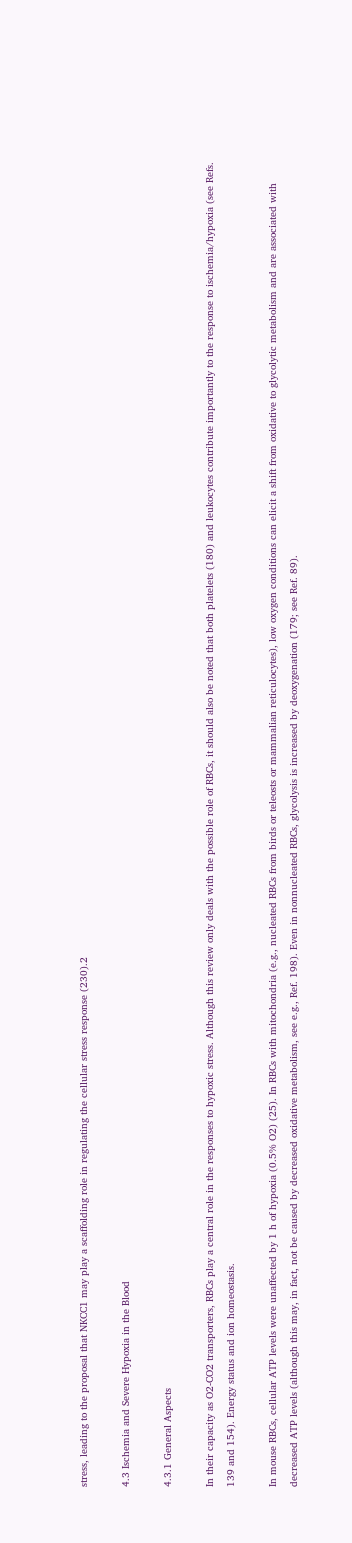stress, leading to the proposal that NKCC1 may play a scaffolding role in regulating the cellular stress response (230).2

4.3 Ischemia and Severe Hypoxia in the Blood

4.3.1 General Aspects

In their capacity as O2-CO2 transporters, RBCs play a central role in the responses to hypoxic stress. Although this review only deals with the possible role of RBCs, it should also be noted that both platelets (180) and leukocytes contribute importantly to the response to ischemia/hypoxia (see Refs. 139 and 154). Energy status and ion homeostasis.

In mouse RBCs, cellular ATP levels were unaffected by 1 h of hypoxia (0.5% O2) (25). In RBCs with mitochondria (e.g., nucleated RBCs from birds or teleosts or mammalian reticulocytes), low oxygen conditions can elicit a shift from oxidative to glycolytic metabolism and are associated with decreased ATP levels (although this may, in fact, not be caused by decreased oxidative metabolism, see e.g., Ref. 198). Even in nonnucleated RBCs, glycolysis is increased by deoxygenation (179; see Ref. 89).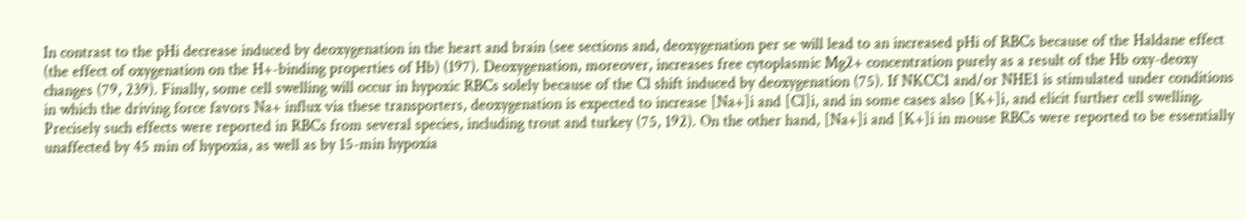In contrast to the pHi decrease induced by deoxygenation in the heart and brain (see sections and, deoxygenation per se will lead to an increased pHi of RBCs because of the Haldane effect (the effect of oxygenation on the H+-binding properties of Hb) (197). Deoxygenation, moreover, increases free cytoplasmic Mg2+ concentration purely as a result of the Hb oxy-deoxy changes (79, 239). Finally, some cell swelling will occur in hypoxic RBCs solely because of the Cl shift induced by deoxygenation (75). If NKCC1 and/or NHE1 is stimulated under conditions in which the driving force favors Na+ influx via these transporters, deoxygenation is expected to increase [Na+]i and [Cl]i, and in some cases also [K+]i, and elicit further cell swelling. Precisely such effects were reported in RBCs from several species, including trout and turkey (75, 192). On the other hand, [Na+]i and [K+]i in mouse RBCs were reported to be essentially unaffected by 45 min of hypoxia, as well as by 15-min hypoxia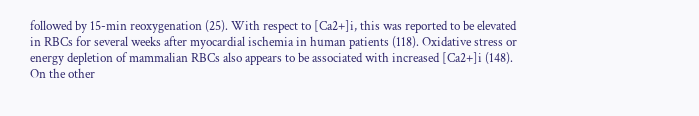followed by 15-min reoxygenation (25). With respect to [Ca2+]i, this was reported to be elevated in RBCs for several weeks after myocardial ischemia in human patients (118). Oxidative stress or energy depletion of mammalian RBCs also appears to be associated with increased [Ca2+]i (148). On the other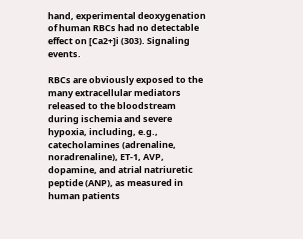hand, experimental deoxygenation of human RBCs had no detectable effect on [Ca2+]i (303). Signaling events.

RBCs are obviously exposed to the many extracellular mediators released to the bloodstream during ischemia and severe hypoxia, including, e.g., catecholamines (adrenaline, noradrenaline), ET-1, AVP, dopamine, and atrial natriuretic peptide (ANP), as measured in human patients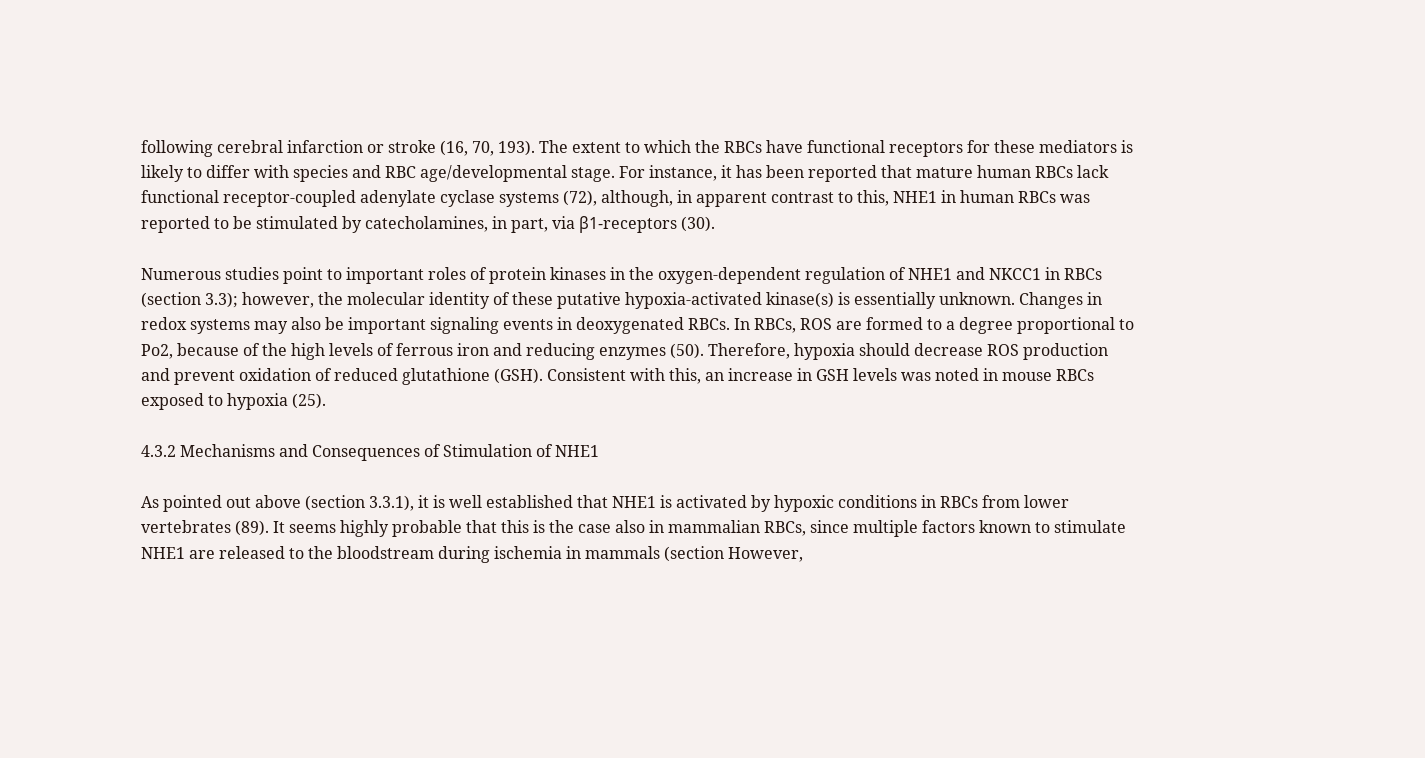following cerebral infarction or stroke (16, 70, 193). The extent to which the RBCs have functional receptors for these mediators is likely to differ with species and RBC age/developmental stage. For instance, it has been reported that mature human RBCs lack functional receptor-coupled adenylate cyclase systems (72), although, in apparent contrast to this, NHE1 in human RBCs was reported to be stimulated by catecholamines, in part, via β1-receptors (30).

Numerous studies point to important roles of protein kinases in the oxygen-dependent regulation of NHE1 and NKCC1 in RBCs (section 3.3); however, the molecular identity of these putative hypoxia-activated kinase(s) is essentially unknown. Changes in redox systems may also be important signaling events in deoxygenated RBCs. In RBCs, ROS are formed to a degree proportional to Po2, because of the high levels of ferrous iron and reducing enzymes (50). Therefore, hypoxia should decrease ROS production and prevent oxidation of reduced glutathione (GSH). Consistent with this, an increase in GSH levels was noted in mouse RBCs exposed to hypoxia (25).

4.3.2 Mechanisms and Consequences of Stimulation of NHE1

As pointed out above (section 3.3.1), it is well established that NHE1 is activated by hypoxic conditions in RBCs from lower vertebrates (89). It seems highly probable that this is the case also in mammalian RBCs, since multiple factors known to stimulate NHE1 are released to the bloodstream during ischemia in mammals (section However,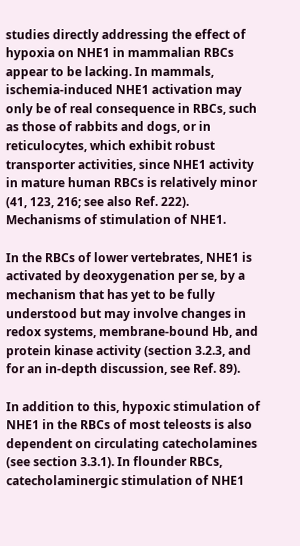studies directly addressing the effect of hypoxia on NHE1 in mammalian RBCs appear to be lacking. In mammals, ischemia-induced NHE1 activation may only be of real consequence in RBCs, such as those of rabbits and dogs, or in reticulocytes, which exhibit robust transporter activities, since NHE1 activity in mature human RBCs is relatively minor (41, 123, 216; see also Ref. 222). Mechanisms of stimulation of NHE1.

In the RBCs of lower vertebrates, NHE1 is activated by deoxygenation per se, by a mechanism that has yet to be fully understood but may involve changes in redox systems, membrane-bound Hb, and protein kinase activity (section 3.2.3, and for an in-depth discussion, see Ref. 89).

In addition to this, hypoxic stimulation of NHE1 in the RBCs of most teleosts is also dependent on circulating catecholamines (see section 3.3.1). In flounder RBCs, catecholaminergic stimulation of NHE1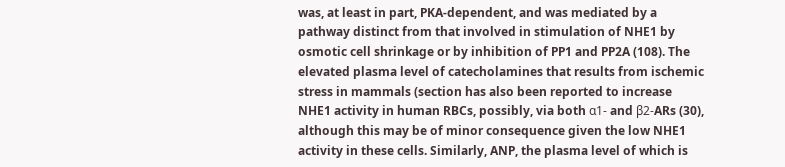was, at least in part, PKA-dependent, and was mediated by a pathway distinct from that involved in stimulation of NHE1 by osmotic cell shrinkage or by inhibition of PP1 and PP2A (108). The elevated plasma level of catecholamines that results from ischemic stress in mammals (section has also been reported to increase NHE1 activity in human RBCs, possibly, via both α1- and β2-ARs (30), although this may be of minor consequence given the low NHE1 activity in these cells. Similarly, ANP, the plasma level of which is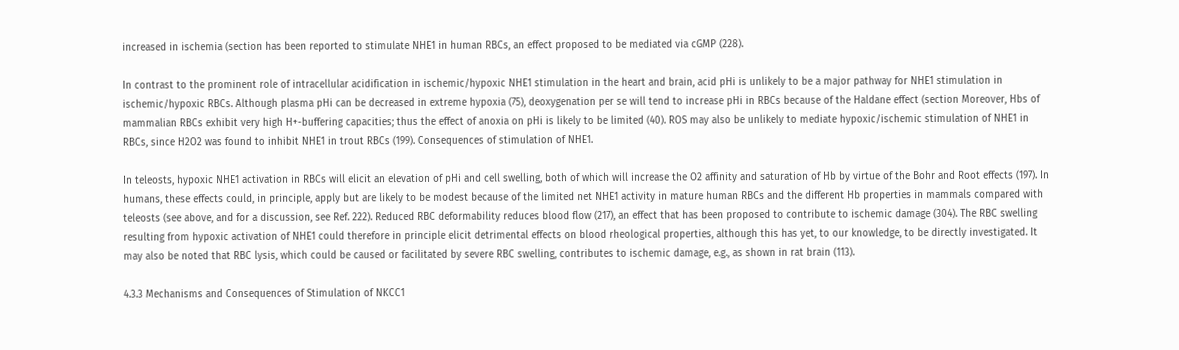increased in ischemia (section has been reported to stimulate NHE1 in human RBCs, an effect proposed to be mediated via cGMP (228).

In contrast to the prominent role of intracellular acidification in ischemic/hypoxic NHE1 stimulation in the heart and brain, acid pHi is unlikely to be a major pathway for NHE1 stimulation in ischemic/hypoxic RBCs. Although plasma pHi can be decreased in extreme hypoxia (75), deoxygenation per se will tend to increase pHi in RBCs because of the Haldane effect (section Moreover, Hbs of mammalian RBCs exhibit very high H+-buffering capacities; thus the effect of anoxia on pHi is likely to be limited (40). ROS may also be unlikely to mediate hypoxic/ischemic stimulation of NHE1 in RBCs, since H2O2 was found to inhibit NHE1 in trout RBCs (199). Consequences of stimulation of NHE1.

In teleosts, hypoxic NHE1 activation in RBCs will elicit an elevation of pHi and cell swelling, both of which will increase the O2 affinity and saturation of Hb by virtue of the Bohr and Root effects (197). In humans, these effects could, in principle, apply but are likely to be modest because of the limited net NHE1 activity in mature human RBCs and the different Hb properties in mammals compared with teleosts (see above, and for a discussion, see Ref. 222). Reduced RBC deformability reduces blood flow (217), an effect that has been proposed to contribute to ischemic damage (304). The RBC swelling resulting from hypoxic activation of NHE1 could therefore in principle elicit detrimental effects on blood rheological properties, although this has yet, to our knowledge, to be directly investigated. It may also be noted that RBC lysis, which could be caused or facilitated by severe RBC swelling, contributes to ischemic damage, e.g., as shown in rat brain (113).

4.3.3 Mechanisms and Consequences of Stimulation of NKCC1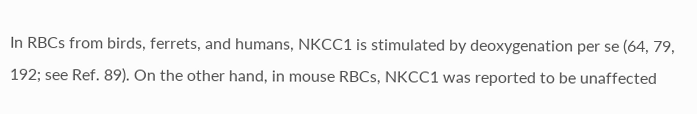In RBCs from birds, ferrets, and humans, NKCC1 is stimulated by deoxygenation per se (64, 79, 192; see Ref. 89). On the other hand, in mouse RBCs, NKCC1 was reported to be unaffected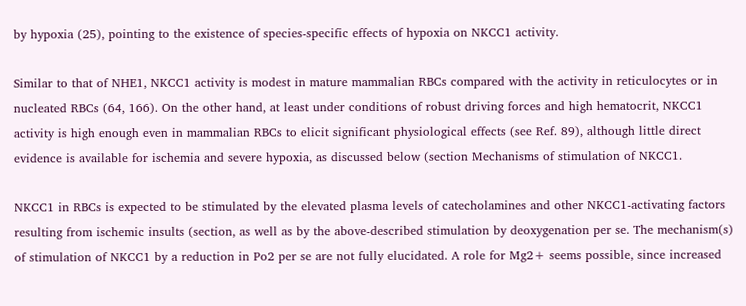by hypoxia (25), pointing to the existence of species-specific effects of hypoxia on NKCC1 activity.

Similar to that of NHE1, NKCC1 activity is modest in mature mammalian RBCs compared with the activity in reticulocytes or in nucleated RBCs (64, 166). On the other hand, at least under conditions of robust driving forces and high hematocrit, NKCC1 activity is high enough even in mammalian RBCs to elicit significant physiological effects (see Ref. 89), although little direct evidence is available for ischemia and severe hypoxia, as discussed below (section Mechanisms of stimulation of NKCC1.

NKCC1 in RBCs is expected to be stimulated by the elevated plasma levels of catecholamines and other NKCC1-activating factors resulting from ischemic insults (section, as well as by the above-described stimulation by deoxygenation per se. The mechanism(s) of stimulation of NKCC1 by a reduction in Po2 per se are not fully elucidated. A role for Mg2+ seems possible, since increased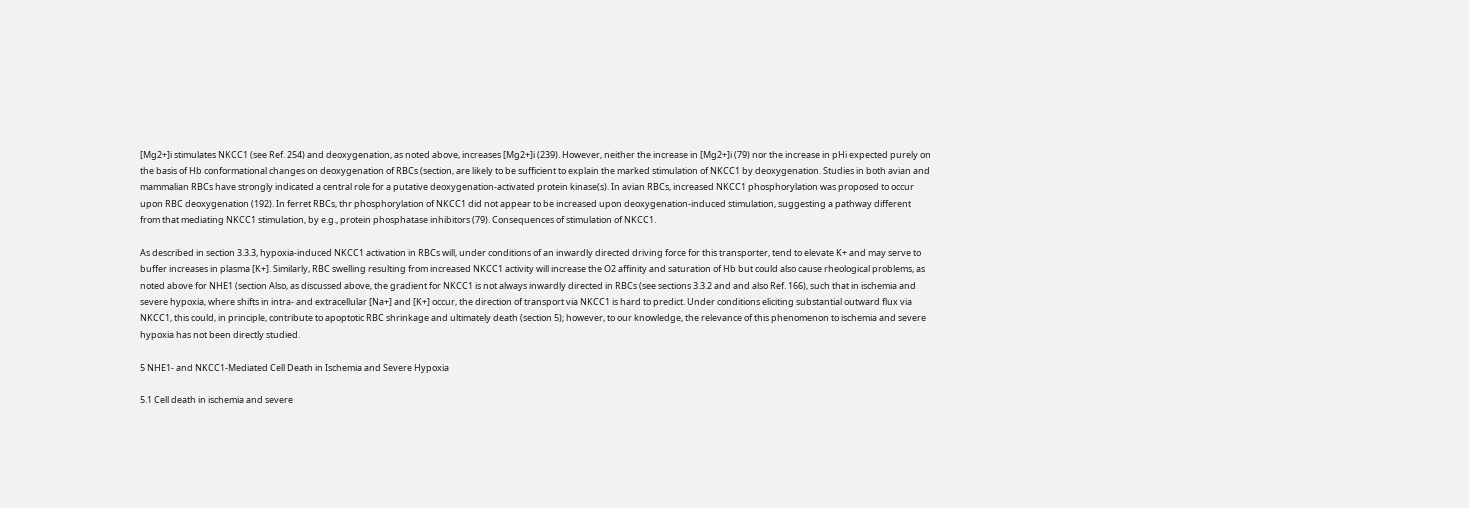[Mg2+]i stimulates NKCC1 (see Ref. 254) and deoxygenation, as noted above, increases [Mg2+]i (239). However, neither the increase in [Mg2+]i (79) nor the increase in pHi expected purely on the basis of Hb conformational changes on deoxygenation of RBCs (section, are likely to be sufficient to explain the marked stimulation of NKCC1 by deoxygenation. Studies in both avian and mammalian RBCs have strongly indicated a central role for a putative deoxygenation-activated protein kinase(s). In avian RBCs, increased NKCC1 phosphorylation was proposed to occur upon RBC deoxygenation (192). In ferret RBCs, thr phosphorylation of NKCC1 did not appear to be increased upon deoxygenation-induced stimulation, suggesting a pathway different from that mediating NKCC1 stimulation, by e.g., protein phosphatase inhibitors (79). Consequences of stimulation of NKCC1.

As described in section 3.3.3, hypoxia-induced NKCC1 activation in RBCs will, under conditions of an inwardly directed driving force for this transporter, tend to elevate K+ and may serve to buffer increases in plasma [K+]. Similarly, RBC swelling resulting from increased NKCC1 activity will increase the O2 affinity and saturation of Hb but could also cause rheological problems, as noted above for NHE1 (section Also, as discussed above, the gradient for NKCC1 is not always inwardly directed in RBCs (see sections 3.3.2 and and also Ref. 166), such that in ischemia and severe hypoxia, where shifts in intra- and extracellular [Na+] and [K+] occur, the direction of transport via NKCC1 is hard to predict. Under conditions eliciting substantial outward flux via NKCC1, this could, in principle, contribute to apoptotic RBC shrinkage and ultimately death (section 5); however, to our knowledge, the relevance of this phenomenon to ischemia and severe hypoxia has not been directly studied.

5 NHE1- and NKCC1-Mediated Cell Death in Ischemia and Severe Hypoxia

5.1 Cell death in ischemia and severe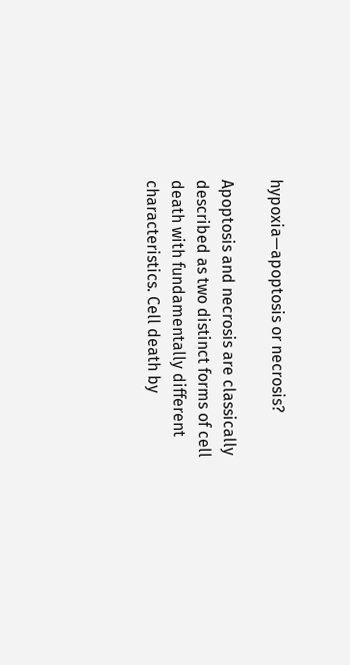hypoxia—apoptosis or necrosis?

Apoptosis and necrosis are classically described as two distinct forms of cell death with fundamentally different characteristics. Cell death by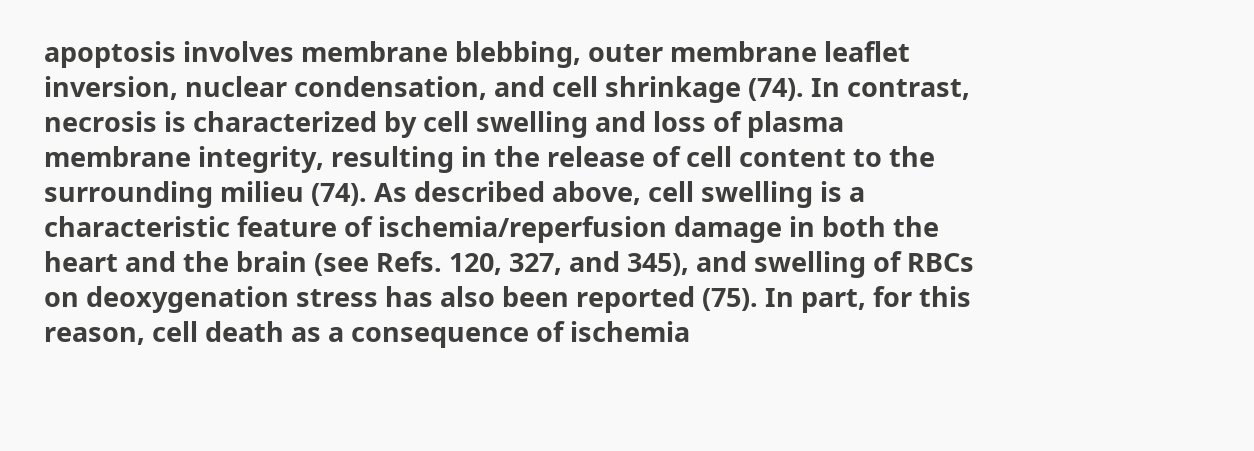apoptosis involves membrane blebbing, outer membrane leaflet inversion, nuclear condensation, and cell shrinkage (74). In contrast, necrosis is characterized by cell swelling and loss of plasma membrane integrity, resulting in the release of cell content to the surrounding milieu (74). As described above, cell swelling is a characteristic feature of ischemia/reperfusion damage in both the heart and the brain (see Refs. 120, 327, and 345), and swelling of RBCs on deoxygenation stress has also been reported (75). In part, for this reason, cell death as a consequence of ischemia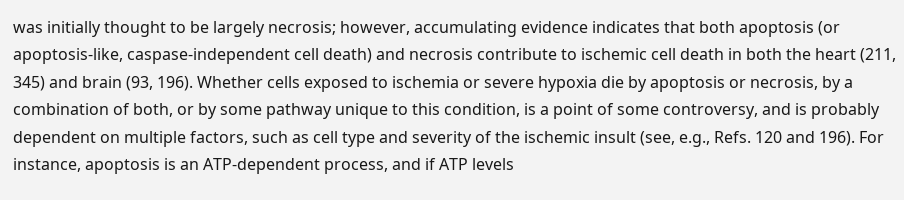was initially thought to be largely necrosis; however, accumulating evidence indicates that both apoptosis (or apoptosis-like, caspase-independent cell death) and necrosis contribute to ischemic cell death in both the heart (211, 345) and brain (93, 196). Whether cells exposed to ischemia or severe hypoxia die by apoptosis or necrosis, by a combination of both, or by some pathway unique to this condition, is a point of some controversy, and is probably dependent on multiple factors, such as cell type and severity of the ischemic insult (see, e.g., Refs. 120 and 196). For instance, apoptosis is an ATP-dependent process, and if ATP levels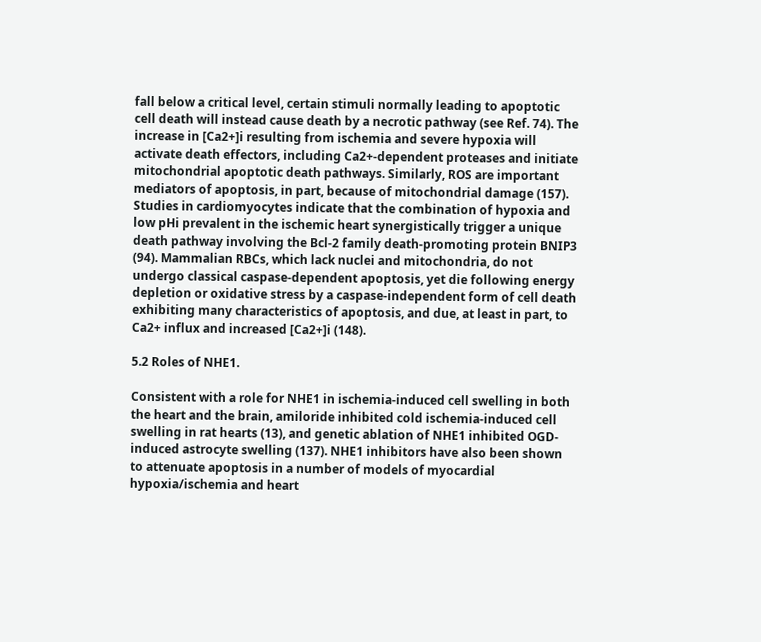fall below a critical level, certain stimuli normally leading to apoptotic cell death will instead cause death by a necrotic pathway (see Ref. 74). The increase in [Ca2+]i resulting from ischemia and severe hypoxia will activate death effectors, including Ca2+-dependent proteases and initiate mitochondrial apoptotic death pathways. Similarly, ROS are important mediators of apoptosis, in part, because of mitochondrial damage (157). Studies in cardiomyocytes indicate that the combination of hypoxia and low pHi prevalent in the ischemic heart synergistically trigger a unique death pathway involving the Bcl-2 family death-promoting protein BNIP3 (94). Mammalian RBCs, which lack nuclei and mitochondria, do not undergo classical caspase-dependent apoptosis, yet die following energy depletion or oxidative stress by a caspase-independent form of cell death exhibiting many characteristics of apoptosis, and due, at least in part, to Ca2+ influx and increased [Ca2+]i (148).

5.2 Roles of NHE1.

Consistent with a role for NHE1 in ischemia-induced cell swelling in both the heart and the brain, amiloride inhibited cold ischemia-induced cell swelling in rat hearts (13), and genetic ablation of NHE1 inhibited OGD-induced astrocyte swelling (137). NHE1 inhibitors have also been shown to attenuate apoptosis in a number of models of myocardial hypoxia/ischemia and heart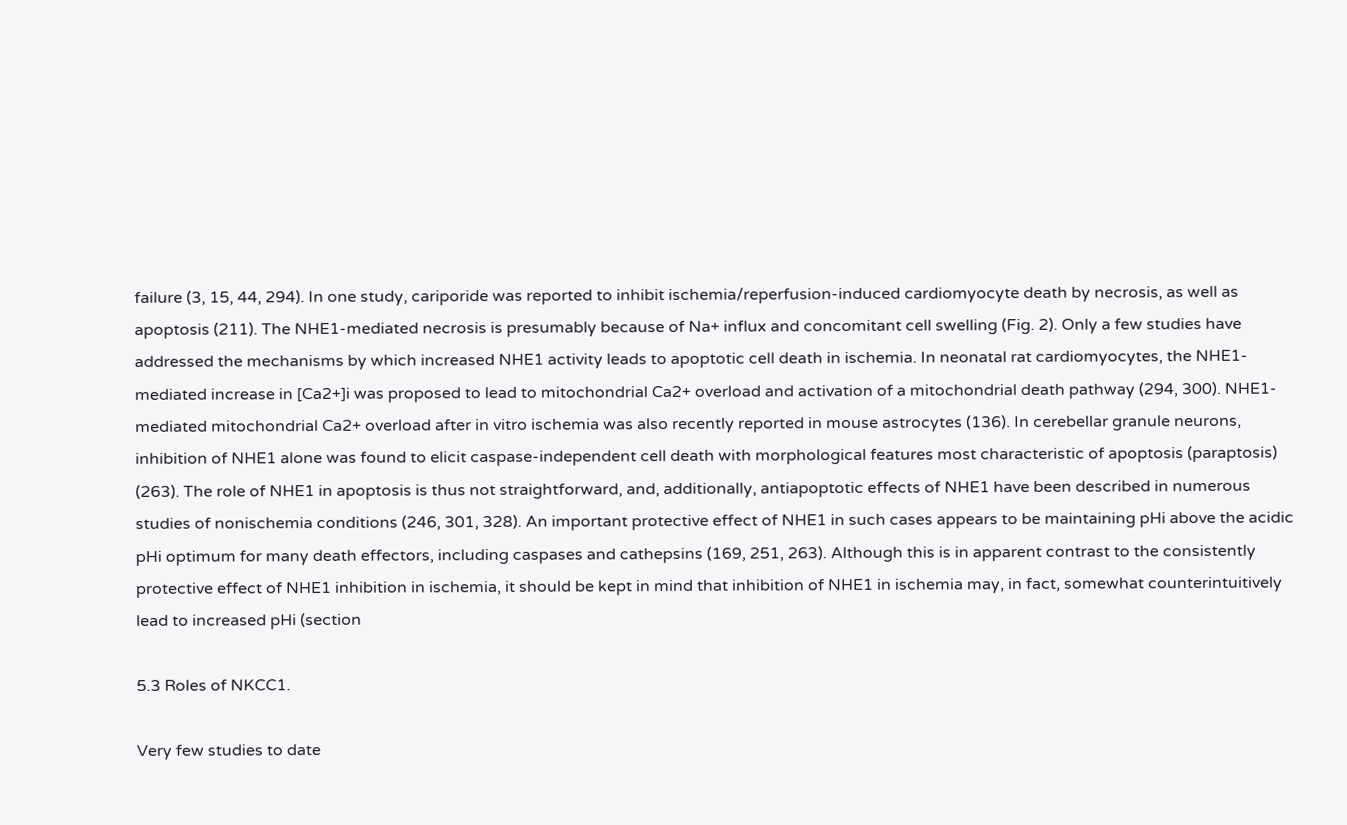failure (3, 15, 44, 294). In one study, cariporide was reported to inhibit ischemia/reperfusion-induced cardiomyocyte death by necrosis, as well as apoptosis (211). The NHE1-mediated necrosis is presumably because of Na+ influx and concomitant cell swelling (Fig. 2). Only a few studies have addressed the mechanisms by which increased NHE1 activity leads to apoptotic cell death in ischemia. In neonatal rat cardiomyocytes, the NHE1-mediated increase in [Ca2+]i was proposed to lead to mitochondrial Ca2+ overload and activation of a mitochondrial death pathway (294, 300). NHE1-mediated mitochondrial Ca2+ overload after in vitro ischemia was also recently reported in mouse astrocytes (136). In cerebellar granule neurons, inhibition of NHE1 alone was found to elicit caspase-independent cell death with morphological features most characteristic of apoptosis (paraptosis) (263). The role of NHE1 in apoptosis is thus not straightforward, and, additionally, antiapoptotic effects of NHE1 have been described in numerous studies of nonischemia conditions (246, 301, 328). An important protective effect of NHE1 in such cases appears to be maintaining pHi above the acidic pHi optimum for many death effectors, including caspases and cathepsins (169, 251, 263). Although this is in apparent contrast to the consistently protective effect of NHE1 inhibition in ischemia, it should be kept in mind that inhibition of NHE1 in ischemia may, in fact, somewhat counterintuitively lead to increased pHi (section

5.3 Roles of NKCC1.

Very few studies to date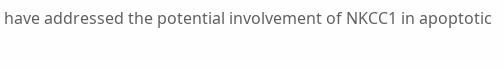have addressed the potential involvement of NKCC1 in apoptotic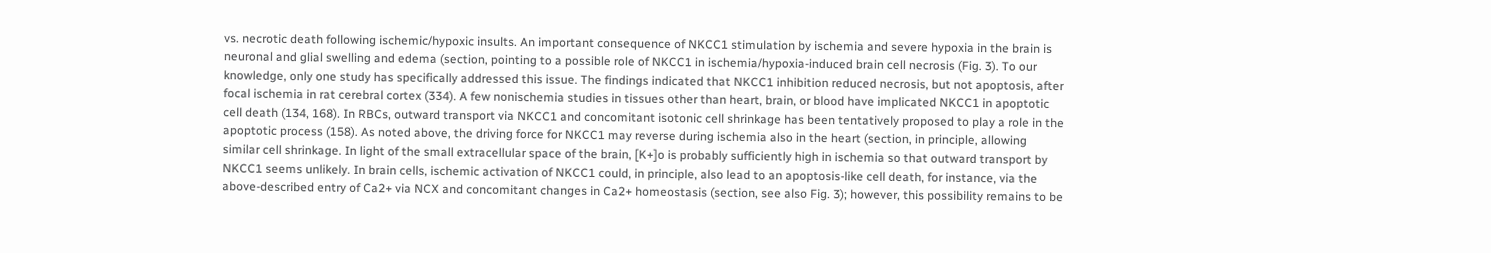vs. necrotic death following ischemic/hypoxic insults. An important consequence of NKCC1 stimulation by ischemia and severe hypoxia in the brain is neuronal and glial swelling and edema (section, pointing to a possible role of NKCC1 in ischemia/hypoxia-induced brain cell necrosis (Fig. 3). To our knowledge, only one study has specifically addressed this issue. The findings indicated that NKCC1 inhibition reduced necrosis, but not apoptosis, after focal ischemia in rat cerebral cortex (334). A few nonischemia studies in tissues other than heart, brain, or blood have implicated NKCC1 in apoptotic cell death (134, 168). In RBCs, outward transport via NKCC1 and concomitant isotonic cell shrinkage has been tentatively proposed to play a role in the apoptotic process (158). As noted above, the driving force for NKCC1 may reverse during ischemia also in the heart (section, in principle, allowing similar cell shrinkage. In light of the small extracellular space of the brain, [K+]o is probably sufficiently high in ischemia so that outward transport by NKCC1 seems unlikely. In brain cells, ischemic activation of NKCC1 could, in principle, also lead to an apoptosis-like cell death, for instance, via the above-described entry of Ca2+ via NCX and concomitant changes in Ca2+ homeostasis (section, see also Fig. 3); however, this possibility remains to be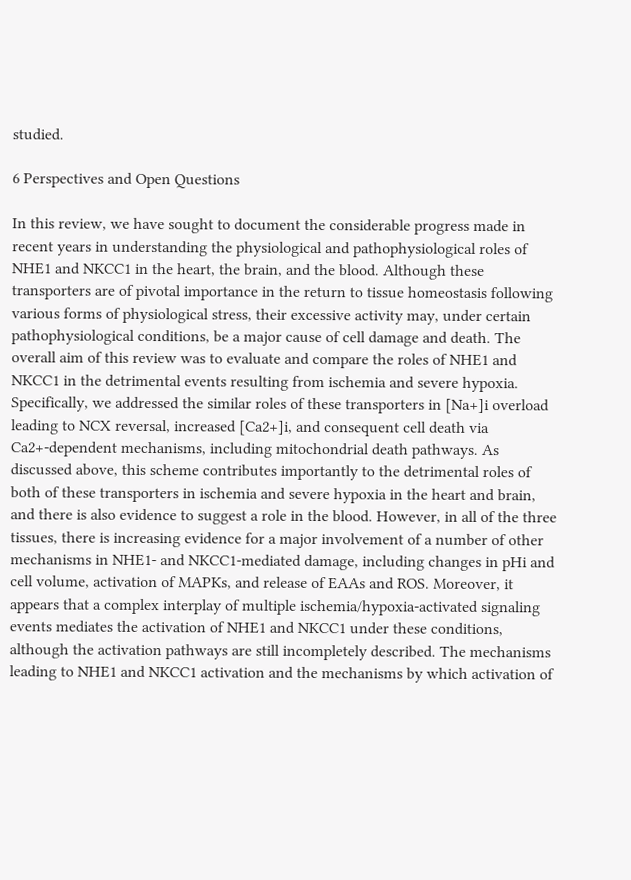studied.

6 Perspectives and Open Questions

In this review, we have sought to document the considerable progress made in recent years in understanding the physiological and pathophysiological roles of NHE1 and NKCC1 in the heart, the brain, and the blood. Although these transporters are of pivotal importance in the return to tissue homeostasis following various forms of physiological stress, their excessive activity may, under certain pathophysiological conditions, be a major cause of cell damage and death. The overall aim of this review was to evaluate and compare the roles of NHE1 and NKCC1 in the detrimental events resulting from ischemia and severe hypoxia. Specifically, we addressed the similar roles of these transporters in [Na+]i overload leading to NCX reversal, increased [Ca2+]i, and consequent cell death via Ca2+-dependent mechanisms, including mitochondrial death pathways. As discussed above, this scheme contributes importantly to the detrimental roles of both of these transporters in ischemia and severe hypoxia in the heart and brain, and there is also evidence to suggest a role in the blood. However, in all of the three tissues, there is increasing evidence for a major involvement of a number of other mechanisms in NHE1- and NKCC1-mediated damage, including changes in pHi and cell volume, activation of MAPKs, and release of EAAs and ROS. Moreover, it appears that a complex interplay of multiple ischemia/hypoxia-activated signaling events mediates the activation of NHE1 and NKCC1 under these conditions, although the activation pathways are still incompletely described. The mechanisms leading to NHE1 and NKCC1 activation and the mechanisms by which activation of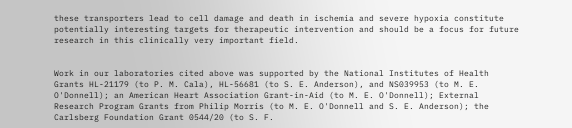these transporters lead to cell damage and death in ischemia and severe hypoxia constitute potentially interesting targets for therapeutic intervention and should be a focus for future research in this clinically very important field.


Work in our laboratories cited above was supported by the National Institutes of Health Grants HL-21179 (to P. M. Cala), HL-56681 (to S. E. Anderson), and NS039953 (to M. E. O'Donnell); an American Heart Association Grant-in-Aid (to M. E. O'Donnell); External Research Program Grants from Philip Morris (to M. E. O'Donnell and S. E. Anderson); the Carlsberg Foundation Grant 0544/20 (to S. F.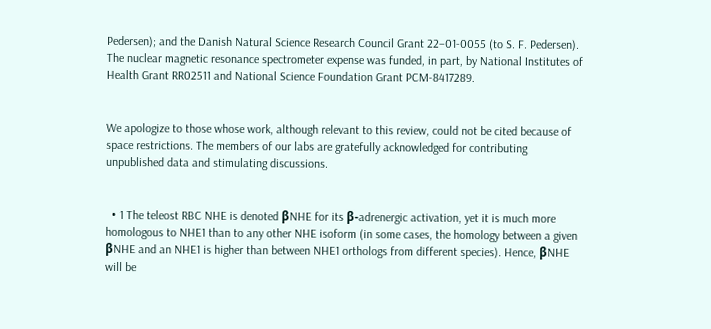Pedersen); and the Danish Natural Science Research Council Grant 22–01-0055 (to S. F. Pedersen). The nuclear magnetic resonance spectrometer expense was funded, in part, by National Institutes of Health Grant RR02511 and National Science Foundation Grant PCM-8417289.


We apologize to those whose work, although relevant to this review, could not be cited because of space restrictions. The members of our labs are gratefully acknowledged for contributing unpublished data and stimulating discussions.


  • 1 The teleost RBC NHE is denoted βNHE for its β-adrenergic activation, yet it is much more homologous to NHE1 than to any other NHE isoform (in some cases, the homology between a given βNHE and an NHE1 is higher than between NHE1 orthologs from different species). Hence, βNHE will be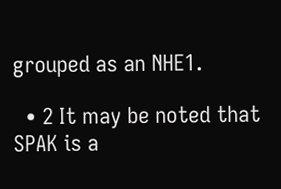grouped as an NHE1.

  • 2 It may be noted that SPAK is a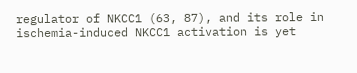regulator of NKCC1 (63, 87), and its role in ischemia-induced NKCC1 activation is yet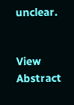unclear.


View Abstract